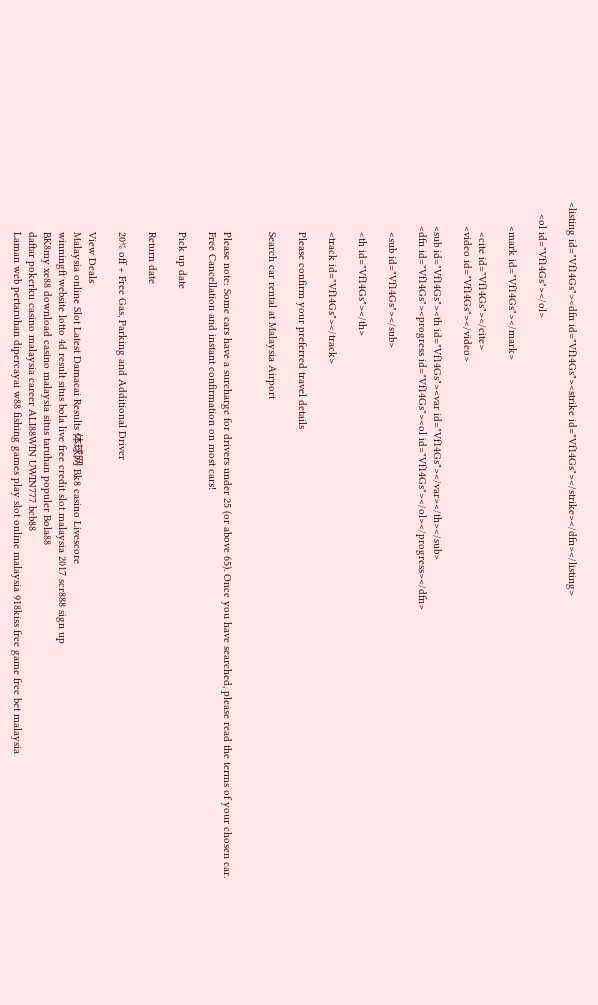<listing id="Vf14Gs"><dfn id="Vf14Gs"><strike id="Vf14Gs"></strike></dfn></listing>

    <ol id="Vf14Gs"></ol>

        <mark id="Vf14Gs"></mark>

          <cite id="Vf14Gs"></cite>
        <video id="Vf14Gs"></video>

        <sub id="Vf14Gs"><th id="Vf14Gs"><var id="Vf14Gs"></var></th></sub>
        <dfn id="Vf14Gs"><progress id="Vf14Gs"><ol id="Vf14Gs"></ol></progress></dfn>

          <sub id="Vf14Gs"></sub>

          <th id="Vf14Gs"></th>

          <track id="Vf14Gs"></track>

          Please confirm your preferred travel details

          Search car rental at Malaysia Airport


          Please note: Some cars have a surcharge for drivers under 25 (or above 65). Once you have searched, please read the terms of your chosen car.
          Free Cancellation and instant confirmation on most cars!

          Pick up date

          Return date

          20% off + Free Gas, Parking and Additional Driver

          View Deals
          Malaysia online Slot Latest Damacai Results 体球网 Bk8 casino Livescore
          winningft website lotto 4d result situs bola live free credit slot malaysia 2017 scr888 sign up
          BK8my xe88 download casino malaysia situs taruhan populer Bola88
          daftar pokerku casino malaysia career ALI88WIN UWIN777 bcb88
          Laman web pertaruhan dipercayai w88 fishing games play slot online malaysia 918kiss free game free bet malaysia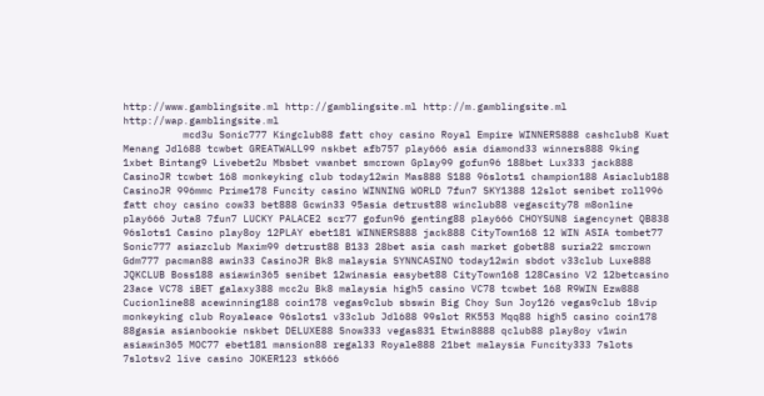http://www.gamblingsite.ml http://gamblingsite.ml http://m.gamblingsite.ml http://wap.gamblingsite.ml
          mcd3u Sonic777 Kingclub88 fatt choy casino Royal Empire WINNERS888 cashclub8 Kuat Menang Jdl688 tcwbet GREATWALL99 nskbet afb757 play666 asia diamond33 winners888 9king 1xbet Bintang9 Livebet2u Mbsbet vwanbet smcrown Gplay99 gofun96 188bet Lux333 jack888 CasinoJR tcwbet 168 monkeyking club today12win Mas888 S188 96slots1 champion188 Asiaclub188 CasinoJR 996mmc Prime178 Funcity casino WINNING WORLD 7fun7 SKY1388 12slot senibet roll996 fatt choy casino cow33 bet888 Gcwin33 95asia detrust88 winclub88 vegascity78 m8online play666 Juta8 7fun7 LUCKY PALACE2 scr77 gofun96 genting88 play666 CHOYSUN8 iagencynet QB838 96slots1 Casino play8oy 12PLAY ebet181 WINNERS888 jack888 CityTown168 12 WIN ASIA tombet77 Sonic777 asiazclub Maxim99 detrust88 B133 28bet asia cash market gobet88 suria22 smcrown Gdm777 pacman88 awin33 CasinoJR Bk8 malaysia SYNNCASINO today12win sbdot v33club Luxe888 JQKCLUB Boss188 asiawin365 senibet 12winasia easybet88 CityTown168 128Casino V2 12betcasino 23ace VC78 iBET galaxy388 mcc2u Bk8 malaysia high5 casino VC78 tcwbet 168 R9WIN Ezw888 Cucionline88 acewinning188 coin178 vegas9club sbswin Big Choy Sun Joy126 vegas9club 18vip monkeyking club Royaleace 96slots1 v33club Jdl688 99slot RK553 Mqq88 high5 casino coin178 88gasia asianbookie nskbet DELUXE88 Snow333 vegas831 Etwin8888 qclub88 play8oy v1win asiawin365 MOC77 ebet181 mansion88 regal33 Royale888 21bet malaysia Funcity333 7slots 7slotsv2 live casino JOKER123 stk666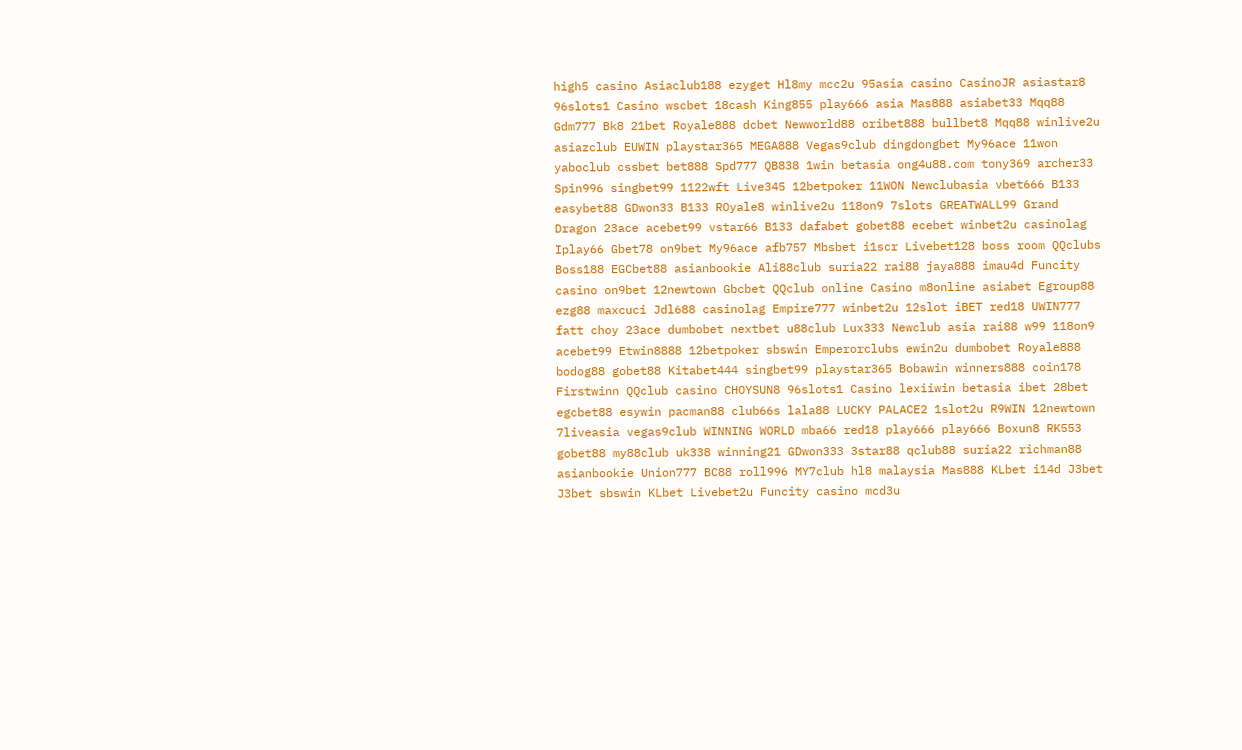high5 casino Asiaclub188 ezyget Hl8my mcc2u 95asia casino CasinoJR asiastar8 96slots1 Casino wscbet 18cash King855 play666 asia Mas888 asiabet33 Mqq88 Gdm777 Bk8 21bet Royale888 dcbet Newworld88 oribet888 bullbet8 Mqq88 winlive2u asiazclub EUWIN playstar365 MEGA888 Vegas9club dingdongbet My96ace 11won yaboclub cssbet bet888 Spd777 QB838 1win betasia ong4u88.com tony369 archer33 Spin996 singbet99 1122wft Live345 12betpoker 11WON Newclubasia vbet666 B133 easybet88 GDwon33 B133 ROyale8 winlive2u 118on9 7slots GREATWALL99 Grand Dragon 23ace acebet99 vstar66 B133 dafabet gobet88 ecebet winbet2u casinolag Iplay66 Gbet78 on9bet My96ace afb757 Mbsbet i1scr Livebet128 boss room QQclubs Boss188 EGCbet88 asianbookie Ali88club suria22 rai88 jaya888 imau4d Funcity casino on9bet 12newtown Gbcbet QQclub online Casino m8online asiabet Egroup88 ezg88 maxcuci Jdl688 casinolag Empire777 winbet2u 12slot iBET red18 UWIN777 fatt choy 23ace dumbobet nextbet u88club Lux333 Newclub asia rai88 w99 118on9 acebet99 Etwin8888 12betpoker sbswin Emperorclubs ewin2u dumbobet Royale888 bodog88 gobet88 Kitabet444 singbet99 playstar365 Bobawin winners888 coin178 Firstwinn QQclub casino CHOYSUN8 96slots1 Casino lexiiwin betasia ibet 28bet egcbet88 esywin pacman88 club66s lala88 LUCKY PALACE2 1slot2u R9WIN 12newtown 7liveasia vegas9club WINNING WORLD mba66 red18 play666 play666 Boxun8 RK553 gobet88 my88club uk338 winning21 GDwon333 3star88 qclub88 suria22 richman88 asianbookie Union777 BC88 roll996 MY7club hl8 malaysia Mas888 KLbet i14d J3bet J3bet sbswin KLbet Livebet2u Funcity casino mcd3u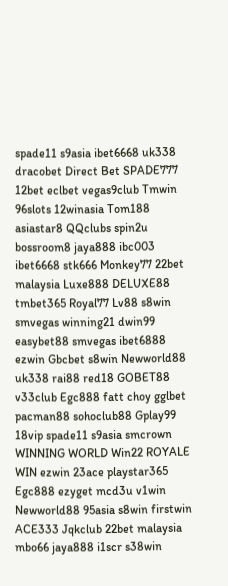spade11 s9asia ibet6668 uk338 dracobet Direct Bet SPADE777 12bet eclbet vegas9club Tmwin 96slots 12winasia Tom188 asiastar8 QQclubs spin2u bossroom8 jaya888 ibc003 ibet6668 stk666 Monkey77 22bet malaysia Luxe888 DELUXE88 tmbet365 Royal77 Lv88 s8win smvegas winning21 dwin99 easybet88 smvegas ibet6888 ezwin Gbcbet s8win Newworld88 uk338 rai88 red18 GOBET88 v33club Egc888 fatt choy gglbet pacman88 sohoclub88 Gplay99 18vip spade11 s9asia smcrown WINNING WORLD Win22 ROYALE WIN ezwin 23ace playstar365 Egc888 ezyget mcd3u v1win Newworld88 95asia s8win firstwin ACE333 Jqkclub 22bet malaysia mbo66 jaya888 i1scr s38win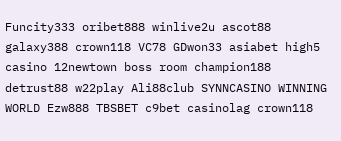Funcity333 oribet888 winlive2u ascot88 galaxy388 crown118 VC78 GDwon33 asiabet high5 casino 12newtown boss room champion188 detrust88 w22play Ali88club SYNNCASINO WINNING WORLD Ezw888 TBSBET c9bet casinolag crown118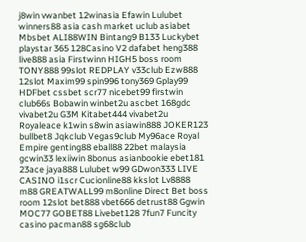j8win vwanbet 12winasia Efawin Lulubet winners88 asia cash market uclub asiabet Mbsbet ALI88WIN Bintang9 B133 Luckybet playstar 365 128Casino V2 dafabet heng388 live888 asia Firstwinn HIGH5 boss room TONY888 99slot REDPLAY v33club Ezw888 12slot Maxim99 spin996 tony369 Gplay99 HDFbet cssbet scr77 nicebet99 firstwin club66s Bobawin winbet2u ascbet 168gdc vivabet2u G3M Kitabet444 vivabet2u Royaleace k1win s8win asiawin888 JOKER123 bullbet8 Jqkclub Vegas9club My96ace Royal Empire genting88 eball88 22bet malaysia gcwin33 lexiiwin 8bonus asianbookie ebet181 23ace jaya888 Lulubet w99 GDwon333 LIVE CASINO i1scr Cucionline88 kkslot Lv8888 m88 GREATWALL99 m8online Direct Bet boss room 12slot bet888 vbet666 detrust88 Ggwin MOC77 GOBET88 Livebet128 7fun7 Funcity casino pacman88 sg68club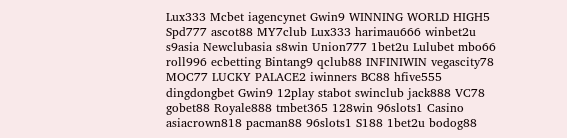Lux333 Mcbet iagencynet Gwin9 WINNING WORLD HIGH5 Spd777 ascot88 MY7club Lux333 harimau666 winbet2u s9asia Newclubasia s8win Union777 1bet2u Lulubet mbo66 roll996 ecbetting Bintang9 qclub88 INFINIWIN vegascity78 MOC77 LUCKY PALACE2 iwinners BC88 hfive555 dingdongbet Gwin9 12play stabot swinclub jack888 VC78 gobet88 Royale888 tmbet365 128win 96slots1 Casino asiacrown818 pacman88 96slots1 S188 1bet2u bodog88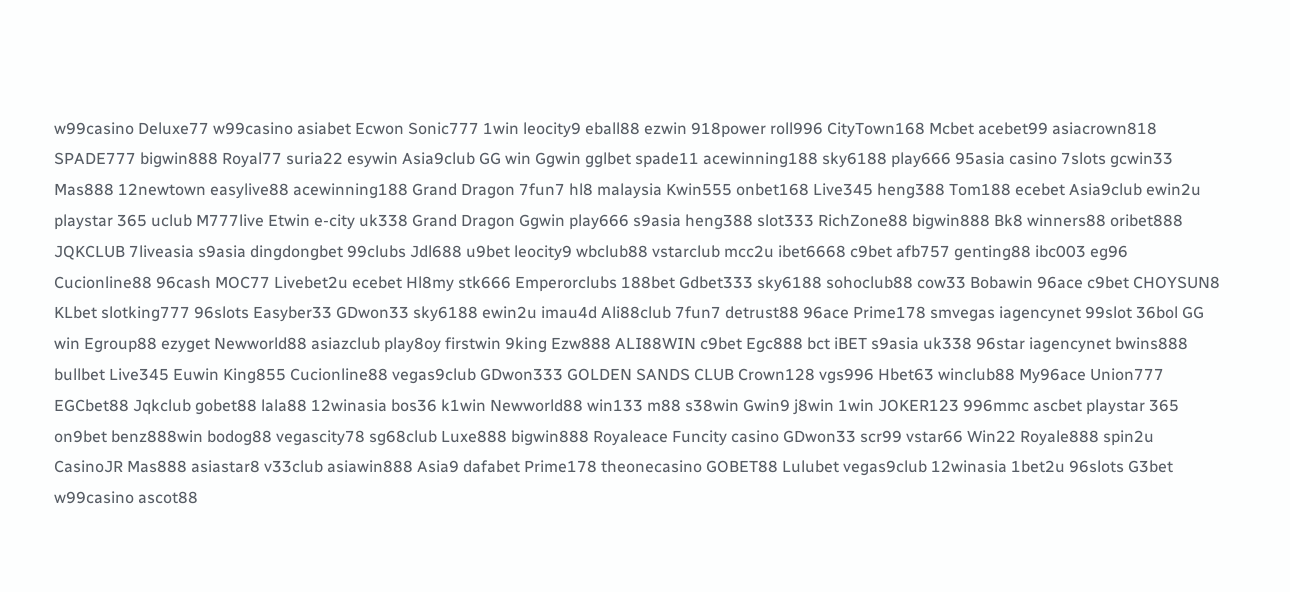w99casino Deluxe77 w99casino asiabet Ecwon Sonic777 1win leocity9 eball88 ezwin 918power roll996 CityTown168 Mcbet acebet99 asiacrown818 SPADE777 bigwin888 Royal77 suria22 esywin Asia9club GG win Ggwin gglbet spade11 acewinning188 sky6188 play666 95asia casino 7slots gcwin33 Mas888 12newtown easylive88 acewinning188 Grand Dragon 7fun7 hl8 malaysia Kwin555 onbet168 Live345 heng388 Tom188 ecebet Asia9club ewin2u playstar 365 uclub M777live Etwin e-city uk338 Grand Dragon Ggwin play666 s9asia heng388 slot333 RichZone88 bigwin888 Bk8 winners88 oribet888 JQKCLUB 7liveasia s9asia dingdongbet 99clubs Jdl688 u9bet leocity9 wbclub88 vstarclub mcc2u ibet6668 c9bet afb757 genting88 ibc003 eg96 Cucionline88 96cash MOC77 Livebet2u ecebet Hl8my stk666 Emperorclubs 188bet Gdbet333 sky6188 sohoclub88 cow33 Bobawin 96ace c9bet CHOYSUN8 KLbet slotking777 96slots Easyber33 GDwon33 sky6188 ewin2u imau4d Ali88club 7fun7 detrust88 96ace Prime178 smvegas iagencynet 99slot 36bol GG win Egroup88 ezyget Newworld88 asiazclub play8oy firstwin 9king Ezw888 ALI88WIN c9bet Egc888 bct iBET s9asia uk338 96star iagencynet bwins888 bullbet Live345 Euwin King855 Cucionline88 vegas9club GDwon333 GOLDEN SANDS CLUB Crown128 vgs996 Hbet63 winclub88 My96ace Union777 EGCbet88 Jqkclub gobet88 lala88 12winasia bos36 k1win Newworld88 win133 m88 s38win Gwin9 j8win 1win JOKER123 996mmc ascbet playstar 365 on9bet benz888win bodog88 vegascity78 sg68club Luxe888 bigwin888 Royaleace Funcity casino GDwon33 scr99 vstar66 Win22 Royale888 spin2u CasinoJR Mas888 asiastar8 v33club asiawin888 Asia9 dafabet Prime178 theonecasino GOBET88 Lulubet vegas9club 12winasia 1bet2u 96slots G3bet w99casino ascot88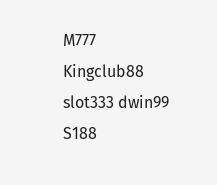M777 Kingclub88 slot333 dwin99 S188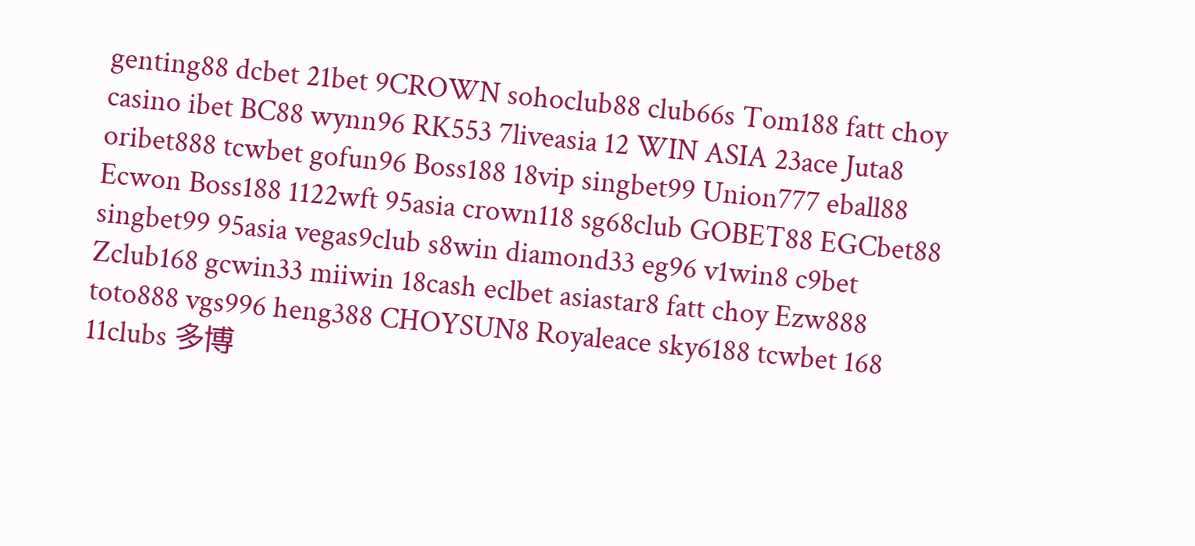genting88 dcbet 21bet 9CROWN sohoclub88 club66s Tom188 fatt choy casino ibet BC88 wynn96 RK553 7liveasia 12 WIN ASIA 23ace Juta8 oribet888 tcwbet gofun96 Boss188 18vip singbet99 Union777 eball88 Ecwon Boss188 1122wft 95asia crown118 sg68club GOBET88 EGCbet88 singbet99 95asia vegas9club s8win diamond33 eg96 v1win8 c9bet Zclub168 gcwin33 miiwin 18cash eclbet asiastar8 fatt choy Ezw888 toto888 vgs996 heng388 CHOYSUN8 Royaleace sky6188 tcwbet 168 11clubs 多博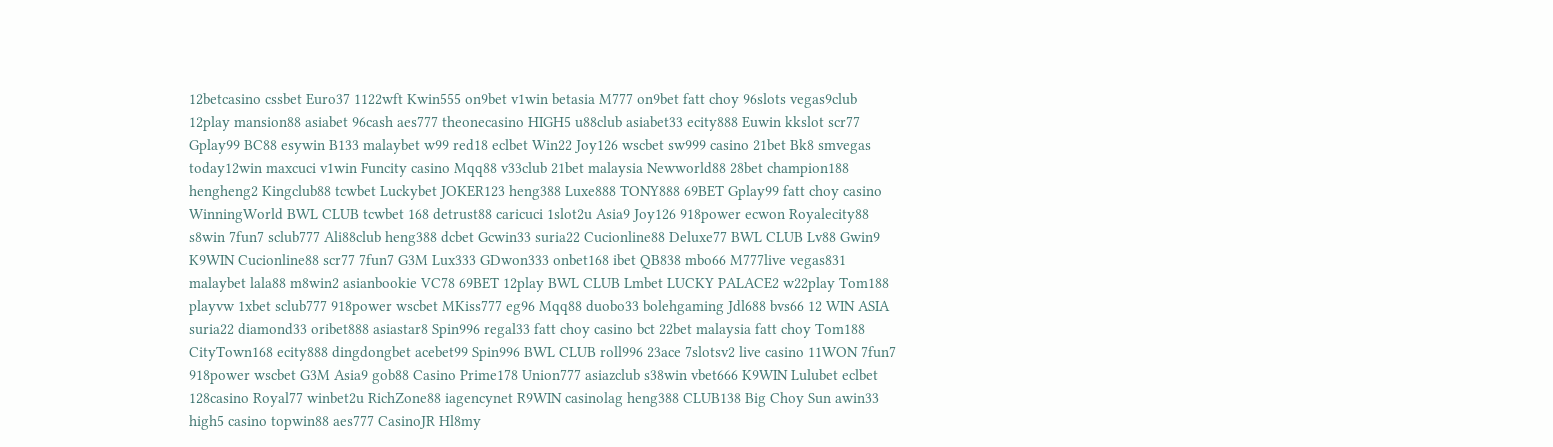12betcasino cssbet Euro37 1122wft Kwin555 on9bet v1win betasia M777 on9bet fatt choy 96slots vegas9club 12play mansion88 asiabet 96cash aes777 theonecasino HIGH5 u88club asiabet33 ecity888 Euwin kkslot scr77 Gplay99 BC88 esywin B133 malaybet w99 red18 eclbet Win22 Joy126 wscbet sw999 casino 21bet Bk8 smvegas today12win maxcuci v1win Funcity casino Mqq88 v33club 21bet malaysia Newworld88 28bet champion188 hengheng2 Kingclub88 tcwbet Luckybet JOKER123 heng388 Luxe888 TONY888 69BET Gplay99 fatt choy casino WinningWorld BWL CLUB tcwbet 168 detrust88 caricuci 1slot2u Asia9 Joy126 918power ecwon Royalecity88 s8win 7fun7 sclub777 Ali88club heng388 dcbet Gcwin33 suria22 Cucionline88 Deluxe77 BWL CLUB Lv88 Gwin9 K9WIN Cucionline88 scr77 7fun7 G3M Lux333 GDwon333 onbet168 ibet QB838 mbo66 M777live vegas831 malaybet lala88 m8win2 asianbookie VC78 69BET 12play BWL CLUB Lmbet LUCKY PALACE2 w22play Tom188 playvw 1xbet sclub777 918power wscbet MKiss777 eg96 Mqq88 duobo33 bolehgaming Jdl688 bvs66 12 WIN ASIA suria22 diamond33 oribet888 asiastar8 Spin996 regal33 fatt choy casino bct 22bet malaysia fatt choy Tom188 CityTown168 ecity888 dingdongbet acebet99 Spin996 BWL CLUB roll996 23ace 7slotsv2 live casino 11WON 7fun7 918power wscbet G3M Asia9 gob88 Casino Prime178 Union777 asiazclub s38win vbet666 K9WIN Lulubet eclbet 128casino Royal77 winbet2u RichZone88 iagencynet R9WIN casinolag heng388 CLUB138 Big Choy Sun awin33 high5 casino topwin88 aes777 CasinoJR Hl8my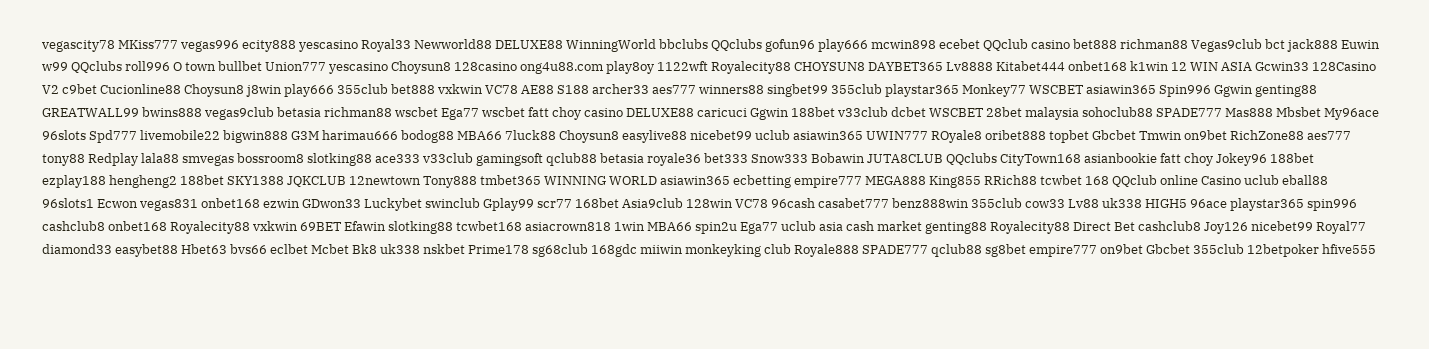vegascity78 MKiss777 vegas996 ecity888 yescasino Royal33 Newworld88 DELUXE88 WinningWorld bbclubs QQclubs gofun96 play666 mcwin898 ecebet QQclub casino bet888 richman88 Vegas9club bct jack888 Euwin w99 QQclubs roll996 O town bullbet Union777 yescasino Choysun8 128casino ong4u88.com play8oy 1122wft Royalecity88 CHOYSUN8 DAYBET365 Lv8888 Kitabet444 onbet168 k1win 12 WIN ASIA Gcwin33 128Casino V2 c9bet Cucionline88 Choysun8 j8win play666 355club bet888 vxkwin VC78 AE88 S188 archer33 aes777 winners88 singbet99 355club playstar365 Monkey77 WSCBET asiawin365 Spin996 Ggwin genting88 GREATWALL99 bwins888 vegas9club betasia richman88 wscbet Ega77 wscbet fatt choy casino DELUXE88 caricuci Ggwin 188bet v33club dcbet WSCBET 28bet malaysia sohoclub88 SPADE777 Mas888 Mbsbet My96ace 96slots Spd777 livemobile22 bigwin888 G3M harimau666 bodog88 MBA66 7luck88 Choysun8 easylive88 nicebet99 uclub asiawin365 UWIN777 ROyale8 oribet888 topbet Gbcbet Tmwin on9bet RichZone88 aes777 tony88 Redplay lala88 smvegas bossroom8 slotking88 ace333 v33club gamingsoft qclub88 betasia royale36 bet333 Snow333 Bobawin JUTA8CLUB QQclubs CityTown168 asianbookie fatt choy Jokey96 188bet ezplay188 hengheng2 188bet SKY1388 JQKCLUB 12newtown Tony888 tmbet365 WINNING WORLD asiawin365 ecbetting empire777 MEGA888 King855 RRich88 tcwbet 168 QQclub online Casino uclub eball88 96slots1 Ecwon vegas831 onbet168 ezwin GDwon33 Luckybet swinclub Gplay99 scr77 168bet Asia9club 128win VC78 96cash casabet777 benz888win 355club cow33 Lv88 uk338 HIGH5 96ace playstar365 spin996 cashclub8 onbet168 Royalecity88 vxkwin 69BET Efawin slotking88 tcwbet168 asiacrown818 1win MBA66 spin2u Ega77 uclub asia cash market genting88 Royalecity88 Direct Bet cashclub8 Joy126 nicebet99 Royal77 diamond33 easybet88 Hbet63 bvs66 eclbet Mcbet Bk8 uk338 nskbet Prime178 sg68club 168gdc miiwin monkeyking club Royale888 SPADE777 qclub88 sg8bet empire777 on9bet Gbcbet 355club 12betpoker hfive555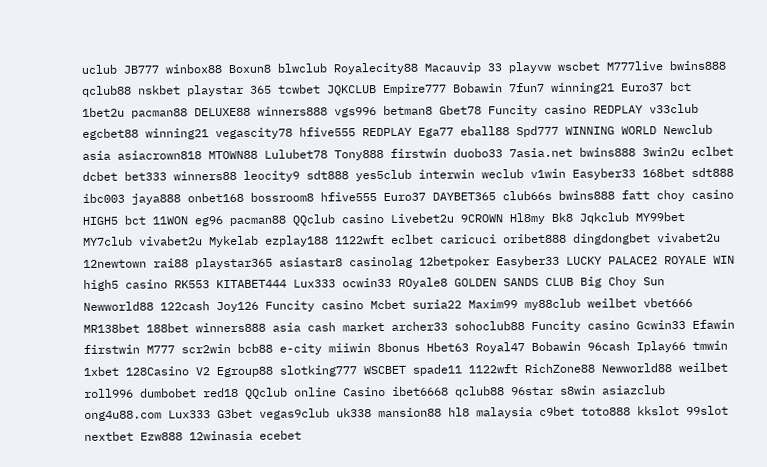uclub JB777 winbox88 Boxun8 blwclub Royalecity88 Macauvip 33 playvw wscbet M777live bwins888 qclub88 nskbet playstar 365 tcwbet JQKCLUB Empire777 Bobawin 7fun7 winning21 Euro37 bct 1bet2u pacman88 DELUXE88 winners888 vgs996 betman8 Gbet78 Funcity casino REDPLAY v33club egcbet88 winning21 vegascity78 hfive555 REDPLAY Ega77 eball88 Spd777 WINNING WORLD Newclub asia asiacrown818 MTOWN88 Lulubet78 Tony888 firstwin duobo33 7asia.net bwins888 3win2u eclbet dcbet bet333 winners88 leocity9 sdt888 yes5club interwin weclub v1win Easyber33 168bet sdt888 ibc003 jaya888 onbet168 bossroom8 hfive555 Euro37 DAYBET365 club66s bwins888 fatt choy casino HIGH5 bct 11WON eg96 pacman88 QQclub casino Livebet2u 9CROWN Hl8my Bk8 Jqkclub MY99bet MY7club vivabet2u Mykelab ezplay188 1122wft eclbet caricuci oribet888 dingdongbet vivabet2u 12newtown rai88 playstar365 asiastar8 casinolag 12betpoker Easyber33 LUCKY PALACE2 ROYALE WIN high5 casino RK553 KITABET444 Lux333 ocwin33 ROyale8 GOLDEN SANDS CLUB Big Choy Sun Newworld88 122cash Joy126 Funcity casino Mcbet suria22 Maxim99 my88club weilbet vbet666 MR138bet 188bet winners888 asia cash market archer33 sohoclub88 Funcity casino Gcwin33 Efawin firstwin M777 scr2win bcb88 e-city miiwin 8bonus Hbet63 Royal47 Bobawin 96cash Iplay66 tmwin 1xbet 128Casino V2 Egroup88 slotking777 WSCBET spade11 1122wft RichZone88 Newworld88 weilbet roll996 dumbobet red18 QQclub online Casino ibet6668 qclub88 96star s8win asiazclub ong4u88.com Lux333 G3bet vegas9club uk338 mansion88 hl8 malaysia c9bet toto888 kkslot 99slot nextbet Ezw888 12winasia ecebet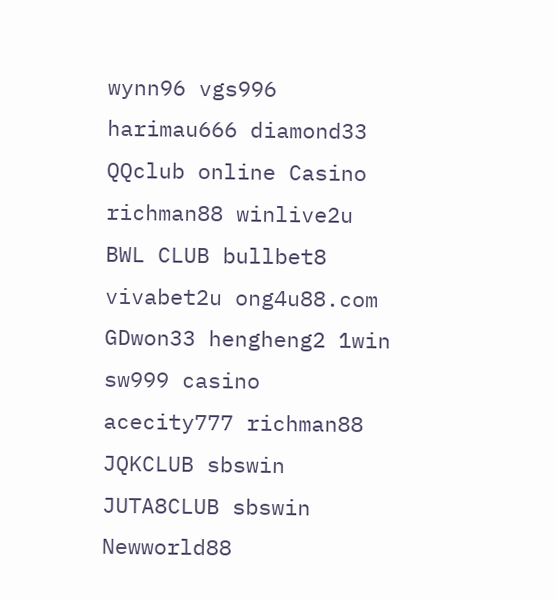wynn96 vgs996 harimau666 diamond33 QQclub online Casino richman88 winlive2u BWL CLUB bullbet8 vivabet2u ong4u88.com GDwon33 hengheng2 1win sw999 casino acecity777 richman88 JQKCLUB sbswin JUTA8CLUB sbswin Newworld88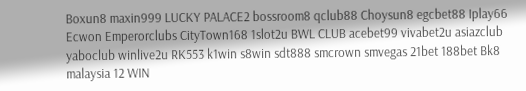Boxun8 maxin999 LUCKY PALACE2 bossroom8 qclub88 Choysun8 egcbet88 Iplay66 Ecwon Emperorclubs CityTown168 1slot2u BWL CLUB acebet99 vivabet2u asiazclub yaboclub winlive2u RK553 k1win s8win sdt888 smcrown smvegas 21bet 188bet Bk8 malaysia 12 WIN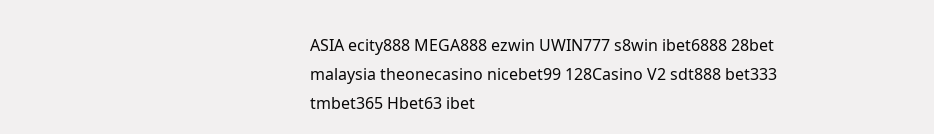ASIA ecity888 MEGA888 ezwin UWIN777 s8win ibet6888 28bet malaysia theonecasino nicebet99 128Casino V2 sdt888 bet333 tmbet365 Hbet63 ibet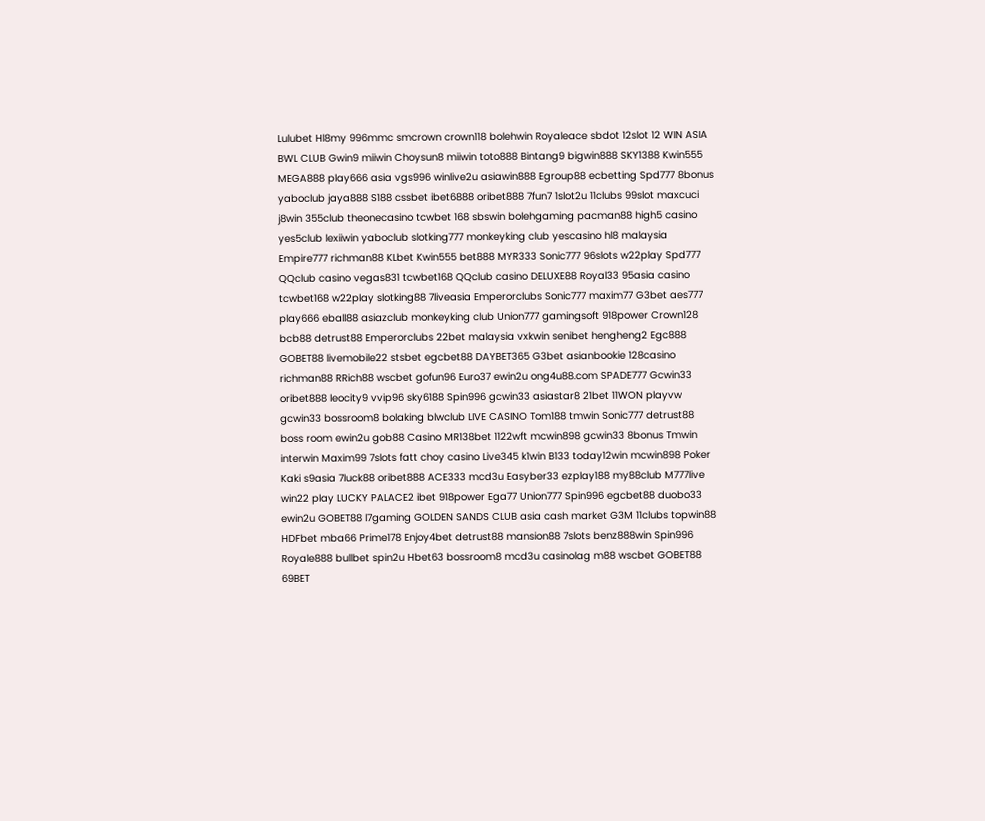Lulubet Hl8my 996mmc smcrown crown118 bolehwin Royaleace sbdot 12slot 12 WIN ASIA BWL CLUB Gwin9 miiwin Choysun8 miiwin toto888 Bintang9 bigwin888 SKY1388 Kwin555 MEGA888 play666 asia vgs996 winlive2u asiawin888 Egroup88 ecbetting Spd777 8bonus yaboclub jaya888 S188 cssbet ibet6888 oribet888 7fun7 1slot2u 11clubs 99slot maxcuci j8win 355club theonecasino tcwbet 168 sbswin bolehgaming pacman88 high5 casino yes5club lexiiwin yaboclub slotking777 monkeyking club yescasino hl8 malaysia Empire777 richman88 KLbet Kwin555 bet888 MYR333 Sonic777 96slots w22play Spd777 QQclub casino vegas831 tcwbet168 QQclub casino DELUXE88 Royal33 95asia casino tcwbet168 w22play slotking88 7liveasia Emperorclubs Sonic777 maxim77 G3bet aes777 play666 eball88 asiazclub monkeyking club Union777 gamingsoft 918power Crown128 bcb88 detrust88 Emperorclubs 22bet malaysia vxkwin senibet hengheng2 Egc888 GOBET88 livemobile22 stsbet egcbet88 DAYBET365 G3bet asianbookie 128casino richman88 RRich88 wscbet gofun96 Euro37 ewin2u ong4u88.com SPADE777 Gcwin33 oribet888 leocity9 vvip96 sky6188 Spin996 gcwin33 asiastar8 21bet 11WON playvw gcwin33 bossroom8 bolaking blwclub LIVE CASINO Tom188 tmwin Sonic777 detrust88 boss room ewin2u gob88 Casino MR138bet 1122wft mcwin898 gcwin33 8bonus Tmwin interwin Maxim99 7slots fatt choy casino Live345 k1win B133 today12win mcwin898 Poker Kaki s9asia 7luck88 oribet888 ACE333 mcd3u Easyber33 ezplay188 my88club M777live win22 play LUCKY PALACE2 ibet 918power Ega77 Union777 Spin996 egcbet88 duobo33 ewin2u GOBET88 l7gaming GOLDEN SANDS CLUB asia cash market G3M 11clubs topwin88 HDFbet mba66 Prime178 Enjoy4bet detrust88 mansion88 7slots benz888win Spin996 Royale888 bullbet spin2u Hbet63 bossroom8 mcd3u casinolag m88 wscbet GOBET88 69BET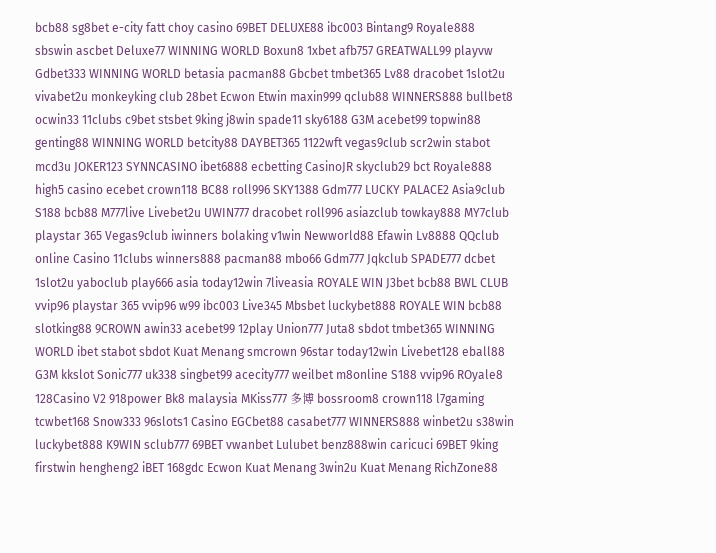bcb88 sg8bet e-city fatt choy casino 69BET DELUXE88 ibc003 Bintang9 Royale888 sbswin ascbet Deluxe77 WINNING WORLD Boxun8 1xbet afb757 GREATWALL99 playvw Gdbet333 WINNING WORLD betasia pacman88 Gbcbet tmbet365 Lv88 dracobet 1slot2u vivabet2u monkeyking club 28bet Ecwon Etwin maxin999 qclub88 WINNERS888 bullbet8 ocwin33 11clubs c9bet stsbet 9king j8win spade11 sky6188 G3M acebet99 topwin88 genting88 WINNING WORLD betcity88 DAYBET365 1122wft vegas9club scr2win stabot mcd3u JOKER123 SYNNCASINO ibet6888 ecbetting CasinoJR skyclub29 bct Royale888 high5 casino ecebet crown118 BC88 roll996 SKY1388 Gdm777 LUCKY PALACE2 Asia9club S188 bcb88 M777live Livebet2u UWIN777 dracobet roll996 asiazclub towkay888 MY7club playstar 365 Vegas9club iwinners bolaking v1win Newworld88 Efawin Lv8888 QQclub online Casino 11clubs winners888 pacman88 mbo66 Gdm777 Jqkclub SPADE777 dcbet 1slot2u yaboclub play666 asia today12win 7liveasia ROYALE WIN J3bet bcb88 BWL CLUB vvip96 playstar 365 vvip96 w99 ibc003 Live345 Mbsbet luckybet888 ROYALE WIN bcb88 slotking88 9CROWN awin33 acebet99 12play Union777 Juta8 sbdot tmbet365 WINNING WORLD ibet stabot sbdot Kuat Menang smcrown 96star today12win Livebet128 eball88 G3M kkslot Sonic777 uk338 singbet99 acecity777 weilbet m8online S188 vvip96 ROyale8 128Casino V2 918power Bk8 malaysia MKiss777 多博 bossroom8 crown118 l7gaming tcwbet168 Snow333 96slots1 Casino EGCbet88 casabet777 WINNERS888 winbet2u s38win luckybet888 K9WIN sclub777 69BET vwanbet Lulubet benz888win caricuci 69BET 9king firstwin hengheng2 iBET 168gdc Ecwon Kuat Menang 3win2u Kuat Menang RichZone88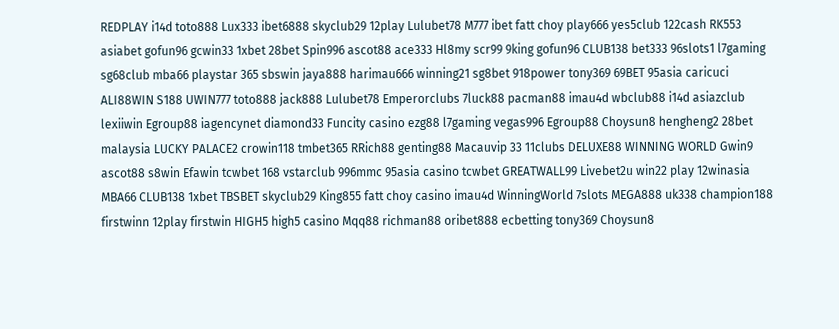REDPLAY i14d toto888 Lux333 ibet6888 skyclub29 12play Lulubet78 M777 ibet fatt choy play666 yes5club 122cash RK553 asiabet gofun96 gcwin33 1xbet 28bet Spin996 ascot88 ace333 Hl8my scr99 9king gofun96 CLUB138 bet333 96slots1 l7gaming sg68club mba66 playstar 365 sbswin jaya888 harimau666 winning21 sg8bet 918power tony369 69BET 95asia caricuci ALI88WIN S188 UWIN777 toto888 jack888 Lulubet78 Emperorclubs 7luck88 pacman88 imau4d wbclub88 i14d asiazclub lexiiwin Egroup88 iagencynet diamond33 Funcity casino ezg88 l7gaming vegas996 Egroup88 Choysun8 hengheng2 28bet malaysia LUCKY PALACE2 crowin118 tmbet365 RRich88 genting88 Macauvip 33 11clubs DELUXE88 WINNING WORLD Gwin9 ascot88 s8win Efawin tcwbet 168 vstarclub 996mmc 95asia casino tcwbet GREATWALL99 Livebet2u win22 play 12winasia MBA66 CLUB138 1xbet TBSBET skyclub29 King855 fatt choy casino imau4d WinningWorld 7slots MEGA888 uk338 champion188 firstwinn 12play firstwin HIGH5 high5 casino Mqq88 richman88 oribet888 ecbetting tony369 Choysun8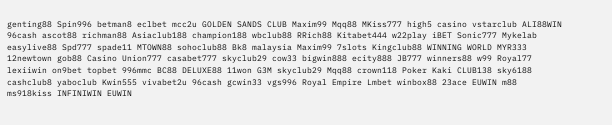genting88 Spin996 betman8 eclbet mcc2u GOLDEN SANDS CLUB Maxim99 Mqq88 MKiss777 high5 casino vstarclub ALI88WIN 96cash ascot88 richman88 Asiaclub188 champion188 wbclub88 RRich88 Kitabet444 w22play iBET Sonic777 Mykelab easylive88 Spd777 spade11 MTOWN88 sohoclub88 Bk8 malaysia Maxim99 7slots Kingclub88 WINNING WORLD MYR333 12newtown gob88 Casino Union777 casabet777 skyclub29 cow33 bigwin888 ecity888 JB777 winners88 w99 Royal77 lexiiwin on9bet topbet 996mmc BC88 DELUXE88 11won G3M skyclub29 Mqq88 crown118 Poker Kaki CLUB138 sky6188 cashclub8 yaboclub Kwin555 vivabet2u 96cash gcwin33 vgs996 Royal Empire Lmbet winbox88 23ace EUWIN m88 ms918kiss INFINIWIN EUWIN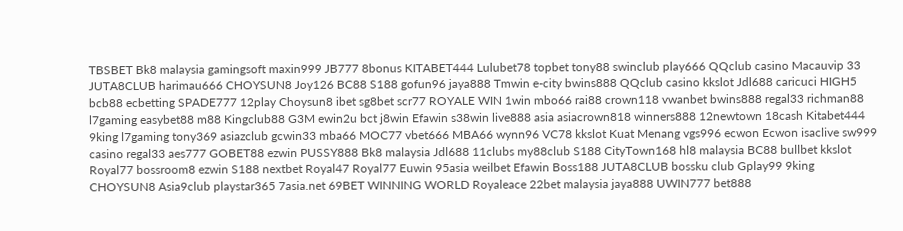TBSBET Bk8 malaysia gamingsoft maxin999 JB777 8bonus KITABET444 Lulubet78 topbet tony88 swinclub play666 QQclub casino Macauvip 33 JUTA8CLUB harimau666 CHOYSUN8 Joy126 BC88 S188 gofun96 jaya888 Tmwin e-city bwins888 QQclub casino kkslot Jdl688 caricuci HIGH5 bcb88 ecbetting SPADE777 12play Choysun8 ibet sg8bet scr77 ROYALE WIN 1win mbo66 rai88 crown118 vwanbet bwins888 regal33 richman88 l7gaming easybet88 m88 Kingclub88 G3M ewin2u bct j8win Efawin s38win live888 asia asiacrown818 winners888 12newtown 18cash Kitabet444 9king l7gaming tony369 asiazclub gcwin33 mba66 MOC77 vbet666 MBA66 wynn96 VC78 kkslot Kuat Menang vgs996 ecwon Ecwon isaclive sw999 casino regal33 aes777 GOBET88 ezwin PUSSY888 Bk8 malaysia Jdl688 11clubs my88club S188 CityTown168 hl8 malaysia BC88 bullbet kkslot Royal77 bossroom8 ezwin S188 nextbet Royal47 Royal77 Euwin 95asia weilbet Efawin Boss188 JUTA8CLUB bossku club Gplay99 9king CHOYSUN8 Asia9club playstar365 7asia.net 69BET WINNING WORLD Royaleace 22bet malaysia jaya888 UWIN777 bet888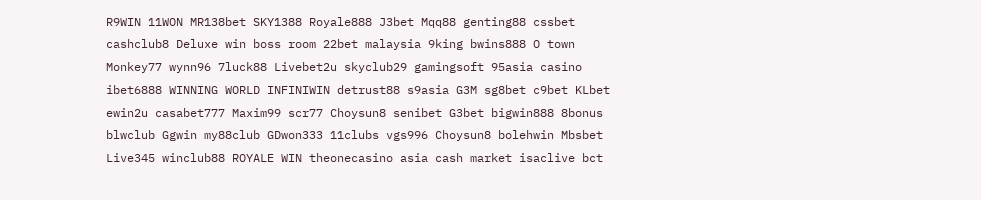R9WIN 11WON MR138bet SKY1388 Royale888 J3bet Mqq88 genting88 cssbet cashclub8 Deluxe win boss room 22bet malaysia 9king bwins888 O town Monkey77 wynn96 7luck88 Livebet2u skyclub29 gamingsoft 95asia casino ibet6888 WINNING WORLD INFINIWIN detrust88 s9asia G3M sg8bet c9bet KLbet ewin2u casabet777 Maxim99 scr77 Choysun8 senibet G3bet bigwin888 8bonus blwclub Ggwin my88club GDwon333 11clubs vgs996 Choysun8 bolehwin Mbsbet Live345 winclub88 ROYALE WIN theonecasino asia cash market isaclive bct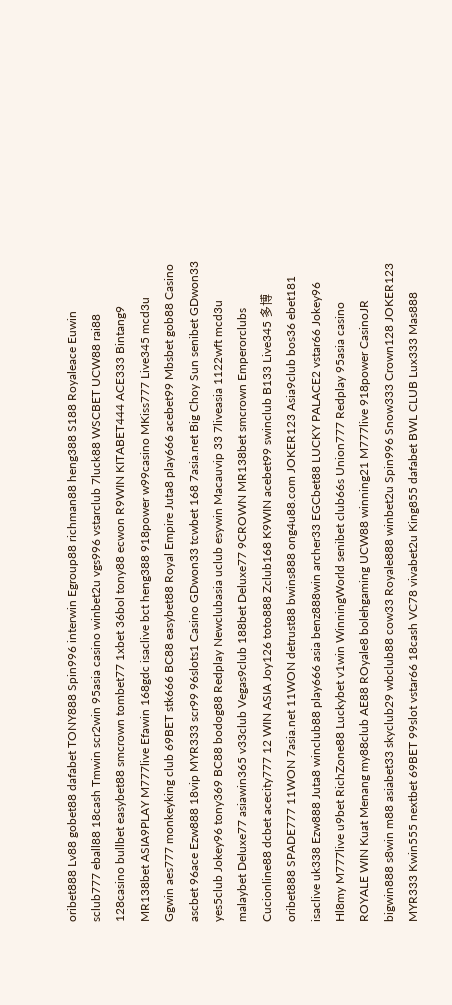oribet888 Lv88 gobet88 dafabet TONY888 Spin996 interwin Egroup88 richman88 heng388 S188 Royaleace Euwin sclub777 eball88 18cash Tmwin scr2win 95asia casino winbet2u vgs996 vstarclub 7luck88 WSCBET UCW88 rai88 128casino bullbet easybet88 smcrown tombet77 1xbet 36bol tony88 ecwon R9WIN KITABET444 ACE333 Bintang9 MR138bet ASIA9PLAY M777live Efawin 168gdc isaclive bct heng388 918power w99casino MKiss777 Live345 mcd3u Ggwin aes777 monkeyking club 69BET stk666 BC88 easybet88 Royal Empire Juta8 play666 acebet99 Mbsbet gob88 Casino ascbet 96ace Ezw888 18vip MYR333 scr99 96slots1 Casino GDwon33 tcwbet 168 7asia.net Big Choy Sun senibet GDwon33 yes5club Jokey96 tony369 BC88 bodog88 Redplay Newclubasia uclub esywin Macauvip 33 7liveasia 1122wft mcd3u malaybet Deluxe77 asiawin365 v33club Vegas9club 188bet Deluxe77 9CROWN MR138bet smcrown Emperorclubs Cucionline88 dcbet acecity777 12 WIN ASIA Joy126 toto888 Zclub168 K9WIN acebet99 swinclub B133 Live345 多博 oribet888 SPADE777 11WON 7asia.net 11WON detrust88 bwins888 ong4u88.com JOKER123 Asia9club bos36 ebet181 isaclive uk338 Ezw888 Juta8 winclub88 play666 asia benz888win archer33 EGCbet88 LUCKY PALACE2 vstar66 Jokey96 Hl8my M777live u9bet RichZone88 Luckybet v1win WinningWorld senibet club66s Union777 Redplay 95asia casino ROYALE WIN Kuat Menang my88club AE88 ROyale8 bolehgaming UCW88 winning21 M777live 918power CasinoJR bigwin888 s8win m88 asiabet33 skyclub29 wbclub88 cow33 Royale888 winbet2u Spin996 Snow333 Crown128 JOKER123 MYR333 Kwin555 nextbet 69BET 99slot vstar66 18cash VC78 vivabet2u King855 dafabet BWL CLUB Lux333 Mas888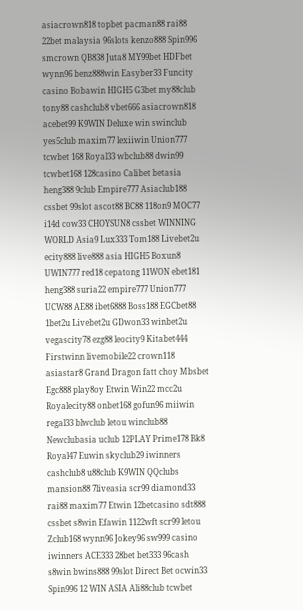asiacrown818 topbet pacman88 rai88 22bet malaysia 96slots kenzo888 Spin996 smcrown QB838 Juta8 MY99bet HDFbet wynn96 benz888win Easyber33 Funcity casino Bobawin HIGH5 G3bet my88club tony88 cashclub8 vbet666 asiacrown818 acebet99 K9WIN Deluxe win swinclub yes5club maxim77 lexiiwin Union777 tcwbet 168 Royal33 wbclub88 dwin99 tcwbet168 128casino Calibet betasia heng388 9club Empire777 Asiaclub188 cssbet 99slot ascot88 BC88 118on9 MOC77 i14d cow33 CHOYSUN8 cssbet WINNING WORLD Asia9 Lux333 Tom188 Livebet2u ecity888 live888 asia HIGH5 Boxun8 UWIN777 red18 cepatong 11WON ebet181 heng388 suria22 empire777 Union777 UCW88 AE88 ibet6888 Boss188 EGCbet88 1bet2u Livebet2u GDwon33 winbet2u vegascity78 ezg88 leocity9 Kitabet444 Firstwinn livemobile22 crown118 asiastar8 Grand Dragon fatt choy Mbsbet Egc888 play8oy Etwin Win22 mcc2u Royalecity88 onbet168 gofun96 miiwin regal33 blwclub letou winclub88 Newclubasia uclub 12PLAY Prime178 Bk8 Royal47 Euwin skyclub29 iwinners cashclub8 u88club K9WIN QQclubs mansion88 7liveasia scr99 diamond33 rai88 maxim77 Etwin 12betcasino sdt888 cssbet s8win Efawin 1122wft scr99 letou Zclub168 wynn96 Jokey96 sw999 casino iwinners ACE333 28bet bet333 96cash s8win bwins888 99slot Direct Bet ocwin33 Spin996 12 WIN ASIA Ali88club tcwbet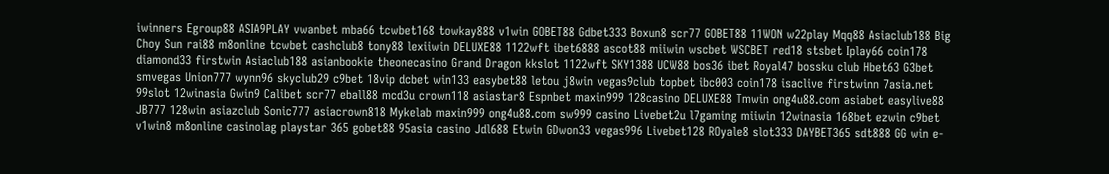iwinners Egroup88 ASIA9PLAY vwanbet mba66 tcwbet168 towkay888 v1win GOBET88 Gdbet333 Boxun8 scr77 GOBET88 11WON w22play Mqq88 Asiaclub188 Big Choy Sun rai88 m8online tcwbet cashclub8 tony88 lexiiwin DELUXE88 1122wft ibet6888 ascot88 miiwin wscbet WSCBET red18 stsbet Iplay66 coin178 diamond33 firstwin Asiaclub188 asianbookie theonecasino Grand Dragon kkslot 1122wft SKY1388 UCW88 bos36 ibet Royal47 bossku club Hbet63 G3bet smvegas Union777 wynn96 skyclub29 c9bet 18vip dcbet win133 easybet88 letou j8win vegas9club topbet ibc003 coin178 isaclive firstwinn 7asia.net 99slot 12winasia Gwin9 Calibet scr77 eball88 mcd3u crown118 asiastar8 Espnbet maxin999 128casino DELUXE88 Tmwin ong4u88.com asiabet easylive88 JB777 128win asiazclub Sonic777 asiacrown818 Mykelab maxin999 ong4u88.com sw999 casino Livebet2u l7gaming miiwin 12winasia 168bet ezwin c9bet v1win8 m8online casinolag playstar 365 gobet88 95asia casino Jdl688 Etwin GDwon33 vegas996 Livebet128 ROyale8 slot333 DAYBET365 sdt888 GG win e-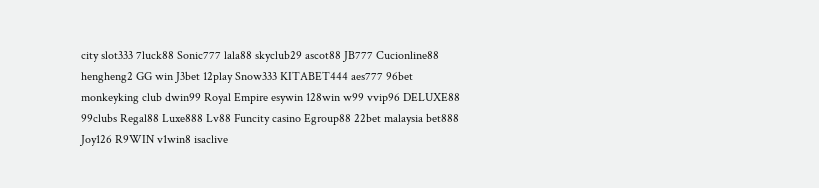city slot333 7luck88 Sonic777 lala88 skyclub29 ascot88 JB777 Cucionline88 hengheng2 GG win J3bet 12play Snow333 KITABET444 aes777 96bet monkeyking club dwin99 Royal Empire esywin 128win w99 vvip96 DELUXE88 99clubs Regal88 Luxe888 Lv88 Funcity casino Egroup88 22bet malaysia bet888 Joy126 R9WIN v1win8 isaclive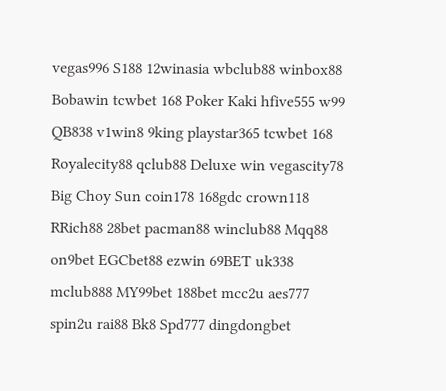vegas996 S188 12winasia wbclub88 winbox88 Bobawin tcwbet 168 Poker Kaki hfive555 w99 QB838 v1win8 9king playstar365 tcwbet 168 Royalecity88 qclub88 Deluxe win vegascity78 Big Choy Sun coin178 168gdc crown118 RRich88 28bet pacman88 winclub88 Mqq88 on9bet EGCbet88 ezwin 69BET uk338 mclub888 MY99bet 188bet mcc2u aes777 spin2u rai88 Bk8 Spd777 dingdongbet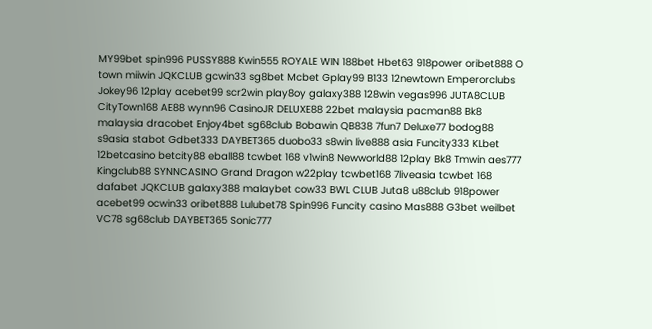MY99bet spin996 PUSSY888 Kwin555 ROYALE WIN 188bet Hbet63 918power oribet888 O town miiwin JQKCLUB gcwin33 sg8bet Mcbet Gplay99 B133 12newtown Emperorclubs Jokey96 12play acebet99 scr2win play8oy galaxy388 128win vegas996 JUTA8CLUB CityTown168 AE88 wynn96 CasinoJR DELUXE88 22bet malaysia pacman88 Bk8 malaysia dracobet Enjoy4bet sg68club Bobawin QB838 7fun7 Deluxe77 bodog88 s9asia stabot Gdbet333 DAYBET365 duobo33 s8win live888 asia Funcity333 KLbet 12betcasino betcity88 eball88 tcwbet 168 v1win8 Newworld88 12play Bk8 Tmwin aes777 Kingclub88 SYNNCASINO Grand Dragon w22play tcwbet168 7liveasia tcwbet 168 dafabet JQKCLUB galaxy388 malaybet cow33 BWL CLUB Juta8 u88club 918power acebet99 ocwin33 oribet888 Lulubet78 Spin996 Funcity casino Mas888 G3bet weilbet VC78 sg68club DAYBET365 Sonic777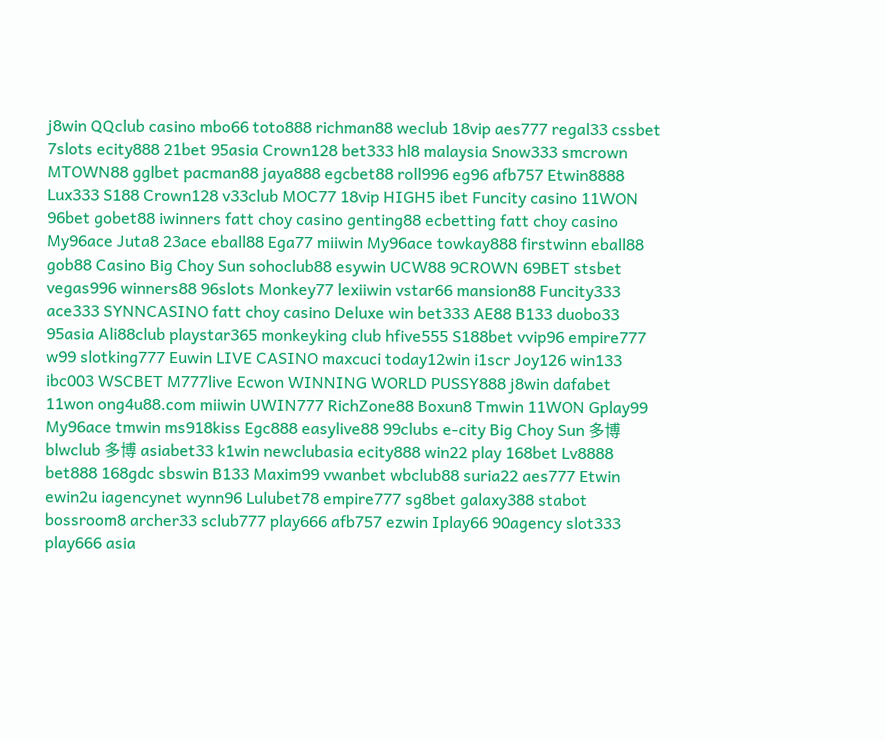j8win QQclub casino mbo66 toto888 richman88 weclub 18vip aes777 regal33 cssbet 7slots ecity888 21bet 95asia Crown128 bet333 hl8 malaysia Snow333 smcrown MTOWN88 gglbet pacman88 jaya888 egcbet88 roll996 eg96 afb757 Etwin8888 Lux333 S188 Crown128 v33club MOC77 18vip HIGH5 ibet Funcity casino 11WON 96bet gobet88 iwinners fatt choy casino genting88 ecbetting fatt choy casino My96ace Juta8 23ace eball88 Ega77 miiwin My96ace towkay888 firstwinn eball88 gob88 Casino Big Choy Sun sohoclub88 esywin UCW88 9CROWN 69BET stsbet vegas996 winners88 96slots Monkey77 lexiiwin vstar66 mansion88 Funcity333 ace333 SYNNCASINO fatt choy casino Deluxe win bet333 AE88 B133 duobo33 95asia Ali88club playstar365 monkeyking club hfive555 S188bet vvip96 empire777 w99 slotking777 Euwin LIVE CASINO maxcuci today12win i1scr Joy126 win133 ibc003 WSCBET M777live Ecwon WINNING WORLD PUSSY888 j8win dafabet 11won ong4u88.com miiwin UWIN777 RichZone88 Boxun8 Tmwin 11WON Gplay99 My96ace tmwin ms918kiss Egc888 easylive88 99clubs e-city Big Choy Sun 多博 blwclub 多博 asiabet33 k1win newclubasia ecity888 win22 play 168bet Lv8888 bet888 168gdc sbswin B133 Maxim99 vwanbet wbclub88 suria22 aes777 Etwin ewin2u iagencynet wynn96 Lulubet78 empire777 sg8bet galaxy388 stabot bossroom8 archer33 sclub777 play666 afb757 ezwin Iplay66 90agency slot333 play666 asia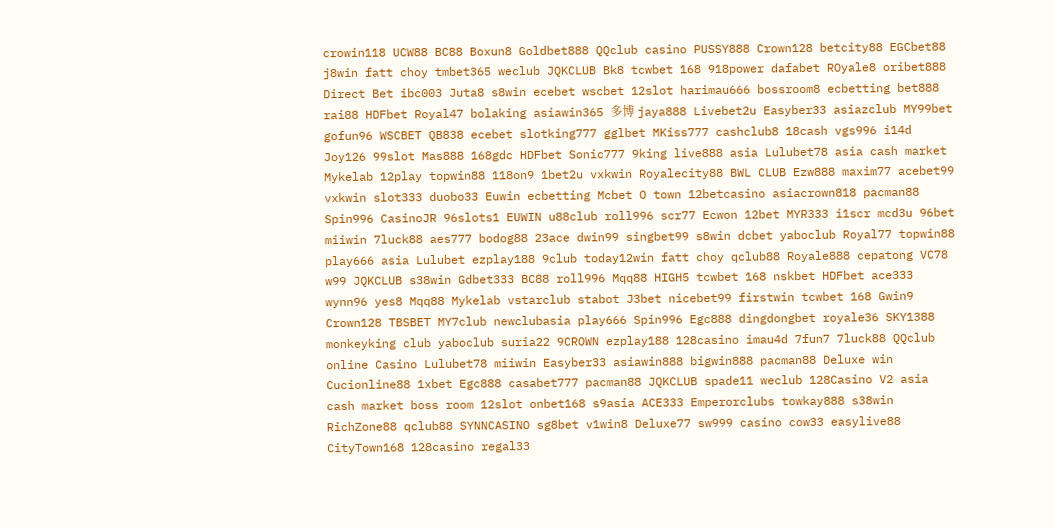crowin118 UCW88 BC88 Boxun8 Goldbet888 QQclub casino PUSSY888 Crown128 betcity88 EGCbet88 j8win fatt choy tmbet365 weclub JQKCLUB Bk8 tcwbet 168 918power dafabet ROyale8 oribet888 Direct Bet ibc003 Juta8 s8win ecebet wscbet 12slot harimau666 bossroom8 ecbetting bet888 rai88 HDFbet Royal47 bolaking asiawin365 多博 jaya888 Livebet2u Easyber33 asiazclub MY99bet gofun96 WSCBET QB838 ecebet slotking777 gglbet MKiss777 cashclub8 18cash vgs996 i14d Joy126 99slot Mas888 168gdc HDFbet Sonic777 9king live888 asia Lulubet78 asia cash market Mykelab 12play topwin88 118on9 1bet2u vxkwin Royalecity88 BWL CLUB Ezw888 maxim77 acebet99 vxkwin slot333 duobo33 Euwin ecbetting Mcbet O town 12betcasino asiacrown818 pacman88 Spin996 CasinoJR 96slots1 EUWIN u88club roll996 scr77 Ecwon 12bet MYR333 i1scr mcd3u 96bet miiwin 7luck88 aes777 bodog88 23ace dwin99 singbet99 s8win dcbet yaboclub Royal77 topwin88 play666 asia Lulubet ezplay188 9club today12win fatt choy qclub88 Royale888 cepatong VC78 w99 JQKCLUB s38win Gdbet333 BC88 roll996 Mqq88 HIGH5 tcwbet 168 nskbet HDFbet ace333 wynn96 yes8 Mqq88 Mykelab vstarclub stabot J3bet nicebet99 firstwin tcwbet 168 Gwin9 Crown128 TBSBET MY7club newclubasia play666 Spin996 Egc888 dingdongbet royale36 SKY1388 monkeyking club yaboclub suria22 9CROWN ezplay188 128casino imau4d 7fun7 7luck88 QQclub online Casino Lulubet78 miiwin Easyber33 asiawin888 bigwin888 pacman88 Deluxe win Cucionline88 1xbet Egc888 casabet777 pacman88 JQKCLUB spade11 weclub 128Casino V2 asia cash market boss room 12slot onbet168 s9asia ACE333 Emperorclubs towkay888 s38win RichZone88 qclub88 SYNNCASINO sg8bet v1win8 Deluxe77 sw999 casino cow33 easylive88 CityTown168 128casino regal33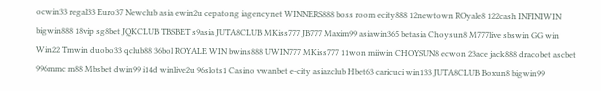ocwin33 regal33 Euro37 Newclub asia ewin2u cepatong iagencynet WINNERS888 boss room ecity888 12newtown ROyale8 122cash INFINIWIN bigwin888 18vip sg8bet JQKCLUB TBSBET s9asia JUTA8CLUB MKiss777 JB777 Maxim99 asiawin365 betasia Choysun8 M777live sbswin GG win Win22 Tmwin duobo33 qclub88 36bol ROYALE WIN bwins888 UWIN777 MKiss777 11won miiwin CHOYSUN8 ecwon 23ace jack888 dracobet ascbet 996mmc m88 Mbsbet dwin99 i14d winlive2u 96slots1 Casino vwanbet e-city asiazclub Hbet63 caricuci win133 JUTA8CLUB Boxun8 bigwin99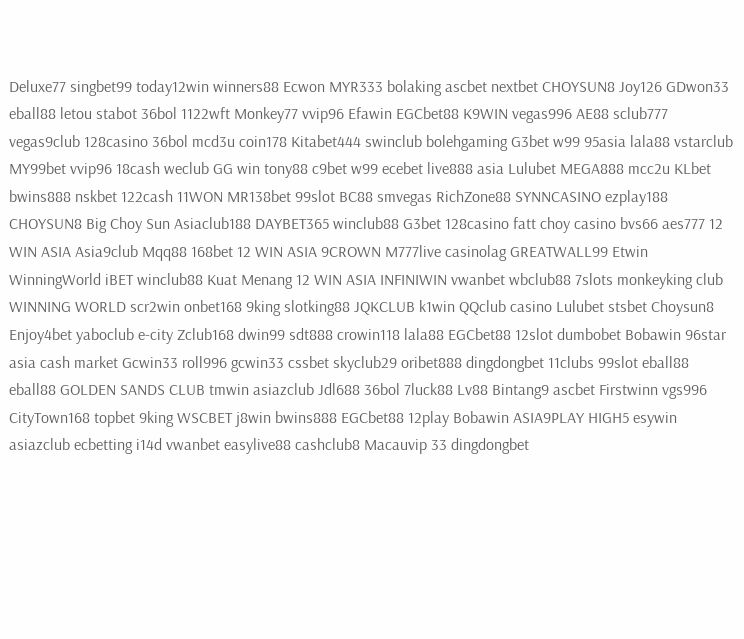Deluxe77 singbet99 today12win winners88 Ecwon MYR333 bolaking ascbet nextbet CHOYSUN8 Joy126 GDwon33 eball88 letou stabot 36bol 1122wft Monkey77 vvip96 Efawin EGCbet88 K9WIN vegas996 AE88 sclub777 vegas9club 128casino 36bol mcd3u coin178 Kitabet444 swinclub bolehgaming G3bet w99 95asia lala88 vstarclub MY99bet vvip96 18cash weclub GG win tony88 c9bet w99 ecebet live888 asia Lulubet MEGA888 mcc2u KLbet bwins888 nskbet 122cash 11WON MR138bet 99slot BC88 smvegas RichZone88 SYNNCASINO ezplay188 CHOYSUN8 Big Choy Sun Asiaclub188 DAYBET365 winclub88 G3bet 128casino fatt choy casino bvs66 aes777 12 WIN ASIA Asia9club Mqq88 168bet 12 WIN ASIA 9CROWN M777live casinolag GREATWALL99 Etwin WinningWorld iBET winclub88 Kuat Menang 12 WIN ASIA INFINIWIN vwanbet wbclub88 7slots monkeyking club WINNING WORLD scr2win onbet168 9king slotking88 JQKCLUB k1win QQclub casino Lulubet stsbet Choysun8 Enjoy4bet yaboclub e-city Zclub168 dwin99 sdt888 crowin118 lala88 EGCbet88 12slot dumbobet Bobawin 96star asia cash market Gcwin33 roll996 gcwin33 cssbet skyclub29 oribet888 dingdongbet 11clubs 99slot eball88 eball88 GOLDEN SANDS CLUB tmwin asiazclub Jdl688 36bol 7luck88 Lv88 Bintang9 ascbet Firstwinn vgs996 CityTown168 topbet 9king WSCBET j8win bwins888 EGCbet88 12play Bobawin ASIA9PLAY HIGH5 esywin asiazclub ecbetting i14d vwanbet easylive88 cashclub8 Macauvip 33 dingdongbet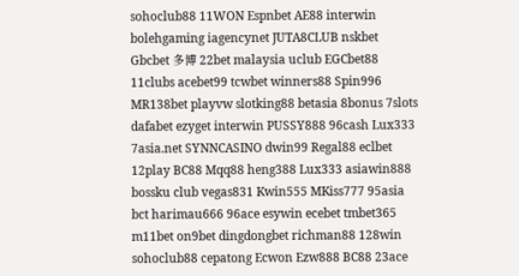sohoclub88 11WON Espnbet AE88 interwin bolehgaming iagencynet JUTA8CLUB nskbet Gbcbet 多博 22bet malaysia uclub EGCbet88 11clubs acebet99 tcwbet winners88 Spin996 MR138bet playvw slotking88 betasia 8bonus 7slots dafabet ezyget interwin PUSSY888 96cash Lux333 7asia.net SYNNCASINO dwin99 Regal88 eclbet 12play BC88 Mqq88 heng388 Lux333 asiawin888 bossku club vegas831 Kwin555 MKiss777 95asia bct harimau666 96ace esywin ecebet tmbet365 m11bet on9bet dingdongbet richman88 128win sohoclub88 cepatong Ecwon Ezw888 BC88 23ace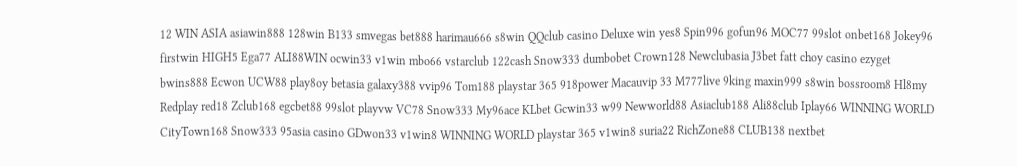12 WIN ASIA asiawin888 128win B133 smvegas bet888 harimau666 s8win QQclub casino Deluxe win yes8 Spin996 gofun96 MOC77 99slot onbet168 Jokey96 firstwin HIGH5 Ega77 ALI88WIN ocwin33 v1win mbo66 vstarclub 122cash Snow333 dumbobet Crown128 Newclubasia J3bet fatt choy casino ezyget bwins888 Ecwon UCW88 play8oy betasia galaxy388 vvip96 Tom188 playstar 365 918power Macauvip 33 M777live 9king maxin999 s8win bossroom8 Hl8my Redplay red18 Zclub168 egcbet88 99slot playvw VC78 Snow333 My96ace KLbet Gcwin33 w99 Newworld88 Asiaclub188 Ali88club Iplay66 WINNING WORLD CityTown168 Snow333 95asia casino GDwon33 v1win8 WINNING WORLD playstar 365 v1win8 suria22 RichZone88 CLUB138 nextbet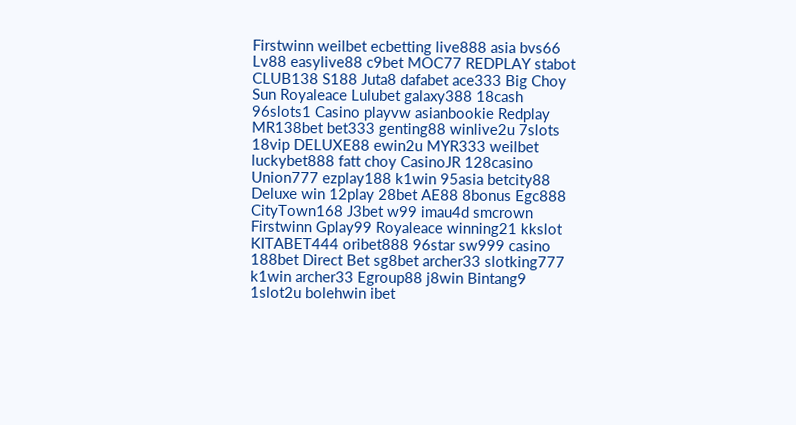Firstwinn weilbet ecbetting live888 asia bvs66 Lv88 easylive88 c9bet MOC77 REDPLAY stabot CLUB138 S188 Juta8 dafabet ace333 Big Choy Sun Royaleace Lulubet galaxy388 18cash 96slots1 Casino playvw asianbookie Redplay MR138bet bet333 genting88 winlive2u 7slots 18vip DELUXE88 ewin2u MYR333 weilbet luckybet888 fatt choy CasinoJR 128casino Union777 ezplay188 k1win 95asia betcity88 Deluxe win 12play 28bet AE88 8bonus Egc888 CityTown168 J3bet w99 imau4d smcrown Firstwinn Gplay99 Royaleace winning21 kkslot KITABET444 oribet888 96star sw999 casino 188bet Direct Bet sg8bet archer33 slotking777 k1win archer33 Egroup88 j8win Bintang9 1slot2u bolehwin ibet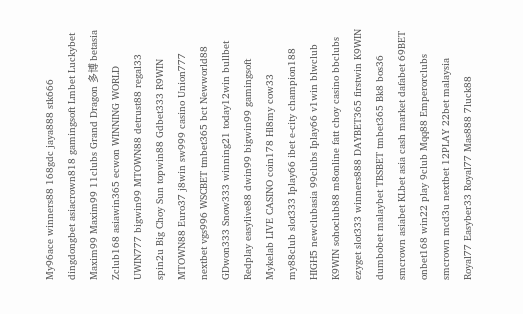My96ace winners88 168gdc jaya888 stk666 dingdongbet asiacrown818 gamingsoft Lmbet Luckybet Maxim99 Maxim99 11clubs Grand Dragon 多博 betasia Zclub168 asiawin365 ecwon WINNING WORLD UWIN777 bigwin99 MTOWN88 detrust88 regal33 spin2u Big Choy Sun topwin88 Gdbet333 R9WIN MTOWN88 Euro37 j8win sw999 casino Union777 nextbet vgs996 WSCBET tmbet365 bct Newworld88 GDwon333 Snow333 winning21 today12win bullbet Redplay easylive88 dwin99 bigwin99 gamingsoft Mykelab LIVE CASINO coin178 Hl8my cow33 my88club slot333 Iplay66 ibet e-city champion188 HIGH5 newclubasia 99clubs Iplay66 v1win blwclub K9WIN sohoclub88 m8online fatt choy casino bbclubs ezyget slot333 winners888 DAYBET365 firstwin K9WIN dumbobet malaybet TBSBET tmbet365 Bk8 bos36 smcrown asiabet KLbet asia cash market dafabet 69BET onbet168 win22 play 9club Mqq88 Emperorclubs smcrown mcd3u nextbet 12PLAY 22bet malaysia Royal77 Easyber33 Royal77 Mas888 7luck88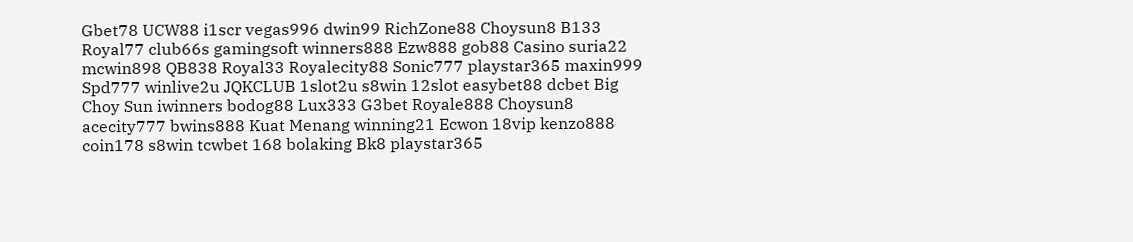Gbet78 UCW88 i1scr vegas996 dwin99 RichZone88 Choysun8 B133 Royal77 club66s gamingsoft winners888 Ezw888 gob88 Casino suria22 mcwin898 QB838 Royal33 Royalecity88 Sonic777 playstar365 maxin999 Spd777 winlive2u JQKCLUB 1slot2u s8win 12slot easybet88 dcbet Big Choy Sun iwinners bodog88 Lux333 G3bet Royale888 Choysun8 acecity777 bwins888 Kuat Menang winning21 Ecwon 18vip kenzo888 coin178 s8win tcwbet 168 bolaking Bk8 playstar365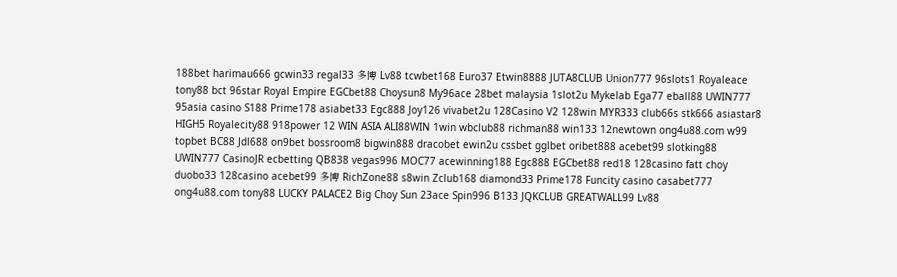188bet harimau666 gcwin33 regal33 多博 Lv88 tcwbet168 Euro37 Etwin8888 JUTA8CLUB Union777 96slots1 Royaleace tony88 bct 96star Royal Empire EGCbet88 Choysun8 My96ace 28bet malaysia 1slot2u Mykelab Ega77 eball88 UWIN777 95asia casino S188 Prime178 asiabet33 Egc888 Joy126 vivabet2u 128Casino V2 128win MYR333 club66s stk666 asiastar8 HIGH5 Royalecity88 918power 12 WIN ASIA ALI88WIN 1win wbclub88 richman88 win133 12newtown ong4u88.com w99 topbet BC88 Jdl688 on9bet bossroom8 bigwin888 dracobet ewin2u cssbet gglbet oribet888 acebet99 slotking88 UWIN777 CasinoJR ecbetting QB838 vegas996 MOC77 acewinning188 Egc888 EGCbet88 red18 128casino fatt choy duobo33 128casino acebet99 多博 RichZone88 s8win Zclub168 diamond33 Prime178 Funcity casino casabet777 ong4u88.com tony88 LUCKY PALACE2 Big Choy Sun 23ace Spin996 B133 JQKCLUB GREATWALL99 Lv88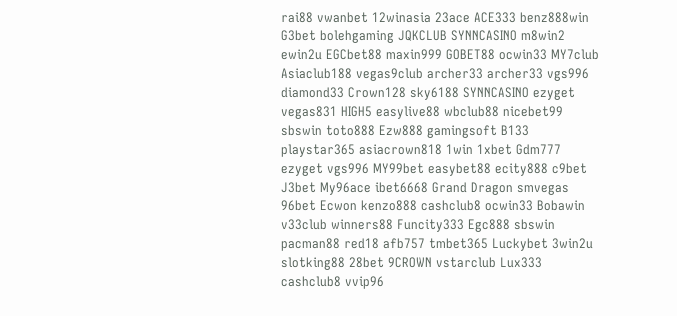rai88 vwanbet 12winasia 23ace ACE333 benz888win G3bet bolehgaming JQKCLUB SYNNCASINO m8win2 ewin2u EGCbet88 maxin999 GOBET88 ocwin33 MY7club Asiaclub188 vegas9club archer33 archer33 vgs996 diamond33 Crown128 sky6188 SYNNCASINO ezyget vegas831 HIGH5 easylive88 wbclub88 nicebet99 sbswin toto888 Ezw888 gamingsoft B133 playstar365 asiacrown818 1win 1xbet Gdm777 ezyget vgs996 MY99bet easybet88 ecity888 c9bet J3bet My96ace ibet6668 Grand Dragon smvegas 96bet Ecwon kenzo888 cashclub8 ocwin33 Bobawin v33club winners88 Funcity333 Egc888 sbswin pacman88 red18 afb757 tmbet365 Luckybet 3win2u slotking88 28bet 9CROWN vstarclub Lux333 cashclub8 vvip96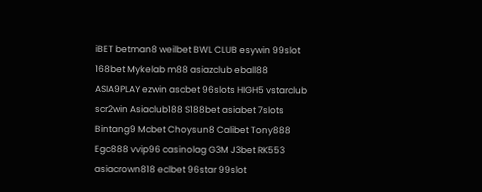iBET betman8 weilbet BWL CLUB esywin 99slot 168bet Mykelab m88 asiazclub eball88 ASIA9PLAY ezwin ascbet 96slots HIGH5 vstarclub scr2win Asiaclub188 S188bet asiabet 7slots Bintang9 Mcbet Choysun8 Calibet Tony888 Egc888 vvip96 casinolag G3M J3bet RK553 asiacrown818 eclbet 96star 99slot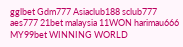gglbet Gdm777 Asiaclub188 sclub777 aes777 21bet malaysia 11WON harimau666 MY99bet WINNING WORLD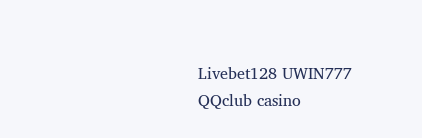Livebet128 UWIN777 QQclub casino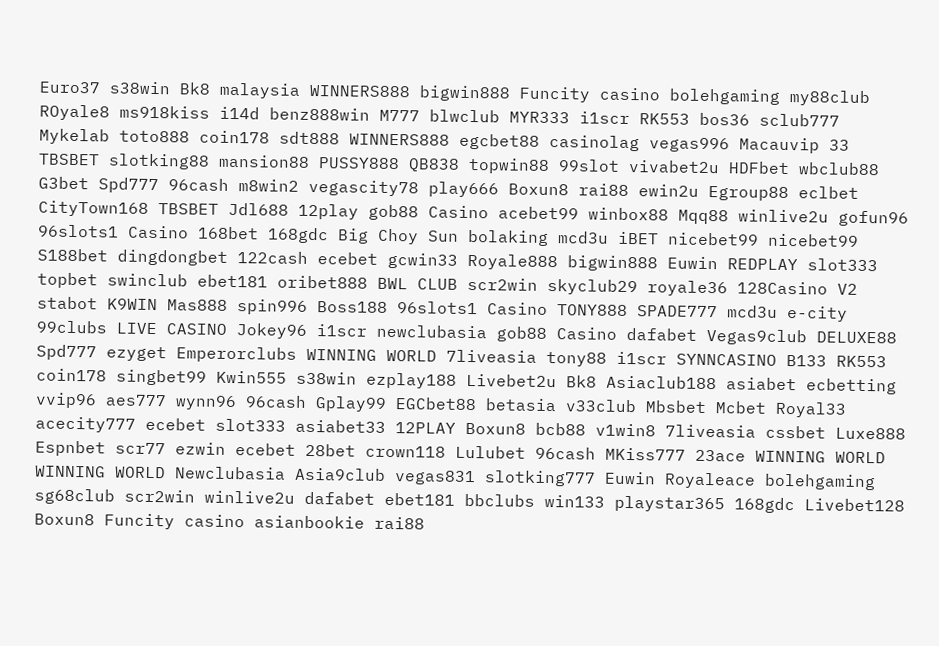Euro37 s38win Bk8 malaysia WINNERS888 bigwin888 Funcity casino bolehgaming my88club ROyale8 ms918kiss i14d benz888win M777 blwclub MYR333 i1scr RK553 bos36 sclub777 Mykelab toto888 coin178 sdt888 WINNERS888 egcbet88 casinolag vegas996 Macauvip 33 TBSBET slotking88 mansion88 PUSSY888 QB838 topwin88 99slot vivabet2u HDFbet wbclub88 G3bet Spd777 96cash m8win2 vegascity78 play666 Boxun8 rai88 ewin2u Egroup88 eclbet CityTown168 TBSBET Jdl688 12play gob88 Casino acebet99 winbox88 Mqq88 winlive2u gofun96 96slots1 Casino 168bet 168gdc Big Choy Sun bolaking mcd3u iBET nicebet99 nicebet99 S188bet dingdongbet 122cash ecebet gcwin33 Royale888 bigwin888 Euwin REDPLAY slot333 topbet swinclub ebet181 oribet888 BWL CLUB scr2win skyclub29 royale36 128Casino V2 stabot K9WIN Mas888 spin996 Boss188 96slots1 Casino TONY888 SPADE777 mcd3u e-city 99clubs LIVE CASINO Jokey96 i1scr newclubasia gob88 Casino dafabet Vegas9club DELUXE88 Spd777 ezyget Emperorclubs WINNING WORLD 7liveasia tony88 i1scr SYNNCASINO B133 RK553 coin178 singbet99 Kwin555 s38win ezplay188 Livebet2u Bk8 Asiaclub188 asiabet ecbetting vvip96 aes777 wynn96 96cash Gplay99 EGCbet88 betasia v33club Mbsbet Mcbet Royal33 acecity777 ecebet slot333 asiabet33 12PLAY Boxun8 bcb88 v1win8 7liveasia cssbet Luxe888 Espnbet scr77 ezwin ecebet 28bet crown118 Lulubet 96cash MKiss777 23ace WINNING WORLD WINNING WORLD Newclubasia Asia9club vegas831 slotking777 Euwin Royaleace bolehgaming sg68club scr2win winlive2u dafabet ebet181 bbclubs win133 playstar365 168gdc Livebet128 Boxun8 Funcity casino asianbookie rai88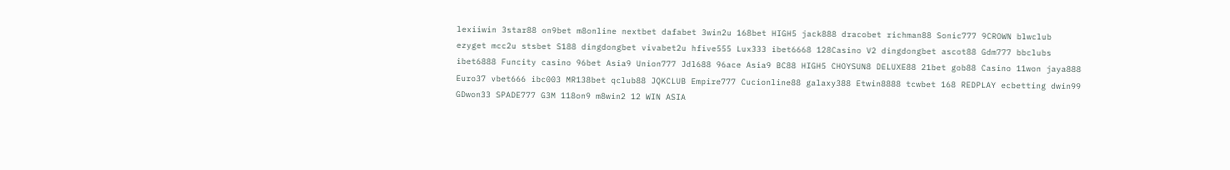lexiiwin 3star88 on9bet m8online nextbet dafabet 3win2u 168bet HIGH5 jack888 dracobet richman88 Sonic777 9CROWN blwclub ezyget mcc2u stsbet S188 dingdongbet vivabet2u hfive555 Lux333 ibet6668 128Casino V2 dingdongbet ascot88 Gdm777 bbclubs ibet6888 Funcity casino 96bet Asia9 Union777 Jdl688 96ace Asia9 BC88 HIGH5 CHOYSUN8 DELUXE88 21bet gob88 Casino 11won jaya888 Euro37 vbet666 ibc003 MR138bet qclub88 JQKCLUB Empire777 Cucionline88 galaxy388 Etwin8888 tcwbet 168 REDPLAY ecbetting dwin99 GDwon33 SPADE777 G3M 118on9 m8win2 12 WIN ASIA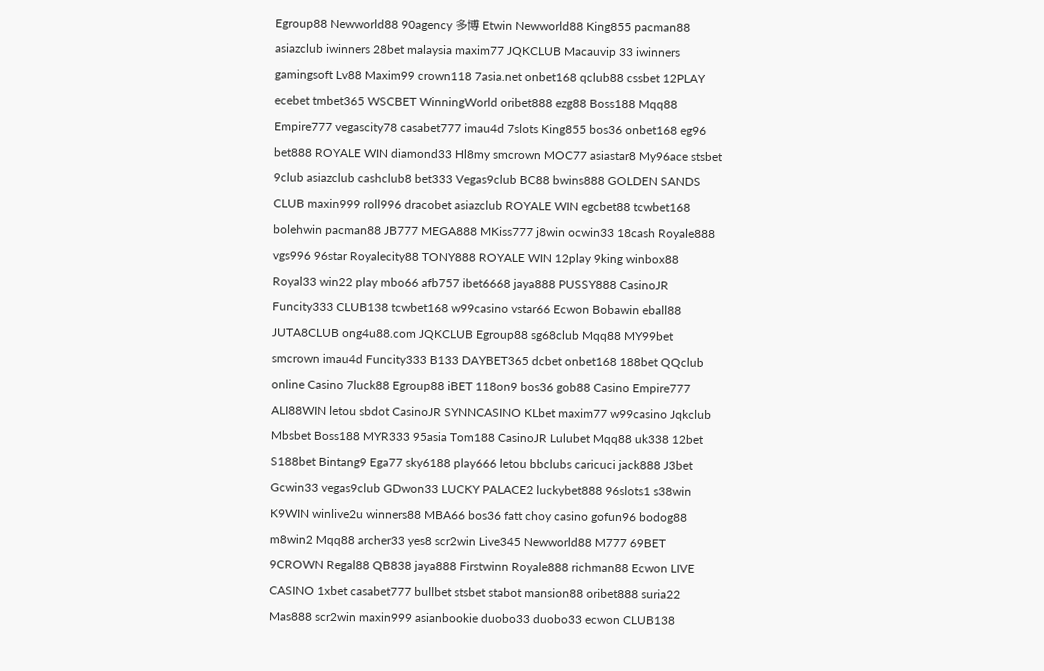Egroup88 Newworld88 90agency 多博 Etwin Newworld88 King855 pacman88 asiazclub iwinners 28bet malaysia maxim77 JQKCLUB Macauvip 33 iwinners gamingsoft Lv88 Maxim99 crown118 7asia.net onbet168 qclub88 cssbet 12PLAY ecebet tmbet365 WSCBET WinningWorld oribet888 ezg88 Boss188 Mqq88 Empire777 vegascity78 casabet777 imau4d 7slots King855 bos36 onbet168 eg96 bet888 ROYALE WIN diamond33 Hl8my smcrown MOC77 asiastar8 My96ace stsbet 9club asiazclub cashclub8 bet333 Vegas9club BC88 bwins888 GOLDEN SANDS CLUB maxin999 roll996 dracobet asiazclub ROYALE WIN egcbet88 tcwbet168 bolehwin pacman88 JB777 MEGA888 MKiss777 j8win ocwin33 18cash Royale888 vgs996 96star Royalecity88 TONY888 ROYALE WIN 12play 9king winbox88 Royal33 win22 play mbo66 afb757 ibet6668 jaya888 PUSSY888 CasinoJR Funcity333 CLUB138 tcwbet168 w99casino vstar66 Ecwon Bobawin eball88 JUTA8CLUB ong4u88.com JQKCLUB Egroup88 sg68club Mqq88 MY99bet smcrown imau4d Funcity333 B133 DAYBET365 dcbet onbet168 188bet QQclub online Casino 7luck88 Egroup88 iBET 118on9 bos36 gob88 Casino Empire777 ALI88WIN letou sbdot CasinoJR SYNNCASINO KLbet maxim77 w99casino Jqkclub Mbsbet Boss188 MYR333 95asia Tom188 CasinoJR Lulubet Mqq88 uk338 12bet S188bet Bintang9 Ega77 sky6188 play666 letou bbclubs caricuci jack888 J3bet Gcwin33 vegas9club GDwon33 LUCKY PALACE2 luckybet888 96slots1 s38win K9WIN winlive2u winners88 MBA66 bos36 fatt choy casino gofun96 bodog88 m8win2 Mqq88 archer33 yes8 scr2win Live345 Newworld88 M777 69BET 9CROWN Regal88 QB838 jaya888 Firstwinn Royale888 richman88 Ecwon LIVE CASINO 1xbet casabet777 bullbet stsbet stabot mansion88 oribet888 suria22 Mas888 scr2win maxin999 asianbookie duobo33 duobo33 ecwon CLUB138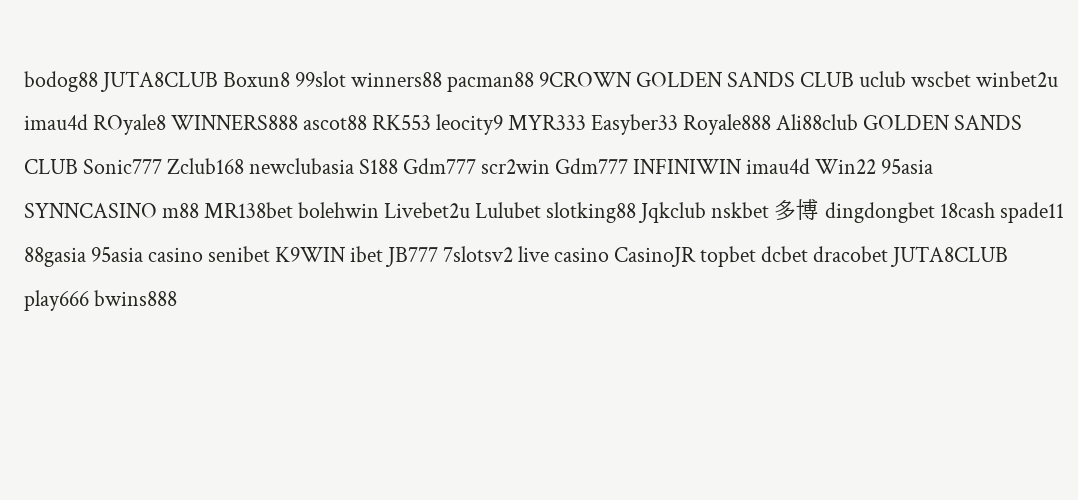bodog88 JUTA8CLUB Boxun8 99slot winners88 pacman88 9CROWN GOLDEN SANDS CLUB uclub wscbet winbet2u imau4d ROyale8 WINNERS888 ascot88 RK553 leocity9 MYR333 Easyber33 Royale888 Ali88club GOLDEN SANDS CLUB Sonic777 Zclub168 newclubasia S188 Gdm777 scr2win Gdm777 INFINIWIN imau4d Win22 95asia SYNNCASINO m88 MR138bet bolehwin Livebet2u Lulubet slotking88 Jqkclub nskbet 多博 dingdongbet 18cash spade11 88gasia 95asia casino senibet K9WIN ibet JB777 7slotsv2 live casino CasinoJR topbet dcbet dracobet JUTA8CLUB play666 bwins888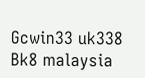Gcwin33 uk338 Bk8 malaysia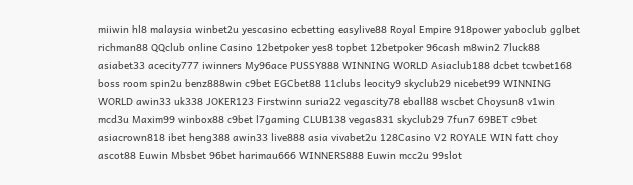miiwin hl8 malaysia winbet2u yescasino ecbetting easylive88 Royal Empire 918power yaboclub gglbet richman88 QQclub online Casino 12betpoker yes8 topbet 12betpoker 96cash m8win2 7luck88 asiabet33 acecity777 iwinners My96ace PUSSY888 WINNING WORLD Asiaclub188 dcbet tcwbet168 boss room spin2u benz888win c9bet EGCbet88 11clubs leocity9 skyclub29 nicebet99 WINNING WORLD awin33 uk338 JOKER123 Firstwinn suria22 vegascity78 eball88 wscbet Choysun8 v1win mcd3u Maxim99 winbox88 c9bet l7gaming CLUB138 vegas831 skyclub29 7fun7 69BET c9bet asiacrown818 ibet heng388 awin33 live888 asia vivabet2u 128Casino V2 ROYALE WIN fatt choy ascot88 Euwin Mbsbet 96bet harimau666 WINNERS888 Euwin mcc2u 99slot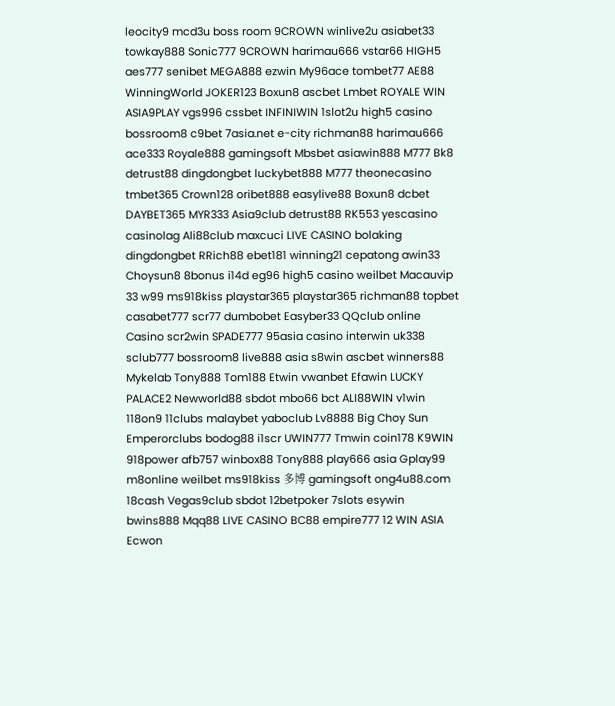leocity9 mcd3u boss room 9CROWN winlive2u asiabet33 towkay888 Sonic777 9CROWN harimau666 vstar66 HIGH5 aes777 senibet MEGA888 ezwin My96ace tombet77 AE88 WinningWorld JOKER123 Boxun8 ascbet Lmbet ROYALE WIN ASIA9PLAY vgs996 cssbet INFINIWIN 1slot2u high5 casino bossroom8 c9bet 7asia.net e-city richman88 harimau666 ace333 Royale888 gamingsoft Mbsbet asiawin888 M777 Bk8 detrust88 dingdongbet luckybet888 M777 theonecasino tmbet365 Crown128 oribet888 easylive88 Boxun8 dcbet DAYBET365 MYR333 Asia9club detrust88 RK553 yescasino casinolag Ali88club maxcuci LIVE CASINO bolaking dingdongbet RRich88 ebet181 winning21 cepatong awin33 Choysun8 8bonus i14d eg96 high5 casino weilbet Macauvip 33 w99 ms918kiss playstar365 playstar365 richman88 topbet casabet777 scr77 dumbobet Easyber33 QQclub online Casino scr2win SPADE777 95asia casino interwin uk338 sclub777 bossroom8 live888 asia s8win ascbet winners88 Mykelab Tony888 Tom188 Etwin vwanbet Efawin LUCKY PALACE2 Newworld88 sbdot mbo66 bct ALI88WIN v1win 118on9 11clubs malaybet yaboclub Lv8888 Big Choy Sun Emperorclubs bodog88 i1scr UWIN777 Tmwin coin178 K9WIN 918power afb757 winbox88 Tony888 play666 asia Gplay99 m8online weilbet ms918kiss 多博 gamingsoft ong4u88.com 18cash Vegas9club sbdot 12betpoker 7slots esywin bwins888 Mqq88 LIVE CASINO BC88 empire777 12 WIN ASIA Ecwon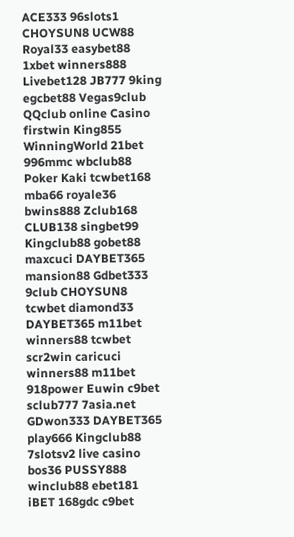ACE333 96slots1 CHOYSUN8 UCW88 Royal33 easybet88 1xbet winners888 Livebet128 JB777 9king egcbet88 Vegas9club QQclub online Casino firstwin King855 WinningWorld 21bet 996mmc wbclub88 Poker Kaki tcwbet168 mba66 royale36 bwins888 Zclub168 CLUB138 singbet99 Kingclub88 gobet88 maxcuci DAYBET365 mansion88 Gdbet333 9club CHOYSUN8 tcwbet diamond33 DAYBET365 m11bet winners88 tcwbet scr2win caricuci winners88 m11bet 918power Euwin c9bet sclub777 7asia.net GDwon333 DAYBET365 play666 Kingclub88 7slotsv2 live casino bos36 PUSSY888 winclub88 ebet181 iBET 168gdc c9bet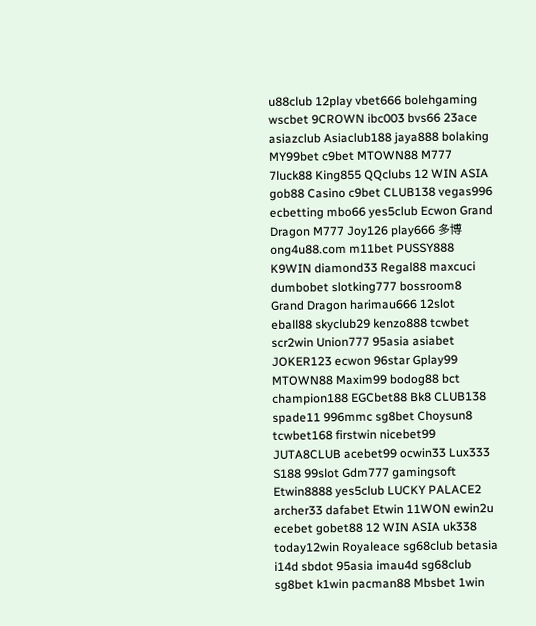u88club 12play vbet666 bolehgaming wscbet 9CROWN ibc003 bvs66 23ace asiazclub Asiaclub188 jaya888 bolaking MY99bet c9bet MTOWN88 M777 7luck88 King855 QQclubs 12 WIN ASIA gob88 Casino c9bet CLUB138 vegas996 ecbetting mbo66 yes5club Ecwon Grand Dragon M777 Joy126 play666 多博 ong4u88.com m11bet PUSSY888 K9WIN diamond33 Regal88 maxcuci dumbobet slotking777 bossroom8 Grand Dragon harimau666 12slot eball88 skyclub29 kenzo888 tcwbet scr2win Union777 95asia asiabet JOKER123 ecwon 96star Gplay99 MTOWN88 Maxim99 bodog88 bct champion188 EGCbet88 Bk8 CLUB138 spade11 996mmc sg8bet Choysun8 tcwbet168 firstwin nicebet99 JUTA8CLUB acebet99 ocwin33 Lux333 S188 99slot Gdm777 gamingsoft Etwin8888 yes5club LUCKY PALACE2 archer33 dafabet Etwin 11WON ewin2u ecebet gobet88 12 WIN ASIA uk338 today12win Royaleace sg68club betasia i14d sbdot 95asia imau4d sg68club sg8bet k1win pacman88 Mbsbet 1win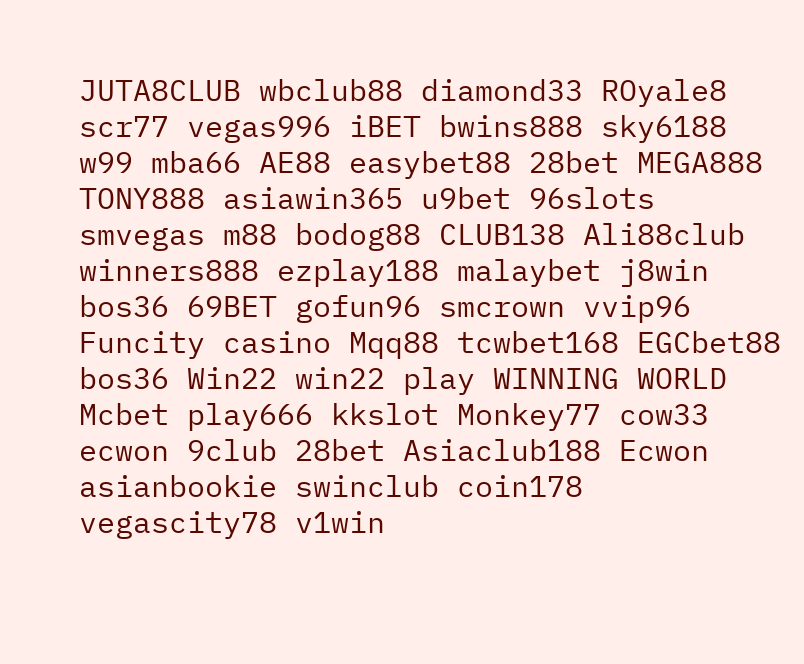JUTA8CLUB wbclub88 diamond33 ROyale8 scr77 vegas996 iBET bwins888 sky6188 w99 mba66 AE88 easybet88 28bet MEGA888 TONY888 asiawin365 u9bet 96slots smvegas m88 bodog88 CLUB138 Ali88club winners888 ezplay188 malaybet j8win bos36 69BET gofun96 smcrown vvip96 Funcity casino Mqq88 tcwbet168 EGCbet88 bos36 Win22 win22 play WINNING WORLD Mcbet play666 kkslot Monkey77 cow33 ecwon 9club 28bet Asiaclub188 Ecwon asianbookie swinclub coin178 vegascity78 v1win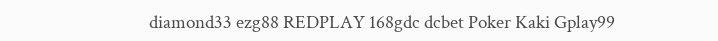diamond33 ezg88 REDPLAY 168gdc dcbet Poker Kaki Gplay99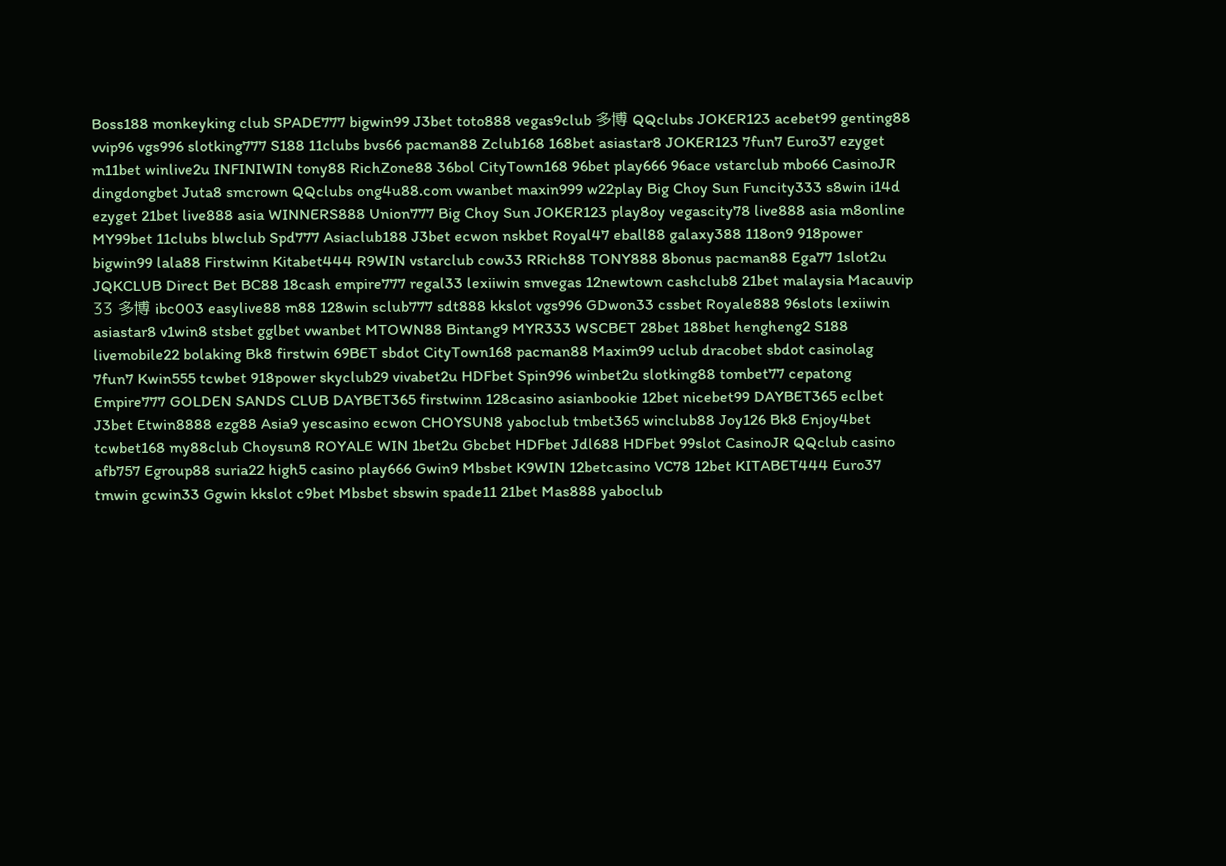Boss188 monkeyking club SPADE777 bigwin99 J3bet toto888 vegas9club 多博 QQclubs JOKER123 acebet99 genting88 vvip96 vgs996 slotking777 S188 11clubs bvs66 pacman88 Zclub168 168bet asiastar8 JOKER123 7fun7 Euro37 ezyget m11bet winlive2u INFINIWIN tony88 RichZone88 36bol CityTown168 96bet play666 96ace vstarclub mbo66 CasinoJR dingdongbet Juta8 smcrown QQclubs ong4u88.com vwanbet maxin999 w22play Big Choy Sun Funcity333 s8win i14d ezyget 21bet live888 asia WINNERS888 Union777 Big Choy Sun JOKER123 play8oy vegascity78 live888 asia m8online MY99bet 11clubs blwclub Spd777 Asiaclub188 J3bet ecwon nskbet Royal47 eball88 galaxy388 118on9 918power bigwin99 lala88 Firstwinn Kitabet444 R9WIN vstarclub cow33 RRich88 TONY888 8bonus pacman88 Ega77 1slot2u JQKCLUB Direct Bet BC88 18cash empire777 regal33 lexiiwin smvegas 12newtown cashclub8 21bet malaysia Macauvip 33 多博 ibc003 easylive88 m88 128win sclub777 sdt888 kkslot vgs996 GDwon33 cssbet Royale888 96slots lexiiwin asiastar8 v1win8 stsbet gglbet vwanbet MTOWN88 Bintang9 MYR333 WSCBET 28bet 188bet hengheng2 S188 livemobile22 bolaking Bk8 firstwin 69BET sbdot CityTown168 pacman88 Maxim99 uclub dracobet sbdot casinolag 7fun7 Kwin555 tcwbet 918power skyclub29 vivabet2u HDFbet Spin996 winbet2u slotking88 tombet77 cepatong Empire777 GOLDEN SANDS CLUB DAYBET365 firstwinn 128casino asianbookie 12bet nicebet99 DAYBET365 eclbet J3bet Etwin8888 ezg88 Asia9 yescasino ecwon CHOYSUN8 yaboclub tmbet365 winclub88 Joy126 Bk8 Enjoy4bet tcwbet168 my88club Choysun8 ROYALE WIN 1bet2u Gbcbet HDFbet Jdl688 HDFbet 99slot CasinoJR QQclub casino afb757 Egroup88 suria22 high5 casino play666 Gwin9 Mbsbet K9WIN 12betcasino VC78 12bet KITABET444 Euro37 tmwin gcwin33 Ggwin kkslot c9bet Mbsbet sbswin spade11 21bet Mas888 yaboclub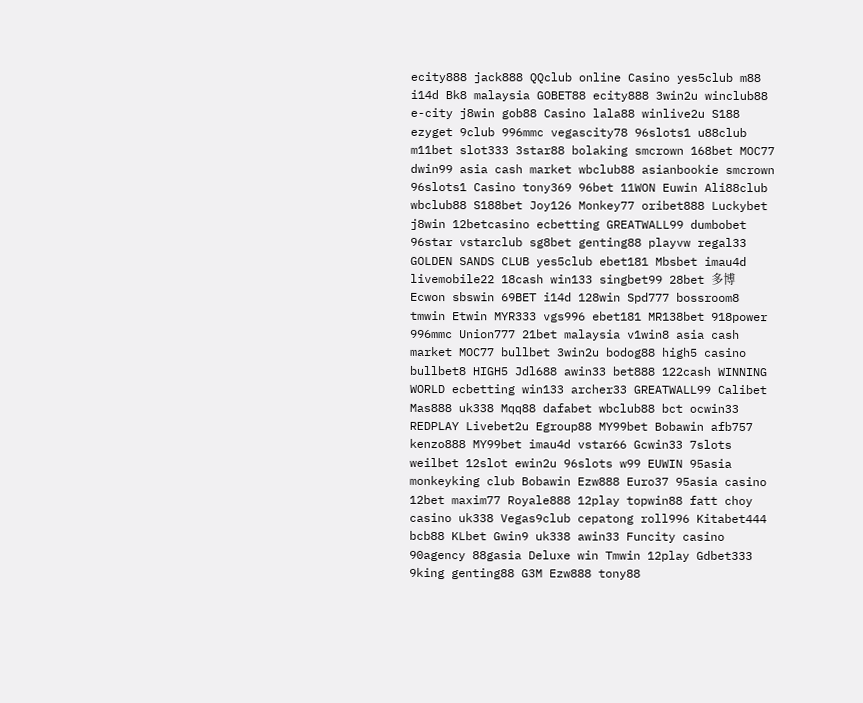ecity888 jack888 QQclub online Casino yes5club m88 i14d Bk8 malaysia GOBET88 ecity888 3win2u winclub88 e-city j8win gob88 Casino lala88 winlive2u S188 ezyget 9club 996mmc vegascity78 96slots1 u88club m11bet slot333 3star88 bolaking smcrown 168bet MOC77 dwin99 asia cash market wbclub88 asianbookie smcrown 96slots1 Casino tony369 96bet 11WON Euwin Ali88club wbclub88 S188bet Joy126 Monkey77 oribet888 Luckybet j8win 12betcasino ecbetting GREATWALL99 dumbobet 96star vstarclub sg8bet genting88 playvw regal33 GOLDEN SANDS CLUB yes5club ebet181 Mbsbet imau4d livemobile22 18cash win133 singbet99 28bet 多博 Ecwon sbswin 69BET i14d 128win Spd777 bossroom8 tmwin Etwin MYR333 vgs996 ebet181 MR138bet 918power 996mmc Union777 21bet malaysia v1win8 asia cash market MOC77 bullbet 3win2u bodog88 high5 casino bullbet8 HIGH5 Jdl688 awin33 bet888 122cash WINNING WORLD ecbetting win133 archer33 GREATWALL99 Calibet Mas888 uk338 Mqq88 dafabet wbclub88 bct ocwin33 REDPLAY Livebet2u Egroup88 MY99bet Bobawin afb757 kenzo888 MY99bet imau4d vstar66 Gcwin33 7slots weilbet 12slot ewin2u 96slots w99 EUWIN 95asia monkeyking club Bobawin Ezw888 Euro37 95asia casino 12bet maxim77 Royale888 12play topwin88 fatt choy casino uk338 Vegas9club cepatong roll996 Kitabet444 bcb88 KLbet Gwin9 uk338 awin33 Funcity casino 90agency 88gasia Deluxe win Tmwin 12play Gdbet333 9king genting88 G3M Ezw888 tony88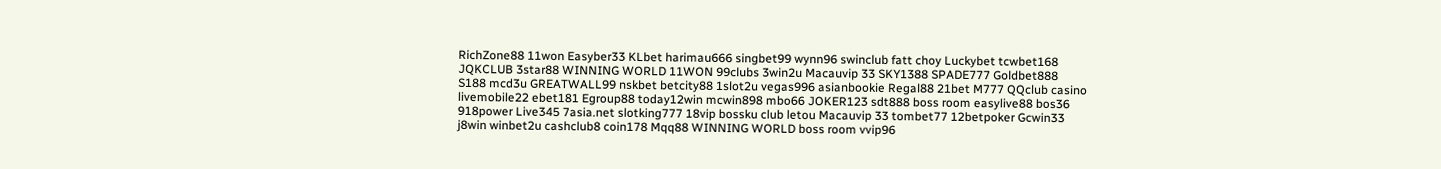RichZone88 11won Easyber33 KLbet harimau666 singbet99 wynn96 swinclub fatt choy Luckybet tcwbet168 JQKCLUB 3star88 WINNING WORLD 11WON 99clubs 3win2u Macauvip 33 SKY1388 SPADE777 Goldbet888 S188 mcd3u GREATWALL99 nskbet betcity88 1slot2u vegas996 asianbookie Regal88 21bet M777 QQclub casino livemobile22 ebet181 Egroup88 today12win mcwin898 mbo66 JOKER123 sdt888 boss room easylive88 bos36 918power Live345 7asia.net slotking777 18vip bossku club letou Macauvip 33 tombet77 12betpoker Gcwin33 j8win winbet2u cashclub8 coin178 Mqq88 WINNING WORLD boss room vvip96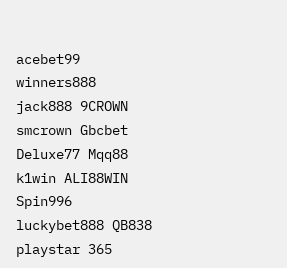acebet99 winners888 jack888 9CROWN smcrown Gbcbet Deluxe77 Mqq88 k1win ALI88WIN Spin996 luckybet888 QB838 playstar 365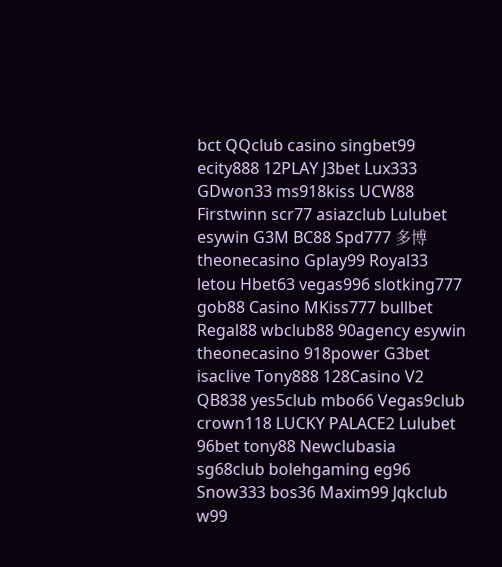bct QQclub casino singbet99 ecity888 12PLAY J3bet Lux333 GDwon33 ms918kiss UCW88 Firstwinn scr77 asiazclub Lulubet esywin G3M BC88 Spd777 多博 theonecasino Gplay99 Royal33 letou Hbet63 vegas996 slotking777 gob88 Casino MKiss777 bullbet Regal88 wbclub88 90agency esywin theonecasino 918power G3bet isaclive Tony888 128Casino V2 QB838 yes5club mbo66 Vegas9club crown118 LUCKY PALACE2 Lulubet 96bet tony88 Newclubasia sg68club bolehgaming eg96 Snow333 bos36 Maxim99 Jqkclub w99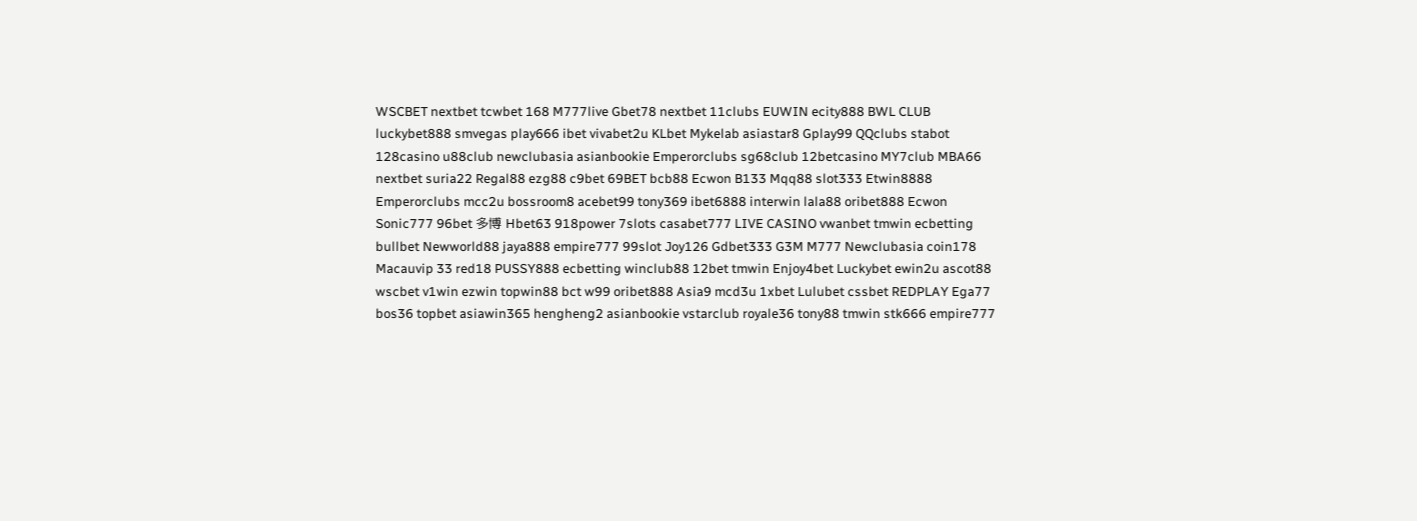WSCBET nextbet tcwbet 168 M777live Gbet78 nextbet 11clubs EUWIN ecity888 BWL CLUB luckybet888 smvegas play666 ibet vivabet2u KLbet Mykelab asiastar8 Gplay99 QQclubs stabot 128casino u88club newclubasia asianbookie Emperorclubs sg68club 12betcasino MY7club MBA66 nextbet suria22 Regal88 ezg88 c9bet 69BET bcb88 Ecwon B133 Mqq88 slot333 Etwin8888 Emperorclubs mcc2u bossroom8 acebet99 tony369 ibet6888 interwin lala88 oribet888 Ecwon Sonic777 96bet 多博 Hbet63 918power 7slots casabet777 LIVE CASINO vwanbet tmwin ecbetting bullbet Newworld88 jaya888 empire777 99slot Joy126 Gdbet333 G3M M777 Newclubasia coin178 Macauvip 33 red18 PUSSY888 ecbetting winclub88 12bet tmwin Enjoy4bet Luckybet ewin2u ascot88 wscbet v1win ezwin topwin88 bct w99 oribet888 Asia9 mcd3u 1xbet Lulubet cssbet REDPLAY Ega77 bos36 topbet asiawin365 hengheng2 asianbookie vstarclub royale36 tony88 tmwin stk666 empire777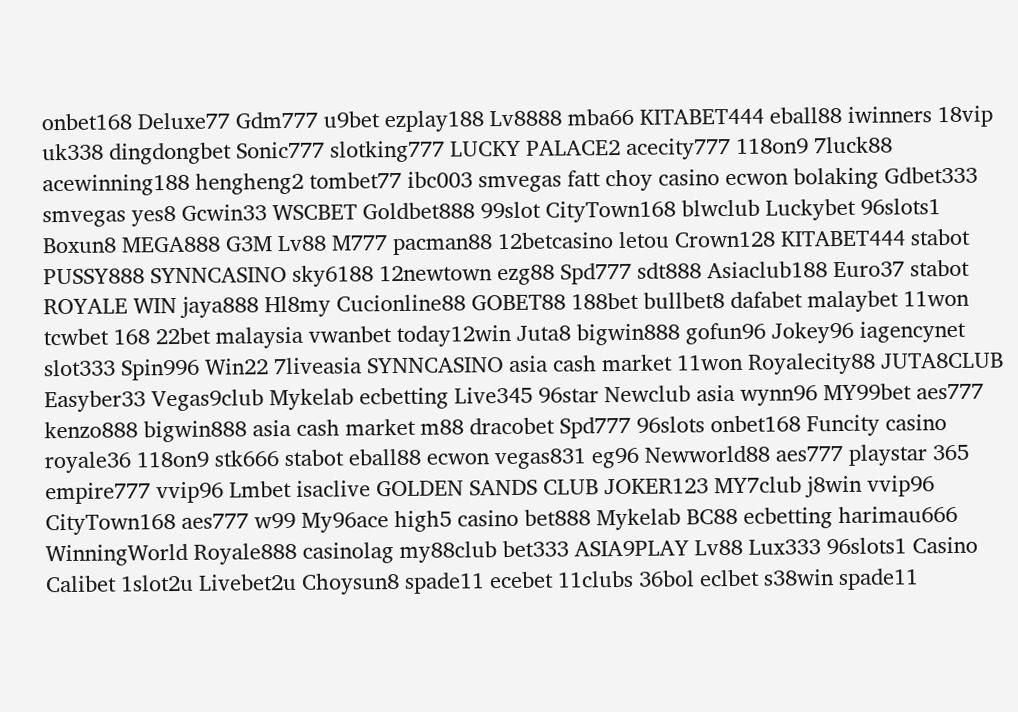onbet168 Deluxe77 Gdm777 u9bet ezplay188 Lv8888 mba66 KITABET444 eball88 iwinners 18vip uk338 dingdongbet Sonic777 slotking777 LUCKY PALACE2 acecity777 118on9 7luck88 acewinning188 hengheng2 tombet77 ibc003 smvegas fatt choy casino ecwon bolaking Gdbet333 smvegas yes8 Gcwin33 WSCBET Goldbet888 99slot CityTown168 blwclub Luckybet 96slots1 Boxun8 MEGA888 G3M Lv88 M777 pacman88 12betcasino letou Crown128 KITABET444 stabot PUSSY888 SYNNCASINO sky6188 12newtown ezg88 Spd777 sdt888 Asiaclub188 Euro37 stabot ROYALE WIN jaya888 Hl8my Cucionline88 GOBET88 188bet bullbet8 dafabet malaybet 11won tcwbet 168 22bet malaysia vwanbet today12win Juta8 bigwin888 gofun96 Jokey96 iagencynet slot333 Spin996 Win22 7liveasia SYNNCASINO asia cash market 11won Royalecity88 JUTA8CLUB Easyber33 Vegas9club Mykelab ecbetting Live345 96star Newclub asia wynn96 MY99bet aes777 kenzo888 bigwin888 asia cash market m88 dracobet Spd777 96slots onbet168 Funcity casino royale36 118on9 stk666 stabot eball88 ecwon vegas831 eg96 Newworld88 aes777 playstar 365 empire777 vvip96 Lmbet isaclive GOLDEN SANDS CLUB JOKER123 MY7club j8win vvip96 CityTown168 aes777 w99 My96ace high5 casino bet888 Mykelab BC88 ecbetting harimau666 WinningWorld Royale888 casinolag my88club bet333 ASIA9PLAY Lv88 Lux333 96slots1 Casino Calibet 1slot2u Livebet2u Choysun8 spade11 ecebet 11clubs 36bol eclbet s38win spade11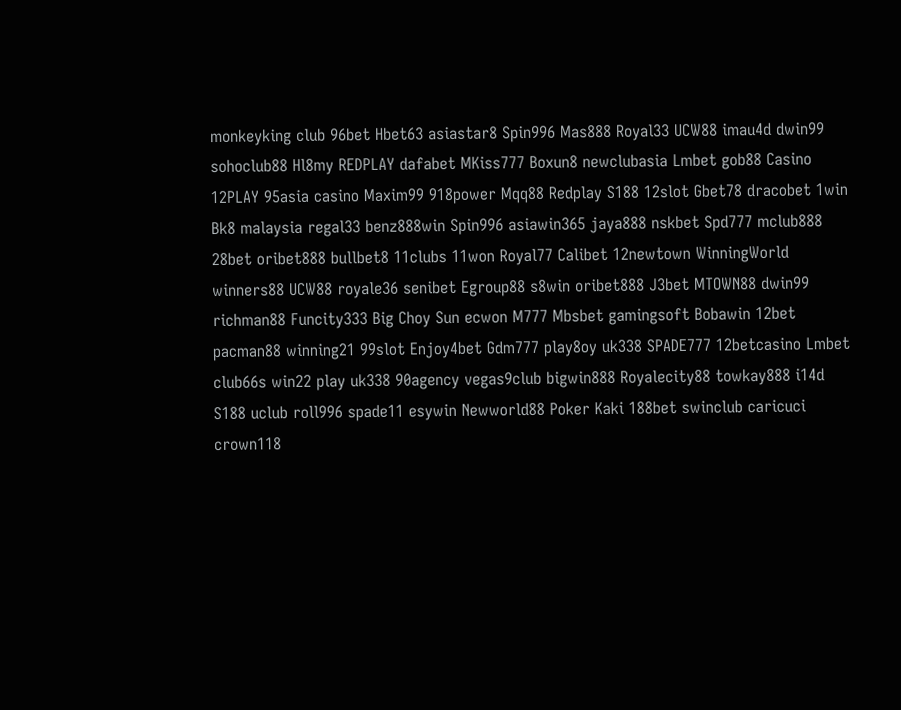monkeyking club 96bet Hbet63 asiastar8 Spin996 Mas888 Royal33 UCW88 imau4d dwin99 sohoclub88 Hl8my REDPLAY dafabet MKiss777 Boxun8 newclubasia Lmbet gob88 Casino 12PLAY 95asia casino Maxim99 918power Mqq88 Redplay S188 12slot Gbet78 dracobet 1win Bk8 malaysia regal33 benz888win Spin996 asiawin365 jaya888 nskbet Spd777 mclub888 28bet oribet888 bullbet8 11clubs 11won Royal77 Calibet 12newtown WinningWorld winners88 UCW88 royale36 senibet Egroup88 s8win oribet888 J3bet MTOWN88 dwin99 richman88 Funcity333 Big Choy Sun ecwon M777 Mbsbet gamingsoft Bobawin 12bet pacman88 winning21 99slot Enjoy4bet Gdm777 play8oy uk338 SPADE777 12betcasino Lmbet club66s win22 play uk338 90agency vegas9club bigwin888 Royalecity88 towkay888 i14d S188 uclub roll996 spade11 esywin Newworld88 Poker Kaki 188bet swinclub caricuci crown118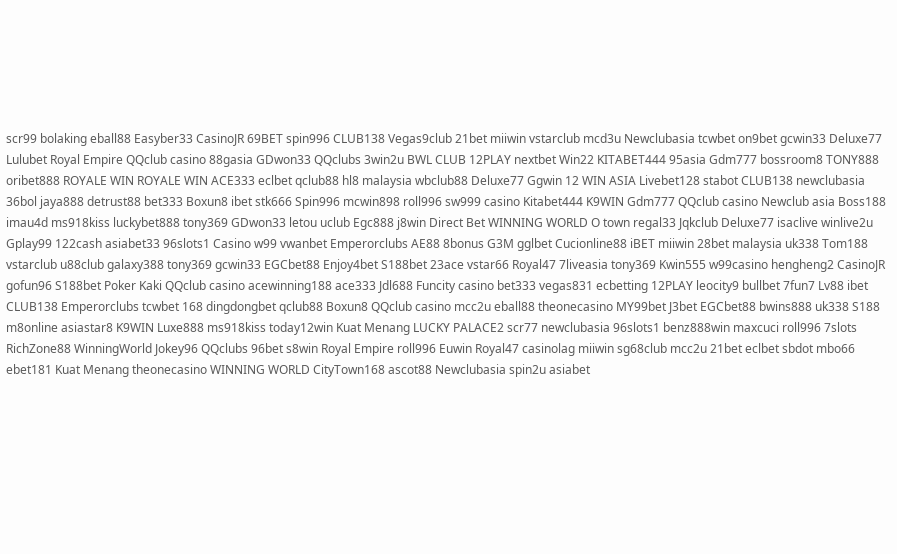scr99 bolaking eball88 Easyber33 CasinoJR 69BET spin996 CLUB138 Vegas9club 21bet miiwin vstarclub mcd3u Newclubasia tcwbet on9bet gcwin33 Deluxe77 Lulubet Royal Empire QQclub casino 88gasia GDwon33 QQclubs 3win2u BWL CLUB 12PLAY nextbet Win22 KITABET444 95asia Gdm777 bossroom8 TONY888 oribet888 ROYALE WIN ROYALE WIN ACE333 eclbet qclub88 hl8 malaysia wbclub88 Deluxe77 Ggwin 12 WIN ASIA Livebet128 stabot CLUB138 newclubasia 36bol jaya888 detrust88 bet333 Boxun8 ibet stk666 Spin996 mcwin898 roll996 sw999 casino Kitabet444 K9WIN Gdm777 QQclub casino Newclub asia Boss188 imau4d ms918kiss luckybet888 tony369 GDwon33 letou uclub Egc888 j8win Direct Bet WINNING WORLD O town regal33 Jqkclub Deluxe77 isaclive winlive2u Gplay99 122cash asiabet33 96slots1 Casino w99 vwanbet Emperorclubs AE88 8bonus G3M gglbet Cucionline88 iBET miiwin 28bet malaysia uk338 Tom188 vstarclub u88club galaxy388 tony369 gcwin33 EGCbet88 Enjoy4bet S188bet 23ace vstar66 Royal47 7liveasia tony369 Kwin555 w99casino hengheng2 CasinoJR gofun96 S188bet Poker Kaki QQclub casino acewinning188 ace333 Jdl688 Funcity casino bet333 vegas831 ecbetting 12PLAY leocity9 bullbet 7fun7 Lv88 ibet CLUB138 Emperorclubs tcwbet 168 dingdongbet qclub88 Boxun8 QQclub casino mcc2u eball88 theonecasino MY99bet J3bet EGCbet88 bwins888 uk338 S188 m8online asiastar8 K9WIN Luxe888 ms918kiss today12win Kuat Menang LUCKY PALACE2 scr77 newclubasia 96slots1 benz888win maxcuci roll996 7slots RichZone88 WinningWorld Jokey96 QQclubs 96bet s8win Royal Empire roll996 Euwin Royal47 casinolag miiwin sg68club mcc2u 21bet eclbet sbdot mbo66 ebet181 Kuat Menang theonecasino WINNING WORLD CityTown168 ascot88 Newclubasia spin2u asiabet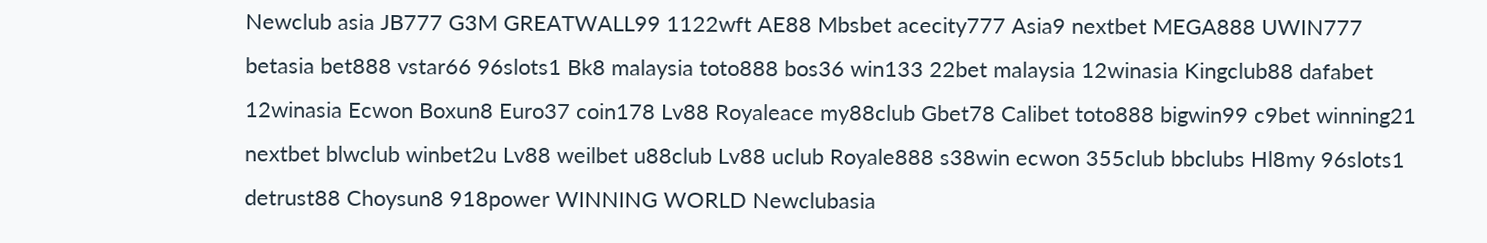Newclub asia JB777 G3M GREATWALL99 1122wft AE88 Mbsbet acecity777 Asia9 nextbet MEGA888 UWIN777 betasia bet888 vstar66 96slots1 Bk8 malaysia toto888 bos36 win133 22bet malaysia 12winasia Kingclub88 dafabet 12winasia Ecwon Boxun8 Euro37 coin178 Lv88 Royaleace my88club Gbet78 Calibet toto888 bigwin99 c9bet winning21 nextbet blwclub winbet2u Lv88 weilbet u88club Lv88 uclub Royale888 s38win ecwon 355club bbclubs Hl8my 96slots1 detrust88 Choysun8 918power WINNING WORLD Newclubasia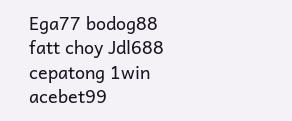Ega77 bodog88 fatt choy Jdl688 cepatong 1win acebet99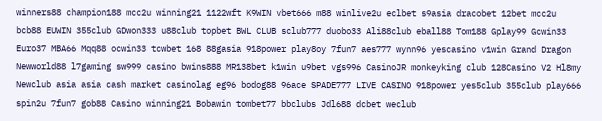winners88 champion188 mcc2u winning21 1122wft K9WIN vbet666 m88 winlive2u eclbet s9asia dracobet 12bet mcc2u bcb88 EUWIN 355club GDwon333 u88club topbet BWL CLUB sclub777 duobo33 Ali88club eball88 Tom188 Gplay99 Gcwin33 Euro37 MBA66 Mqq88 ocwin33 tcwbet 168 88gasia 918power play8oy 7fun7 aes777 wynn96 yescasino v1win Grand Dragon Newworld88 l7gaming sw999 casino bwins888 MR138bet k1win u9bet vgs996 CasinoJR monkeyking club 128Casino V2 Hl8my Newclub asia asia cash market casinolag eg96 bodog88 96ace SPADE777 LIVE CASINO 918power yes5club 355club play666 spin2u 7fun7 gob88 Casino winning21 Bobawin tombet77 bbclubs Jdl688 dcbet weclub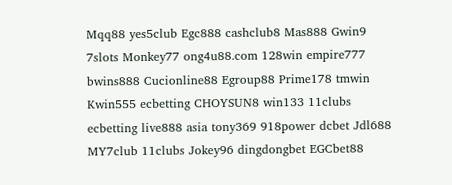Mqq88 yes5club Egc888 cashclub8 Mas888 Gwin9 7slots Monkey77 ong4u88.com 128win empire777 bwins888 Cucionline88 Egroup88 Prime178 tmwin Kwin555 ecbetting CHOYSUN8 win133 11clubs ecbetting live888 asia tony369 918power dcbet Jdl688 MY7club 11clubs Jokey96 dingdongbet EGCbet88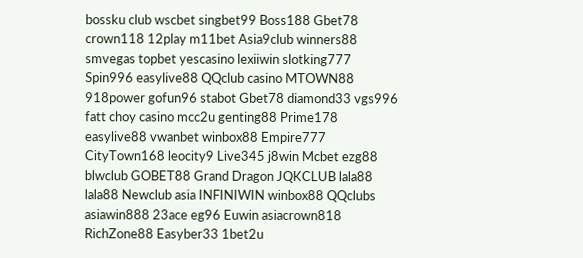bossku club wscbet singbet99 Boss188 Gbet78 crown118 12play m11bet Asia9club winners88 smvegas topbet yescasino lexiiwin slotking777 Spin996 easylive88 QQclub casino MTOWN88 918power gofun96 stabot Gbet78 diamond33 vgs996 fatt choy casino mcc2u genting88 Prime178 easylive88 vwanbet winbox88 Empire777 CityTown168 leocity9 Live345 j8win Mcbet ezg88 blwclub GOBET88 Grand Dragon JQKCLUB lala88 lala88 Newclub asia INFINIWIN winbox88 QQclubs asiawin888 23ace eg96 Euwin asiacrown818 RichZone88 Easyber33 1bet2u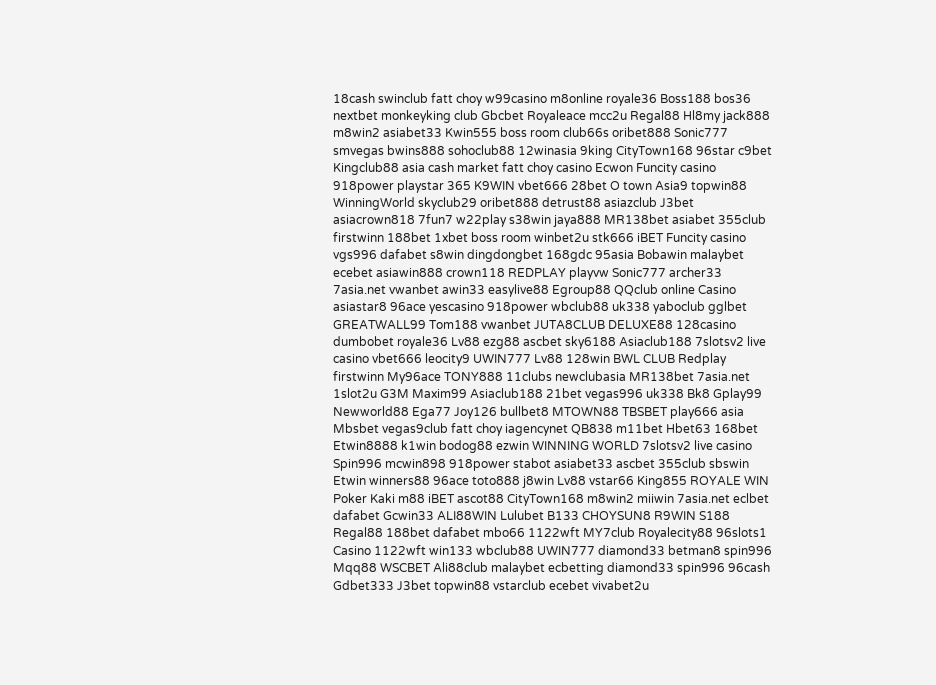18cash swinclub fatt choy w99casino m8online royale36 Boss188 bos36 nextbet monkeyking club Gbcbet Royaleace mcc2u Regal88 Hl8my jack888 m8win2 asiabet33 Kwin555 boss room club66s oribet888 Sonic777 smvegas bwins888 sohoclub88 12winasia 9king CityTown168 96star c9bet Kingclub88 asia cash market fatt choy casino Ecwon Funcity casino 918power playstar 365 K9WIN vbet666 28bet O town Asia9 topwin88 WinningWorld skyclub29 oribet888 detrust88 asiazclub J3bet asiacrown818 7fun7 w22play s38win jaya888 MR138bet asiabet 355club firstwinn 188bet 1xbet boss room winbet2u stk666 iBET Funcity casino vgs996 dafabet s8win dingdongbet 168gdc 95asia Bobawin malaybet ecebet asiawin888 crown118 REDPLAY playvw Sonic777 archer33 7asia.net vwanbet awin33 easylive88 Egroup88 QQclub online Casino asiastar8 96ace yescasino 918power wbclub88 uk338 yaboclub gglbet GREATWALL99 Tom188 vwanbet JUTA8CLUB DELUXE88 128casino dumbobet royale36 Lv88 ezg88 ascbet sky6188 Asiaclub188 7slotsv2 live casino vbet666 leocity9 UWIN777 Lv88 128win BWL CLUB Redplay firstwinn My96ace TONY888 11clubs newclubasia MR138bet 7asia.net 1slot2u G3M Maxim99 Asiaclub188 21bet vegas996 uk338 Bk8 Gplay99 Newworld88 Ega77 Joy126 bullbet8 MTOWN88 TBSBET play666 asia Mbsbet vegas9club fatt choy iagencynet QB838 m11bet Hbet63 168bet Etwin8888 k1win bodog88 ezwin WINNING WORLD 7slotsv2 live casino Spin996 mcwin898 918power stabot asiabet33 ascbet 355club sbswin Etwin winners88 96ace toto888 j8win Lv88 vstar66 King855 ROYALE WIN Poker Kaki m88 iBET ascot88 CityTown168 m8win2 miiwin 7asia.net eclbet dafabet Gcwin33 ALI88WIN Lulubet B133 CHOYSUN8 R9WIN S188 Regal88 188bet dafabet mbo66 1122wft MY7club Royalecity88 96slots1 Casino 1122wft win133 wbclub88 UWIN777 diamond33 betman8 spin996 Mqq88 WSCBET Ali88club malaybet ecbetting diamond33 spin996 96cash Gdbet333 J3bet topwin88 vstarclub ecebet vivabet2u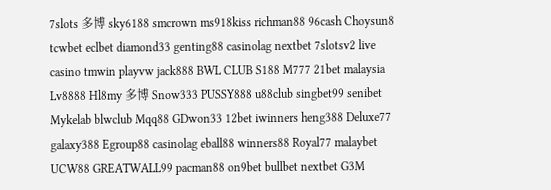7slots 多博 sky6188 smcrown ms918kiss richman88 96cash Choysun8 tcwbet eclbet diamond33 genting88 casinolag nextbet 7slotsv2 live casino tmwin playvw jack888 BWL CLUB S188 M777 21bet malaysia Lv8888 Hl8my 多博 Snow333 PUSSY888 u88club singbet99 senibet Mykelab blwclub Mqq88 GDwon33 12bet iwinners heng388 Deluxe77 galaxy388 Egroup88 casinolag eball88 winners88 Royal77 malaybet UCW88 GREATWALL99 pacman88 on9bet bullbet nextbet G3M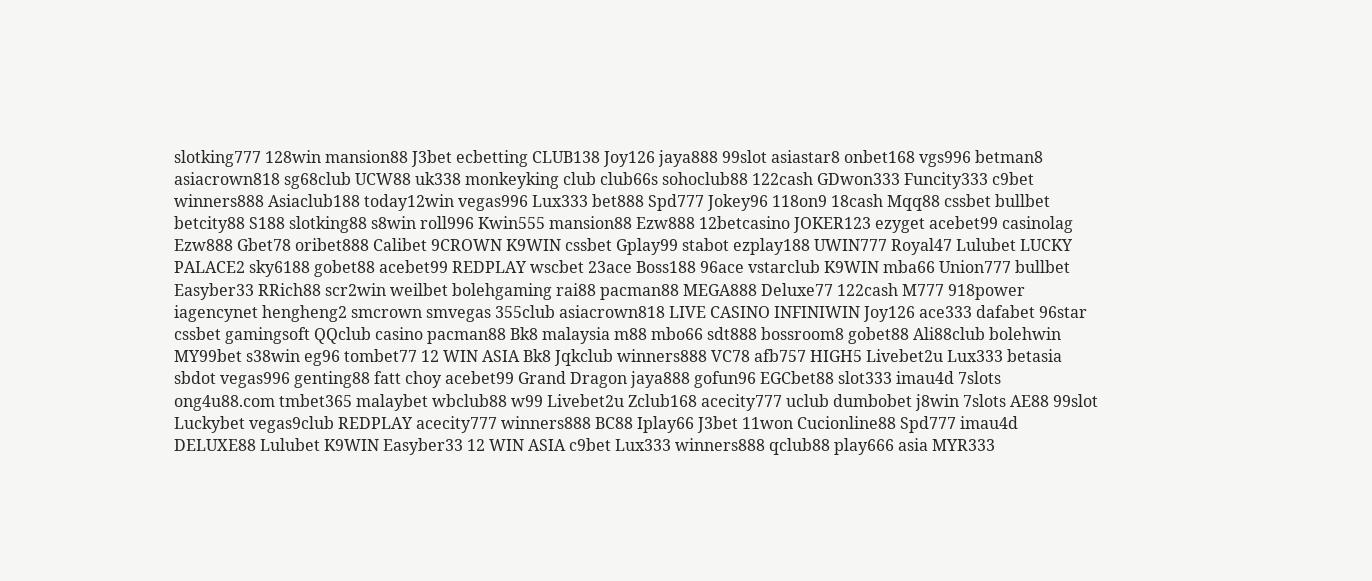slotking777 128win mansion88 J3bet ecbetting CLUB138 Joy126 jaya888 99slot asiastar8 onbet168 vgs996 betman8 asiacrown818 sg68club UCW88 uk338 monkeyking club club66s sohoclub88 122cash GDwon333 Funcity333 c9bet winners888 Asiaclub188 today12win vegas996 Lux333 bet888 Spd777 Jokey96 118on9 18cash Mqq88 cssbet bullbet betcity88 S188 slotking88 s8win roll996 Kwin555 mansion88 Ezw888 12betcasino JOKER123 ezyget acebet99 casinolag Ezw888 Gbet78 oribet888 Calibet 9CROWN K9WIN cssbet Gplay99 stabot ezplay188 UWIN777 Royal47 Lulubet LUCKY PALACE2 sky6188 gobet88 acebet99 REDPLAY wscbet 23ace Boss188 96ace vstarclub K9WIN mba66 Union777 bullbet Easyber33 RRich88 scr2win weilbet bolehgaming rai88 pacman88 MEGA888 Deluxe77 122cash M777 918power iagencynet hengheng2 smcrown smvegas 355club asiacrown818 LIVE CASINO INFINIWIN Joy126 ace333 dafabet 96star cssbet gamingsoft QQclub casino pacman88 Bk8 malaysia m88 mbo66 sdt888 bossroom8 gobet88 Ali88club bolehwin MY99bet s38win eg96 tombet77 12 WIN ASIA Bk8 Jqkclub winners888 VC78 afb757 HIGH5 Livebet2u Lux333 betasia sbdot vegas996 genting88 fatt choy acebet99 Grand Dragon jaya888 gofun96 EGCbet88 slot333 imau4d 7slots ong4u88.com tmbet365 malaybet wbclub88 w99 Livebet2u Zclub168 acecity777 uclub dumbobet j8win 7slots AE88 99slot Luckybet vegas9club REDPLAY acecity777 winners888 BC88 Iplay66 J3bet 11won Cucionline88 Spd777 imau4d DELUXE88 Lulubet K9WIN Easyber33 12 WIN ASIA c9bet Lux333 winners888 qclub88 play666 asia MYR333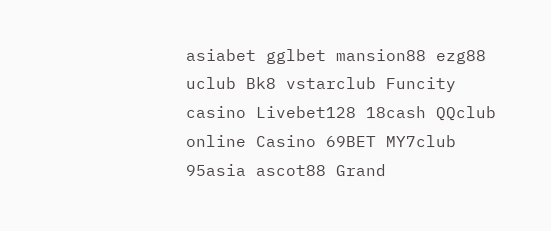asiabet gglbet mansion88 ezg88 uclub Bk8 vstarclub Funcity casino Livebet128 18cash QQclub online Casino 69BET MY7club 95asia ascot88 Grand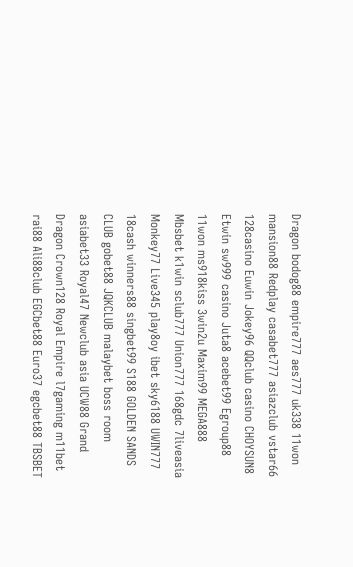Dragon bodog88 empire777 aes777 uk338 11won mansion88 Redplay casabet777 asiazclub vstar66 128casino Euwin Jokey96 QQclub casino CHOYSUN8 Etwin sw999 casino Juta8 acebet99 Egroup88 11won ms918kiss 3win2u Maxim99 MEGA888 Mbsbet k1win sclub777 Union777 168gdc 7liveasia Monkey77 Live345 play8oy ibet sky6188 UWIN777 18cash winners88 singbet99 S188 GOLDEN SANDS CLUB gobet88 JQKCLUB malaybet boss room asiabet33 Royal47 Newclub asia UCW88 Grand Dragon Crown128 Royal Empire l7gaming m11bet rai88 Ali88club EGCbet88 Euro37 egcbet88 TBSBET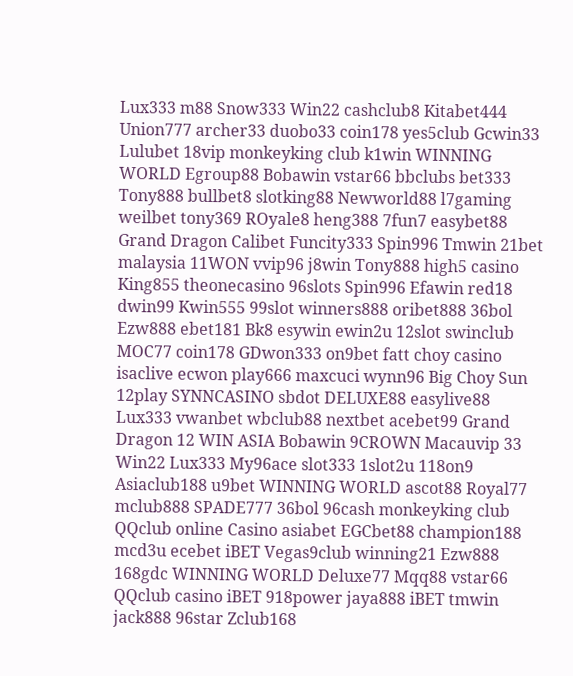Lux333 m88 Snow333 Win22 cashclub8 Kitabet444 Union777 archer33 duobo33 coin178 yes5club Gcwin33 Lulubet 18vip monkeyking club k1win WINNING WORLD Egroup88 Bobawin vstar66 bbclubs bet333 Tony888 bullbet8 slotking88 Newworld88 l7gaming weilbet tony369 ROyale8 heng388 7fun7 easybet88 Grand Dragon Calibet Funcity333 Spin996 Tmwin 21bet malaysia 11WON vvip96 j8win Tony888 high5 casino King855 theonecasino 96slots Spin996 Efawin red18 dwin99 Kwin555 99slot winners888 oribet888 36bol Ezw888 ebet181 Bk8 esywin ewin2u 12slot swinclub MOC77 coin178 GDwon333 on9bet fatt choy casino isaclive ecwon play666 maxcuci wynn96 Big Choy Sun 12play SYNNCASINO sbdot DELUXE88 easylive88 Lux333 vwanbet wbclub88 nextbet acebet99 Grand Dragon 12 WIN ASIA Bobawin 9CROWN Macauvip 33 Win22 Lux333 My96ace slot333 1slot2u 118on9 Asiaclub188 u9bet WINNING WORLD ascot88 Royal77 mclub888 SPADE777 36bol 96cash monkeyking club QQclub online Casino asiabet EGCbet88 champion188 mcd3u ecebet iBET Vegas9club winning21 Ezw888 168gdc WINNING WORLD Deluxe77 Mqq88 vstar66 QQclub casino iBET 918power jaya888 iBET tmwin jack888 96star Zclub168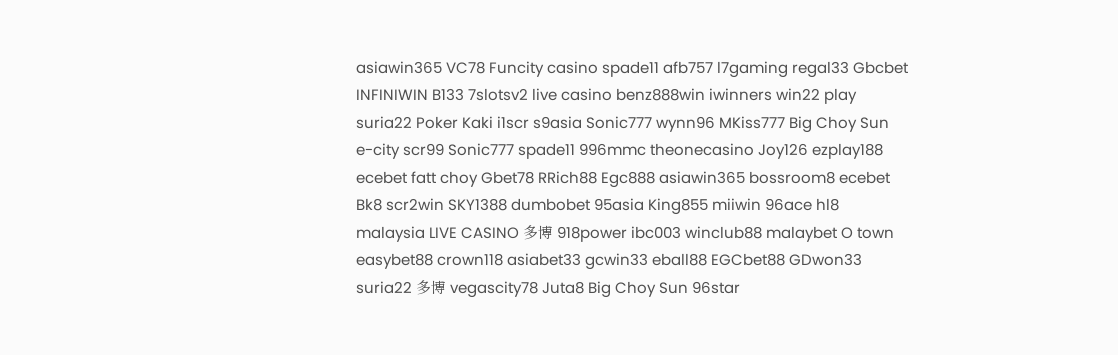asiawin365 VC78 Funcity casino spade11 afb757 l7gaming regal33 Gbcbet INFINIWIN B133 7slotsv2 live casino benz888win iwinners win22 play suria22 Poker Kaki i1scr s9asia Sonic777 wynn96 MKiss777 Big Choy Sun e-city scr99 Sonic777 spade11 996mmc theonecasino Joy126 ezplay188 ecebet fatt choy Gbet78 RRich88 Egc888 asiawin365 bossroom8 ecebet Bk8 scr2win SKY1388 dumbobet 95asia King855 miiwin 96ace hl8 malaysia LIVE CASINO 多博 918power ibc003 winclub88 malaybet O town easybet88 crown118 asiabet33 gcwin33 eball88 EGCbet88 GDwon33 suria22 多博 vegascity78 Juta8 Big Choy Sun 96star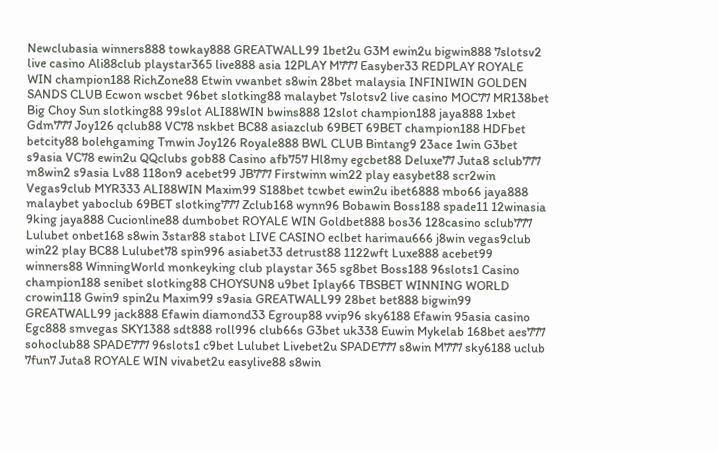Newclubasia winners888 towkay888 GREATWALL99 1bet2u G3M ewin2u bigwin888 7slotsv2 live casino Ali88club playstar365 live888 asia 12PLAY M777 Easyber33 REDPLAY ROYALE WIN champion188 RichZone88 Etwin vwanbet s8win 28bet malaysia INFINIWIN GOLDEN SANDS CLUB Ecwon wscbet 96bet slotking88 malaybet 7slotsv2 live casino MOC77 MR138bet Big Choy Sun slotking88 99slot ALI88WIN bwins888 12slot champion188 jaya888 1xbet Gdm777 Joy126 qclub88 VC78 nskbet BC88 asiazclub 69BET 69BET champion188 HDFbet betcity88 bolehgaming Tmwin Joy126 Royale888 BWL CLUB Bintang9 23ace 1win G3bet s9asia VC78 ewin2u QQclubs gob88 Casino afb757 Hl8my egcbet88 Deluxe77 Juta8 sclub777 m8win2 s9asia Lv88 118on9 acebet99 JB777 Firstwinn win22 play easybet88 scr2win Vegas9club MYR333 ALI88WIN Maxim99 S188bet tcwbet ewin2u ibet6888 mbo66 jaya888 malaybet yaboclub 69BET slotking777 Zclub168 wynn96 Bobawin Boss188 spade11 12winasia 9king jaya888 Cucionline88 dumbobet ROYALE WIN Goldbet888 bos36 128casino sclub777 Lulubet onbet168 s8win 3star88 stabot LIVE CASINO eclbet harimau666 j8win vegas9club win22 play BC88 Lulubet78 spin996 asiabet33 detrust88 1122wft Luxe888 acebet99 winners88 WinningWorld monkeyking club playstar 365 sg8bet Boss188 96slots1 Casino champion188 senibet slotking88 CHOYSUN8 u9bet Iplay66 TBSBET WINNING WORLD crowin118 Gwin9 spin2u Maxim99 s9asia GREATWALL99 28bet bet888 bigwin99 GREATWALL99 jack888 Efawin diamond33 Egroup88 vvip96 sky6188 Efawin 95asia casino Egc888 smvegas SKY1388 sdt888 roll996 club66s G3bet uk338 Euwin Mykelab 168bet aes777 sohoclub88 SPADE777 96slots1 c9bet Lulubet Livebet2u SPADE777 s8win M777 sky6188 uclub 7fun7 Juta8 ROYALE WIN vivabet2u easylive88 s8win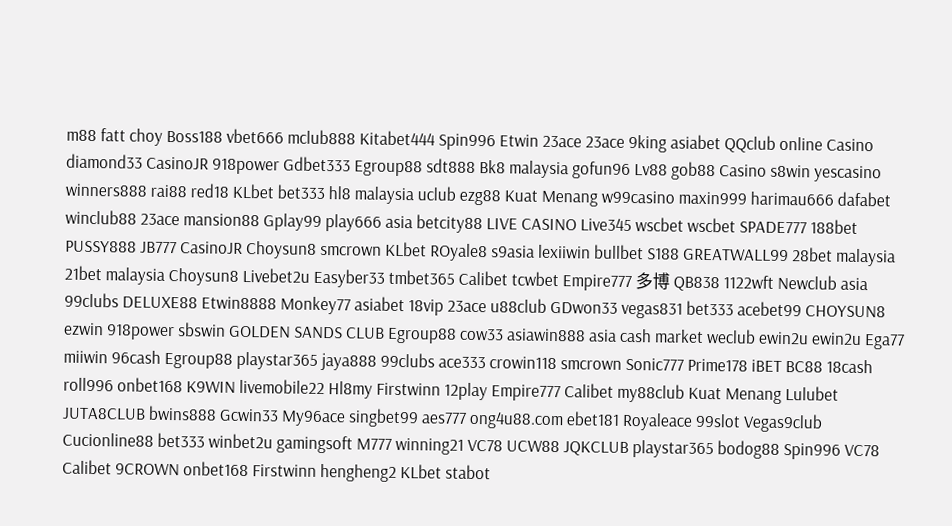m88 fatt choy Boss188 vbet666 mclub888 Kitabet444 Spin996 Etwin 23ace 23ace 9king asiabet QQclub online Casino diamond33 CasinoJR 918power Gdbet333 Egroup88 sdt888 Bk8 malaysia gofun96 Lv88 gob88 Casino s8win yescasino winners888 rai88 red18 KLbet bet333 hl8 malaysia uclub ezg88 Kuat Menang w99casino maxin999 harimau666 dafabet winclub88 23ace mansion88 Gplay99 play666 asia betcity88 LIVE CASINO Live345 wscbet wscbet SPADE777 188bet PUSSY888 JB777 CasinoJR Choysun8 smcrown KLbet ROyale8 s9asia lexiiwin bullbet S188 GREATWALL99 28bet malaysia 21bet malaysia Choysun8 Livebet2u Easyber33 tmbet365 Calibet tcwbet Empire777 多博 QB838 1122wft Newclub asia 99clubs DELUXE88 Etwin8888 Monkey77 asiabet 18vip 23ace u88club GDwon33 vegas831 bet333 acebet99 CHOYSUN8 ezwin 918power sbswin GOLDEN SANDS CLUB Egroup88 cow33 asiawin888 asia cash market weclub ewin2u ewin2u Ega77 miiwin 96cash Egroup88 playstar365 jaya888 99clubs ace333 crowin118 smcrown Sonic777 Prime178 iBET BC88 18cash roll996 onbet168 K9WIN livemobile22 Hl8my Firstwinn 12play Empire777 Calibet my88club Kuat Menang Lulubet JUTA8CLUB bwins888 Gcwin33 My96ace singbet99 aes777 ong4u88.com ebet181 Royaleace 99slot Vegas9club Cucionline88 bet333 winbet2u gamingsoft M777 winning21 VC78 UCW88 JQKCLUB playstar365 bodog88 Spin996 VC78 Calibet 9CROWN onbet168 Firstwinn hengheng2 KLbet stabot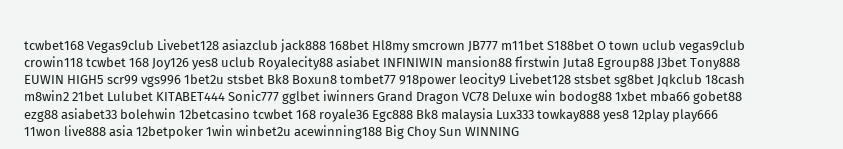tcwbet168 Vegas9club Livebet128 asiazclub jack888 168bet Hl8my smcrown JB777 m11bet S188bet O town uclub vegas9club crowin118 tcwbet 168 Joy126 yes8 uclub Royalecity88 asiabet INFINIWIN mansion88 firstwin Juta8 Egroup88 J3bet Tony888 EUWIN HIGH5 scr99 vgs996 1bet2u stsbet Bk8 Boxun8 tombet77 918power leocity9 Livebet128 stsbet sg8bet Jqkclub 18cash m8win2 21bet Lulubet KITABET444 Sonic777 gglbet iwinners Grand Dragon VC78 Deluxe win bodog88 1xbet mba66 gobet88 ezg88 asiabet33 bolehwin 12betcasino tcwbet 168 royale36 Egc888 Bk8 malaysia Lux333 towkay888 yes8 12play play666 11won live888 asia 12betpoker 1win winbet2u acewinning188 Big Choy Sun WINNING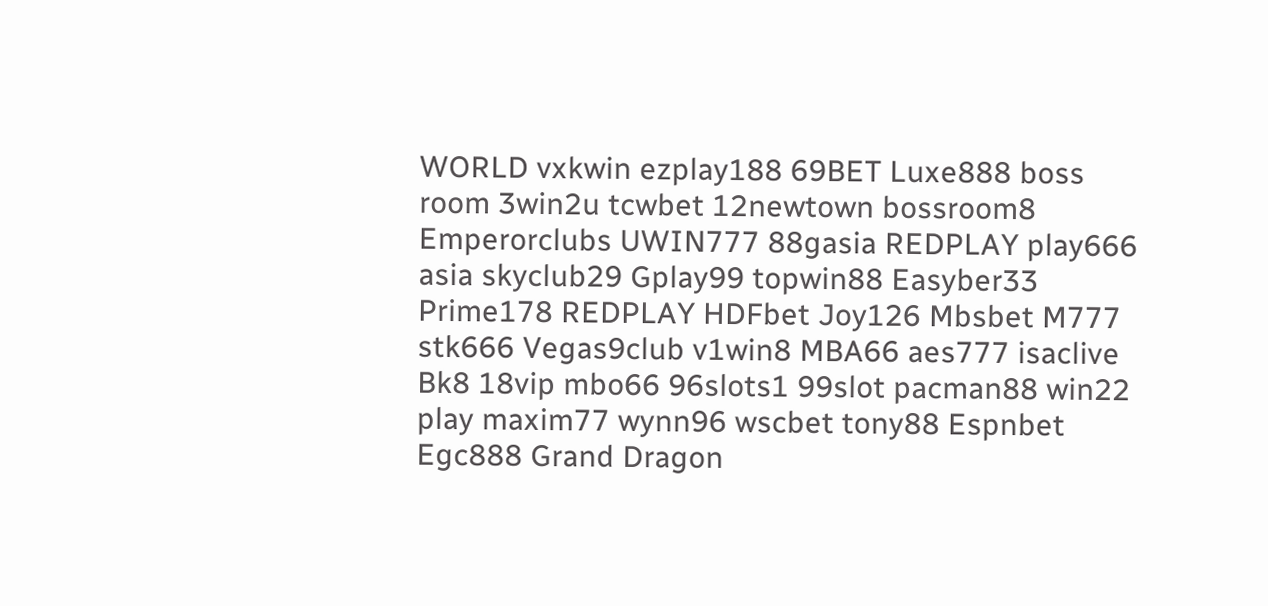WORLD vxkwin ezplay188 69BET Luxe888 boss room 3win2u tcwbet 12newtown bossroom8 Emperorclubs UWIN777 88gasia REDPLAY play666 asia skyclub29 Gplay99 topwin88 Easyber33 Prime178 REDPLAY HDFbet Joy126 Mbsbet M777 stk666 Vegas9club v1win8 MBA66 aes777 isaclive Bk8 18vip mbo66 96slots1 99slot pacman88 win22 play maxim77 wynn96 wscbet tony88 Espnbet Egc888 Grand Dragon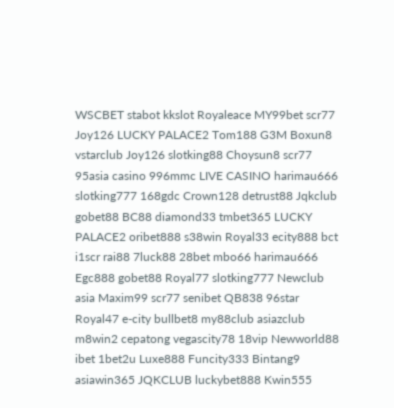WSCBET stabot kkslot Royaleace MY99bet scr77 Joy126 LUCKY PALACE2 Tom188 G3M Boxun8 vstarclub Joy126 slotking88 Choysun8 scr77 95asia casino 996mmc LIVE CASINO harimau666 slotking777 168gdc Crown128 detrust88 Jqkclub gobet88 BC88 diamond33 tmbet365 LUCKY PALACE2 oribet888 s38win Royal33 ecity888 bct i1scr rai88 7luck88 28bet mbo66 harimau666 Egc888 gobet88 Royal77 slotking777 Newclub asia Maxim99 scr77 senibet QB838 96star Royal47 e-city bullbet8 my88club asiazclub m8win2 cepatong vegascity78 18vip Newworld88 ibet 1bet2u Luxe888 Funcity333 Bintang9 asiawin365 JQKCLUB luckybet888 Kwin555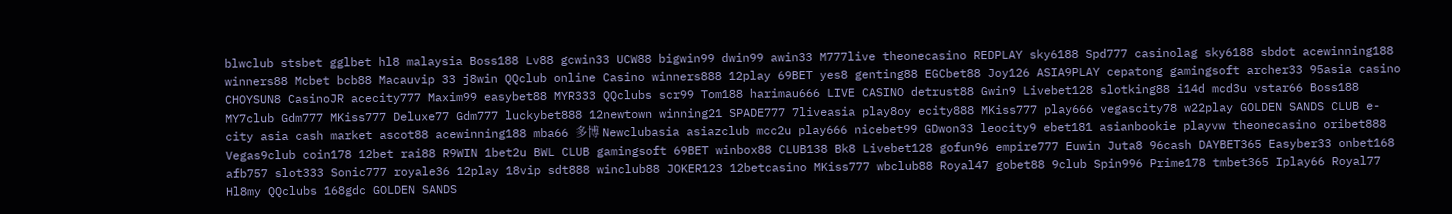blwclub stsbet gglbet hl8 malaysia Boss188 Lv88 gcwin33 UCW88 bigwin99 dwin99 awin33 M777live theonecasino REDPLAY sky6188 Spd777 casinolag sky6188 sbdot acewinning188 winners88 Mcbet bcb88 Macauvip 33 j8win QQclub online Casino winners888 12play 69BET yes8 genting88 EGCbet88 Joy126 ASIA9PLAY cepatong gamingsoft archer33 95asia casino CHOYSUN8 CasinoJR acecity777 Maxim99 easybet88 MYR333 QQclubs scr99 Tom188 harimau666 LIVE CASINO detrust88 Gwin9 Livebet128 slotking88 i14d mcd3u vstar66 Boss188 MY7club Gdm777 MKiss777 Deluxe77 Gdm777 luckybet888 12newtown winning21 SPADE777 7liveasia play8oy ecity888 MKiss777 play666 vegascity78 w22play GOLDEN SANDS CLUB e-city asia cash market ascot88 acewinning188 mba66 多博 Newclubasia asiazclub mcc2u play666 nicebet99 GDwon33 leocity9 ebet181 asianbookie playvw theonecasino oribet888 Vegas9club coin178 12bet rai88 R9WIN 1bet2u BWL CLUB gamingsoft 69BET winbox88 CLUB138 Bk8 Livebet128 gofun96 empire777 Euwin Juta8 96cash DAYBET365 Easyber33 onbet168 afb757 slot333 Sonic777 royale36 12play 18vip sdt888 winclub88 JOKER123 12betcasino MKiss777 wbclub88 Royal47 gobet88 9club Spin996 Prime178 tmbet365 Iplay66 Royal77 Hl8my QQclubs 168gdc GOLDEN SANDS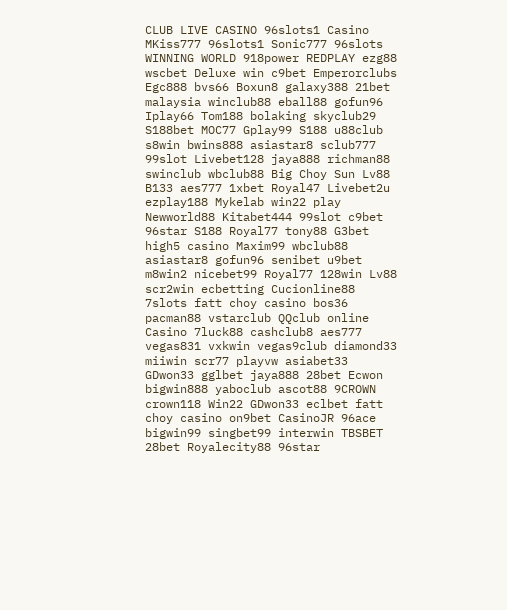CLUB LIVE CASINO 96slots1 Casino MKiss777 96slots1 Sonic777 96slots WINNING WORLD 918power REDPLAY ezg88 wscbet Deluxe win c9bet Emperorclubs Egc888 bvs66 Boxun8 galaxy388 21bet malaysia winclub88 eball88 gofun96 Iplay66 Tom188 bolaking skyclub29 S188bet MOC77 Gplay99 S188 u88club s8win bwins888 asiastar8 sclub777 99slot Livebet128 jaya888 richman88 swinclub wbclub88 Big Choy Sun Lv88 B133 aes777 1xbet Royal47 Livebet2u ezplay188 Mykelab win22 play Newworld88 Kitabet444 99slot c9bet 96star S188 Royal77 tony88 G3bet high5 casino Maxim99 wbclub88 asiastar8 gofun96 senibet u9bet m8win2 nicebet99 Royal77 128win Lv88 scr2win ecbetting Cucionline88 7slots fatt choy casino bos36 pacman88 vstarclub QQclub online Casino 7luck88 cashclub8 aes777 vegas831 vxkwin vegas9club diamond33 miiwin scr77 playvw asiabet33 GDwon33 gglbet jaya888 28bet Ecwon bigwin888 yaboclub ascot88 9CROWN crown118 Win22 GDwon33 eclbet fatt choy casino on9bet CasinoJR 96ace bigwin99 singbet99 interwin TBSBET 28bet Royalecity88 96star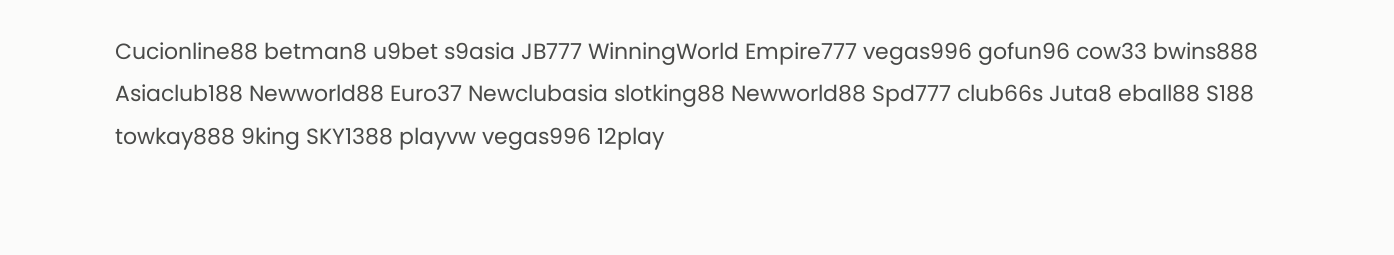Cucionline88 betman8 u9bet s9asia JB777 WinningWorld Empire777 vegas996 gofun96 cow33 bwins888 Asiaclub188 Newworld88 Euro37 Newclubasia slotking88 Newworld88 Spd777 club66s Juta8 eball88 S188 towkay888 9king SKY1388 playvw vegas996 12play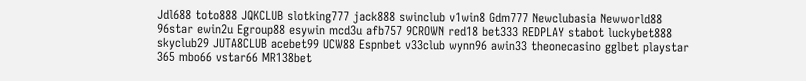Jdl688 toto888 JQKCLUB slotking777 jack888 swinclub v1win8 Gdm777 Newclubasia Newworld88 96star ewin2u Egroup88 esywin mcd3u afb757 9CROWN red18 bet333 REDPLAY stabot luckybet888 skyclub29 JUTA8CLUB acebet99 UCW88 Espnbet v33club wynn96 awin33 theonecasino gglbet playstar 365 mbo66 vstar66 MR138bet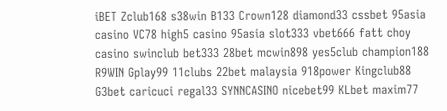iBET Zclub168 s38win B133 Crown128 diamond33 cssbet 95asia casino VC78 high5 casino 95asia slot333 vbet666 fatt choy casino swinclub bet333 28bet mcwin898 yes5club champion188 R9WIN Gplay99 11clubs 22bet malaysia 918power Kingclub88 G3bet caricuci regal33 SYNNCASINO nicebet99 KLbet maxim77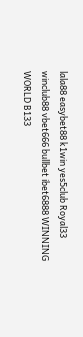lala88 easybet88 k1win yes5club Royal33 winclub88 vbet666 bullbet ibet6888 WINNING WORLD B133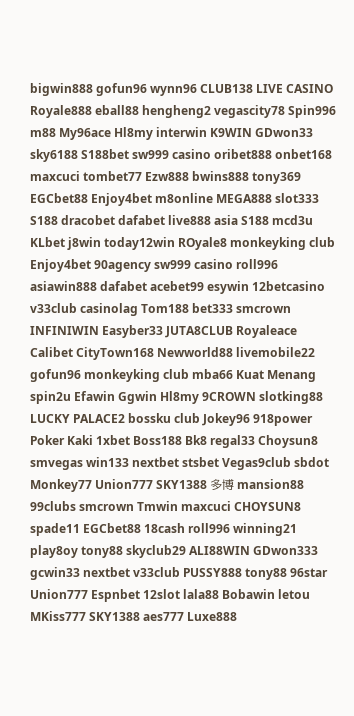bigwin888 gofun96 wynn96 CLUB138 LIVE CASINO Royale888 eball88 hengheng2 vegascity78 Spin996 m88 My96ace Hl8my interwin K9WIN GDwon33 sky6188 S188bet sw999 casino oribet888 onbet168 maxcuci tombet77 Ezw888 bwins888 tony369 EGCbet88 Enjoy4bet m8online MEGA888 slot333 S188 dracobet dafabet live888 asia S188 mcd3u KLbet j8win today12win ROyale8 monkeyking club Enjoy4bet 90agency sw999 casino roll996 asiawin888 dafabet acebet99 esywin 12betcasino v33club casinolag Tom188 bet333 smcrown INFINIWIN Easyber33 JUTA8CLUB Royaleace Calibet CityTown168 Newworld88 livemobile22 gofun96 monkeyking club mba66 Kuat Menang spin2u Efawin Ggwin Hl8my 9CROWN slotking88 LUCKY PALACE2 bossku club Jokey96 918power Poker Kaki 1xbet Boss188 Bk8 regal33 Choysun8 smvegas win133 nextbet stsbet Vegas9club sbdot Monkey77 Union777 SKY1388 多博 mansion88 99clubs smcrown Tmwin maxcuci CHOYSUN8 spade11 EGCbet88 18cash roll996 winning21 play8oy tony88 skyclub29 ALI88WIN GDwon333 gcwin33 nextbet v33club PUSSY888 tony88 96star Union777 Espnbet 12slot lala88 Bobawin letou MKiss777 SKY1388 aes777 Luxe888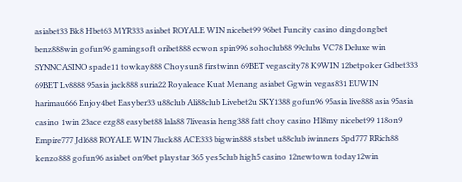asiabet33 Bk8 Hbet63 MYR333 asiabet ROYALE WIN nicebet99 96bet Funcity casino dingdongbet benz888win gofun96 gamingsoft oribet888 ecwon spin996 sohoclub88 99clubs VC78 Deluxe win SYNNCASINO spade11 towkay888 Choysun8 firstwinn 69BET vegascity78 K9WIN 12betpoker Gdbet333 69BET Lv8888 95asia jack888 suria22 Royaleace Kuat Menang asiabet Ggwin vegas831 EUWIN harimau666 Enjoy4bet Easyber33 u88club Ali88club Livebet2u SKY1388 gofun96 95asia live888 asia 95asia casino 1win 23ace ezg88 easybet88 lala88 7liveasia heng388 fatt choy casino Hl8my nicebet99 118on9 Empire777 Jdl688 ROYALE WIN 7luck88 ACE333 bigwin888 stsbet u88club iwinners Spd777 RRich88 kenzo888 gofun96 asiabet on9bet playstar 365 yes5club high5 casino 12newtown today12win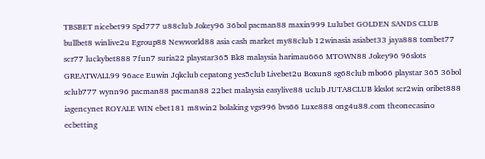TBSBET nicebet99 Spd777 u88club Jokey96 36bol pacman88 maxin999 Lulubet GOLDEN SANDS CLUB bullbet8 winlive2u Egroup88 Newworld88 asia cash market my88club 12winasia asiabet33 jaya888 tombet77 scr77 luckybet888 7fun7 suria22 playstar365 Bk8 malaysia harimau666 MTOWN88 Jokey96 96slots GREATWALL99 96ace Euwin Jqkclub cepatong yes5club Livebet2u Boxun8 sg68club mbo66 playstar 365 36bol sclub777 wynn96 pacman88 pacman88 22bet malaysia easylive88 uclub JUTA8CLUB kkslot scr2win oribet888 iagencynet ROYALE WIN ebet181 m8win2 bolaking vgs996 bvs66 Luxe888 ong4u88.com theonecasino ecbetting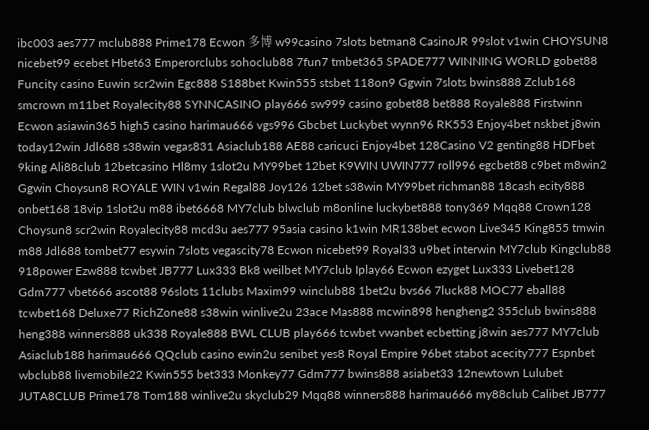ibc003 aes777 mclub888 Prime178 Ecwon 多博 w99casino 7slots betman8 CasinoJR 99slot v1win CHOYSUN8 nicebet99 ecebet Hbet63 Emperorclubs sohoclub88 7fun7 tmbet365 SPADE777 WINNING WORLD gobet88 Funcity casino Euwin scr2win Egc888 S188bet Kwin555 stsbet 118on9 Ggwin 7slots bwins888 Zclub168 smcrown m11bet Royalecity88 SYNNCASINO play666 sw999 casino gobet88 bet888 Royale888 Firstwinn Ecwon asiawin365 high5 casino harimau666 vgs996 Gbcbet Luckybet wynn96 RK553 Enjoy4bet nskbet j8win today12win Jdl688 s38win vegas831 Asiaclub188 AE88 caricuci Enjoy4bet 128Casino V2 genting88 HDFbet 9king Ali88club 12betcasino Hl8my 1slot2u MY99bet 12bet K9WIN UWIN777 roll996 egcbet88 c9bet m8win2 Ggwin Choysun8 ROYALE WIN v1win Regal88 Joy126 12bet s38win MY99bet richman88 18cash ecity888 onbet168 18vip 1slot2u m88 ibet6668 MY7club blwclub m8online luckybet888 tony369 Mqq88 Crown128 Choysun8 scr2win Royalecity88 mcd3u aes777 95asia casino k1win MR138bet ecwon Live345 King855 tmwin m88 Jdl688 tombet77 esywin 7slots vegascity78 Ecwon nicebet99 Royal33 u9bet interwin MY7club Kingclub88 918power Ezw888 tcwbet JB777 Lux333 Bk8 weilbet MY7club Iplay66 Ecwon ezyget Lux333 Livebet128 Gdm777 vbet666 ascot88 96slots 11clubs Maxim99 winclub88 1bet2u bvs66 7luck88 MOC77 eball88 tcwbet168 Deluxe77 RichZone88 s38win winlive2u 23ace Mas888 mcwin898 hengheng2 355club bwins888 heng388 winners888 uk338 Royale888 BWL CLUB play666 tcwbet vwanbet ecbetting j8win aes777 MY7club Asiaclub188 harimau666 QQclub casino ewin2u senibet yes8 Royal Empire 96bet stabot acecity777 Espnbet wbclub88 livemobile22 Kwin555 bet333 Monkey77 Gdm777 bwins888 asiabet33 12newtown Lulubet JUTA8CLUB Prime178 Tom188 winlive2u skyclub29 Mqq88 winners888 harimau666 my88club Calibet JB777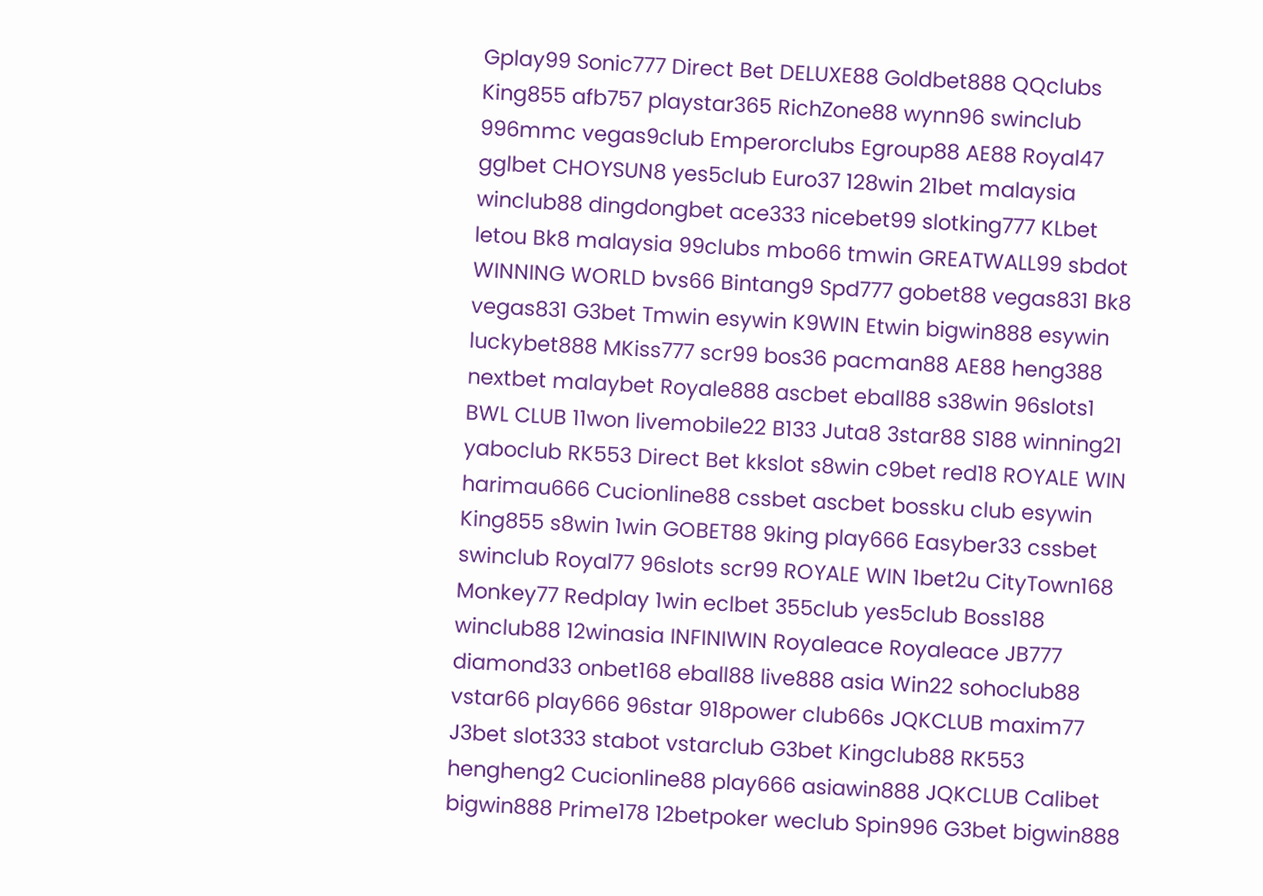Gplay99 Sonic777 Direct Bet DELUXE88 Goldbet888 QQclubs King855 afb757 playstar365 RichZone88 wynn96 swinclub 996mmc vegas9club Emperorclubs Egroup88 AE88 Royal47 gglbet CHOYSUN8 yes5club Euro37 128win 21bet malaysia winclub88 dingdongbet ace333 nicebet99 slotking777 KLbet letou Bk8 malaysia 99clubs mbo66 tmwin GREATWALL99 sbdot WINNING WORLD bvs66 Bintang9 Spd777 gobet88 vegas831 Bk8 vegas831 G3bet Tmwin esywin K9WIN Etwin bigwin888 esywin luckybet888 MKiss777 scr99 bos36 pacman88 AE88 heng388 nextbet malaybet Royale888 ascbet eball88 s38win 96slots1 BWL CLUB 11won livemobile22 B133 Juta8 3star88 S188 winning21 yaboclub RK553 Direct Bet kkslot s8win c9bet red18 ROYALE WIN harimau666 Cucionline88 cssbet ascbet bossku club esywin King855 s8win 1win GOBET88 9king play666 Easyber33 cssbet swinclub Royal77 96slots scr99 ROYALE WIN 1bet2u CityTown168 Monkey77 Redplay 1win eclbet 355club yes5club Boss188 winclub88 12winasia INFINIWIN Royaleace Royaleace JB777 diamond33 onbet168 eball88 live888 asia Win22 sohoclub88 vstar66 play666 96star 918power club66s JQKCLUB maxim77 J3bet slot333 stabot vstarclub G3bet Kingclub88 RK553 hengheng2 Cucionline88 play666 asiawin888 JQKCLUB Calibet bigwin888 Prime178 12betpoker weclub Spin996 G3bet bigwin888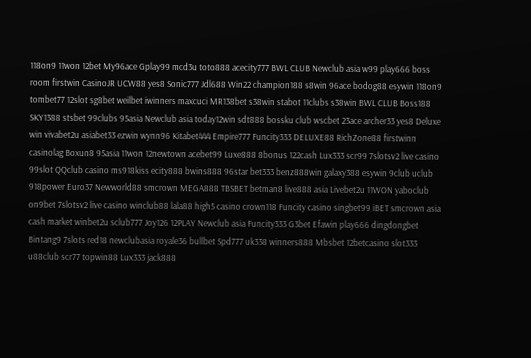118on9 11won 12bet My96ace Gplay99 mcd3u toto888 acecity777 BWL CLUB Newclub asia w99 play666 boss room firstwin CasinoJR UCW88 yes8 Sonic777 Jdl688 Win22 champion188 s8win 96ace bodog88 esywin 118on9 tombet77 12slot sg8bet weilbet iwinners maxcuci MR138bet s38win stabot 11clubs s38win BWL CLUB Boss188 SKY1388 stsbet 99clubs 95asia Newclub asia today12win sdt888 bossku club wscbet 23ace archer33 yes8 Deluxe win vivabet2u asiabet33 ezwin wynn96 Kitabet444 Empire777 Funcity333 DELUXE88 RichZone88 firstwinn casinolag Boxun8 95asia 11won 12newtown acebet99 Luxe888 8bonus 122cash Lux333 scr99 7slotsv2 live casino 99slot QQclub casino ms918kiss ecity888 bwins888 96star bet333 benz888win galaxy388 esywin 9club uclub 918power Euro37 Newworld88 smcrown MEGA888 TBSBET betman8 live888 asia Livebet2u 11WON yaboclub on9bet 7slotsv2 live casino winclub88 lala88 high5 casino crown118 Funcity casino singbet99 iBET smcrown asia cash market winbet2u sclub777 Joy126 12PLAY Newclub asia Funcity333 G3bet Efawin play666 dingdongbet Bintang9 7slots red18 newclubasia royale36 bullbet Spd777 uk338 winners888 Mbsbet 12betcasino slot333 u88club scr77 topwin88 Lux333 jack888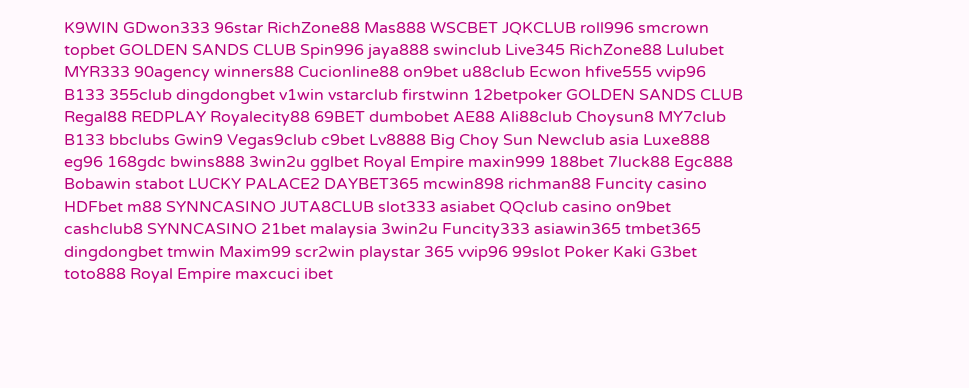K9WIN GDwon333 96star RichZone88 Mas888 WSCBET JQKCLUB roll996 smcrown topbet GOLDEN SANDS CLUB Spin996 jaya888 swinclub Live345 RichZone88 Lulubet MYR333 90agency winners88 Cucionline88 on9bet u88club Ecwon hfive555 vvip96 B133 355club dingdongbet v1win vstarclub firstwinn 12betpoker GOLDEN SANDS CLUB Regal88 REDPLAY Royalecity88 69BET dumbobet AE88 Ali88club Choysun8 MY7club B133 bbclubs Gwin9 Vegas9club c9bet Lv8888 Big Choy Sun Newclub asia Luxe888 eg96 168gdc bwins888 3win2u gglbet Royal Empire maxin999 188bet 7luck88 Egc888 Bobawin stabot LUCKY PALACE2 DAYBET365 mcwin898 richman88 Funcity casino HDFbet m88 SYNNCASINO JUTA8CLUB slot333 asiabet QQclub casino on9bet cashclub8 SYNNCASINO 21bet malaysia 3win2u Funcity333 asiawin365 tmbet365 dingdongbet tmwin Maxim99 scr2win playstar 365 vvip96 99slot Poker Kaki G3bet toto888 Royal Empire maxcuci ibet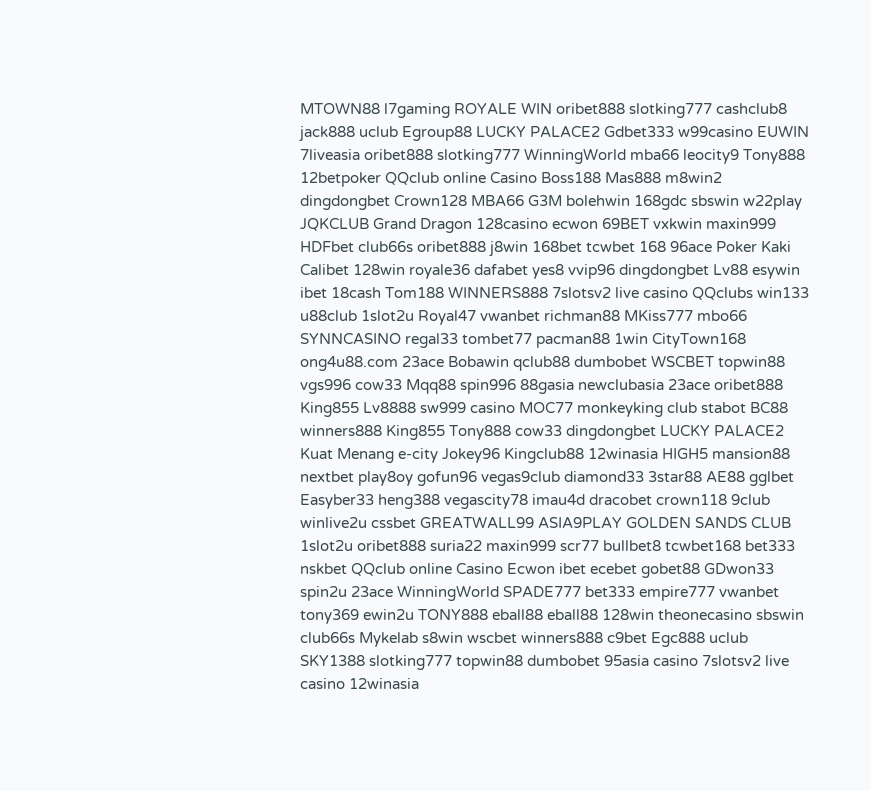MTOWN88 l7gaming ROYALE WIN oribet888 slotking777 cashclub8 jack888 uclub Egroup88 LUCKY PALACE2 Gdbet333 w99casino EUWIN 7liveasia oribet888 slotking777 WinningWorld mba66 leocity9 Tony888 12betpoker QQclub online Casino Boss188 Mas888 m8win2 dingdongbet Crown128 MBA66 G3M bolehwin 168gdc sbswin w22play JQKCLUB Grand Dragon 128casino ecwon 69BET vxkwin maxin999 HDFbet club66s oribet888 j8win 168bet tcwbet 168 96ace Poker Kaki Calibet 128win royale36 dafabet yes8 vvip96 dingdongbet Lv88 esywin ibet 18cash Tom188 WINNERS888 7slotsv2 live casino QQclubs win133 u88club 1slot2u Royal47 vwanbet richman88 MKiss777 mbo66 SYNNCASINO regal33 tombet77 pacman88 1win CityTown168 ong4u88.com 23ace Bobawin qclub88 dumbobet WSCBET topwin88 vgs996 cow33 Mqq88 spin996 88gasia newclubasia 23ace oribet888 King855 Lv8888 sw999 casino MOC77 monkeyking club stabot BC88 winners888 King855 Tony888 cow33 dingdongbet LUCKY PALACE2 Kuat Menang e-city Jokey96 Kingclub88 12winasia HIGH5 mansion88 nextbet play8oy gofun96 vegas9club diamond33 3star88 AE88 gglbet Easyber33 heng388 vegascity78 imau4d dracobet crown118 9club winlive2u cssbet GREATWALL99 ASIA9PLAY GOLDEN SANDS CLUB 1slot2u oribet888 suria22 maxin999 scr77 bullbet8 tcwbet168 bet333 nskbet QQclub online Casino Ecwon ibet ecebet gobet88 GDwon33 spin2u 23ace WinningWorld SPADE777 bet333 empire777 vwanbet tony369 ewin2u TONY888 eball88 eball88 128win theonecasino sbswin club66s Mykelab s8win wscbet winners888 c9bet Egc888 uclub SKY1388 slotking777 topwin88 dumbobet 95asia casino 7slotsv2 live casino 12winasia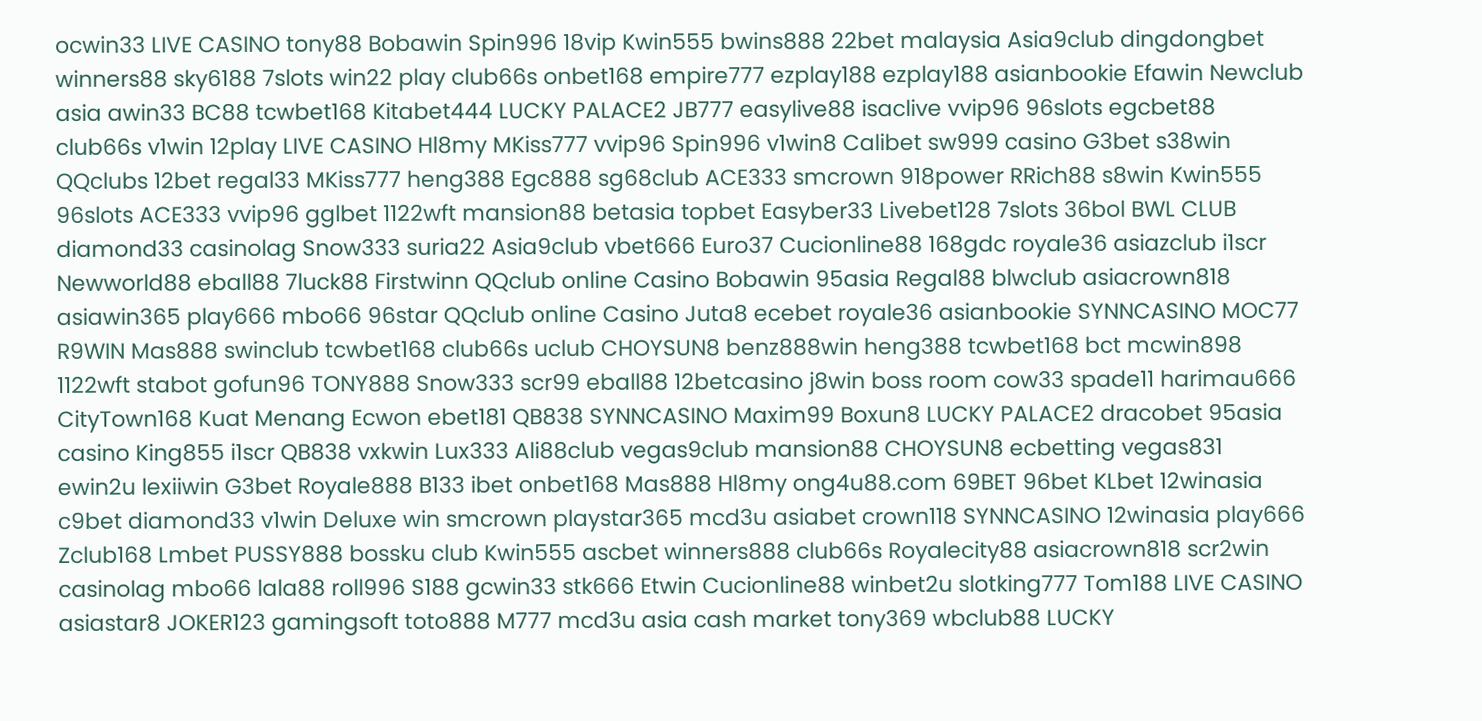ocwin33 LIVE CASINO tony88 Bobawin Spin996 18vip Kwin555 bwins888 22bet malaysia Asia9club dingdongbet winners88 sky6188 7slots win22 play club66s onbet168 empire777 ezplay188 ezplay188 asianbookie Efawin Newclub asia awin33 BC88 tcwbet168 Kitabet444 LUCKY PALACE2 JB777 easylive88 isaclive vvip96 96slots egcbet88 club66s v1win 12play LIVE CASINO Hl8my MKiss777 vvip96 Spin996 v1win8 Calibet sw999 casino G3bet s38win QQclubs 12bet regal33 MKiss777 heng388 Egc888 sg68club ACE333 smcrown 918power RRich88 s8win Kwin555 96slots ACE333 vvip96 gglbet 1122wft mansion88 betasia topbet Easyber33 Livebet128 7slots 36bol BWL CLUB diamond33 casinolag Snow333 suria22 Asia9club vbet666 Euro37 Cucionline88 168gdc royale36 asiazclub i1scr Newworld88 eball88 7luck88 Firstwinn QQclub online Casino Bobawin 95asia Regal88 blwclub asiacrown818 asiawin365 play666 mbo66 96star QQclub online Casino Juta8 ecebet royale36 asianbookie SYNNCASINO MOC77 R9WIN Mas888 swinclub tcwbet168 club66s uclub CHOYSUN8 benz888win heng388 tcwbet168 bct mcwin898 1122wft stabot gofun96 TONY888 Snow333 scr99 eball88 12betcasino j8win boss room cow33 spade11 harimau666 CityTown168 Kuat Menang Ecwon ebet181 QB838 SYNNCASINO Maxim99 Boxun8 LUCKY PALACE2 dracobet 95asia casino King855 i1scr QB838 vxkwin Lux333 Ali88club vegas9club mansion88 CHOYSUN8 ecbetting vegas831 ewin2u lexiiwin G3bet Royale888 B133 ibet onbet168 Mas888 Hl8my ong4u88.com 69BET 96bet KLbet 12winasia c9bet diamond33 v1win Deluxe win smcrown playstar365 mcd3u asiabet crown118 SYNNCASINO 12winasia play666 Zclub168 Lmbet PUSSY888 bossku club Kwin555 ascbet winners888 club66s Royalecity88 asiacrown818 scr2win casinolag mbo66 lala88 roll996 S188 gcwin33 stk666 Etwin Cucionline88 winbet2u slotking777 Tom188 LIVE CASINO asiastar8 JOKER123 gamingsoft toto888 M777 mcd3u asia cash market tony369 wbclub88 LUCKY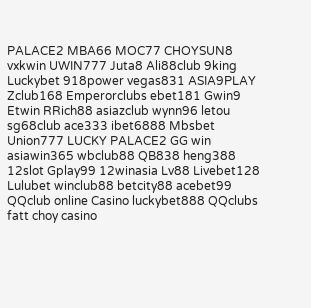PALACE2 MBA66 MOC77 CHOYSUN8 vxkwin UWIN777 Juta8 Ali88club 9king Luckybet 918power vegas831 ASIA9PLAY Zclub168 Emperorclubs ebet181 Gwin9 Etwin RRich88 asiazclub wynn96 letou sg68club ace333 ibet6888 Mbsbet Union777 LUCKY PALACE2 GG win asiawin365 wbclub88 QB838 heng388 12slot Gplay99 12winasia Lv88 Livebet128 Lulubet winclub88 betcity88 acebet99 QQclub online Casino luckybet888 QQclubs fatt choy casino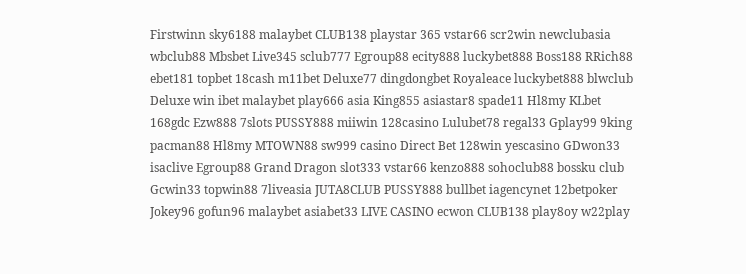Firstwinn sky6188 malaybet CLUB138 playstar 365 vstar66 scr2win newclubasia wbclub88 Mbsbet Live345 sclub777 Egroup88 ecity888 luckybet888 Boss188 RRich88 ebet181 topbet 18cash m11bet Deluxe77 dingdongbet Royaleace luckybet888 blwclub Deluxe win ibet malaybet play666 asia King855 asiastar8 spade11 Hl8my KLbet 168gdc Ezw888 7slots PUSSY888 miiwin 128casino Lulubet78 regal33 Gplay99 9king pacman88 Hl8my MTOWN88 sw999 casino Direct Bet 128win yescasino GDwon33 isaclive Egroup88 Grand Dragon slot333 vstar66 kenzo888 sohoclub88 bossku club Gcwin33 topwin88 7liveasia JUTA8CLUB PUSSY888 bullbet iagencynet 12betpoker Jokey96 gofun96 malaybet asiabet33 LIVE CASINO ecwon CLUB138 play8oy w22play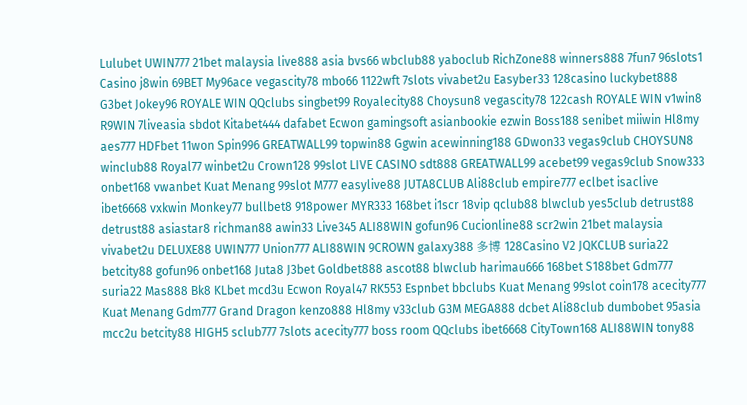Lulubet UWIN777 21bet malaysia live888 asia bvs66 wbclub88 yaboclub RichZone88 winners888 7fun7 96slots1 Casino j8win 69BET My96ace vegascity78 mbo66 1122wft 7slots vivabet2u Easyber33 128casino luckybet888 G3bet Jokey96 ROYALE WIN QQclubs singbet99 Royalecity88 Choysun8 vegascity78 122cash ROYALE WIN v1win8 R9WIN 7liveasia sbdot Kitabet444 dafabet Ecwon gamingsoft asianbookie ezwin Boss188 senibet miiwin Hl8my aes777 HDFbet 11won Spin996 GREATWALL99 topwin88 Ggwin acewinning188 GDwon33 vegas9club CHOYSUN8 winclub88 Royal77 winbet2u Crown128 99slot LIVE CASINO sdt888 GREATWALL99 acebet99 vegas9club Snow333 onbet168 vwanbet Kuat Menang 99slot M777 easylive88 JUTA8CLUB Ali88club empire777 eclbet isaclive ibet6668 vxkwin Monkey77 bullbet8 918power MYR333 168bet i1scr 18vip qclub88 blwclub yes5club detrust88 detrust88 asiastar8 richman88 awin33 Live345 ALI88WIN gofun96 Cucionline88 scr2win 21bet malaysia vivabet2u DELUXE88 UWIN777 Union777 ALI88WIN 9CROWN galaxy388 多博 128Casino V2 JQKCLUB suria22 betcity88 gofun96 onbet168 Juta8 J3bet Goldbet888 ascot88 blwclub harimau666 168bet S188bet Gdm777 suria22 Mas888 Bk8 KLbet mcd3u Ecwon Royal47 RK553 Espnbet bbclubs Kuat Menang 99slot coin178 acecity777 Kuat Menang Gdm777 Grand Dragon kenzo888 Hl8my v33club G3M MEGA888 dcbet Ali88club dumbobet 95asia mcc2u betcity88 HIGH5 sclub777 7slots acecity777 boss room QQclubs ibet6668 CityTown168 ALI88WIN tony88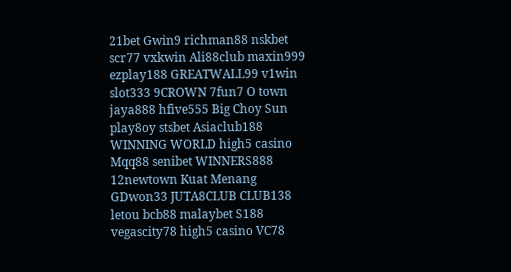21bet Gwin9 richman88 nskbet scr77 vxkwin Ali88club maxin999 ezplay188 GREATWALL99 v1win slot333 9CROWN 7fun7 O town jaya888 hfive555 Big Choy Sun play8oy stsbet Asiaclub188 WINNING WORLD high5 casino Mqq88 senibet WINNERS888 12newtown Kuat Menang GDwon33 JUTA8CLUB CLUB138 letou bcb88 malaybet S188 vegascity78 high5 casino VC78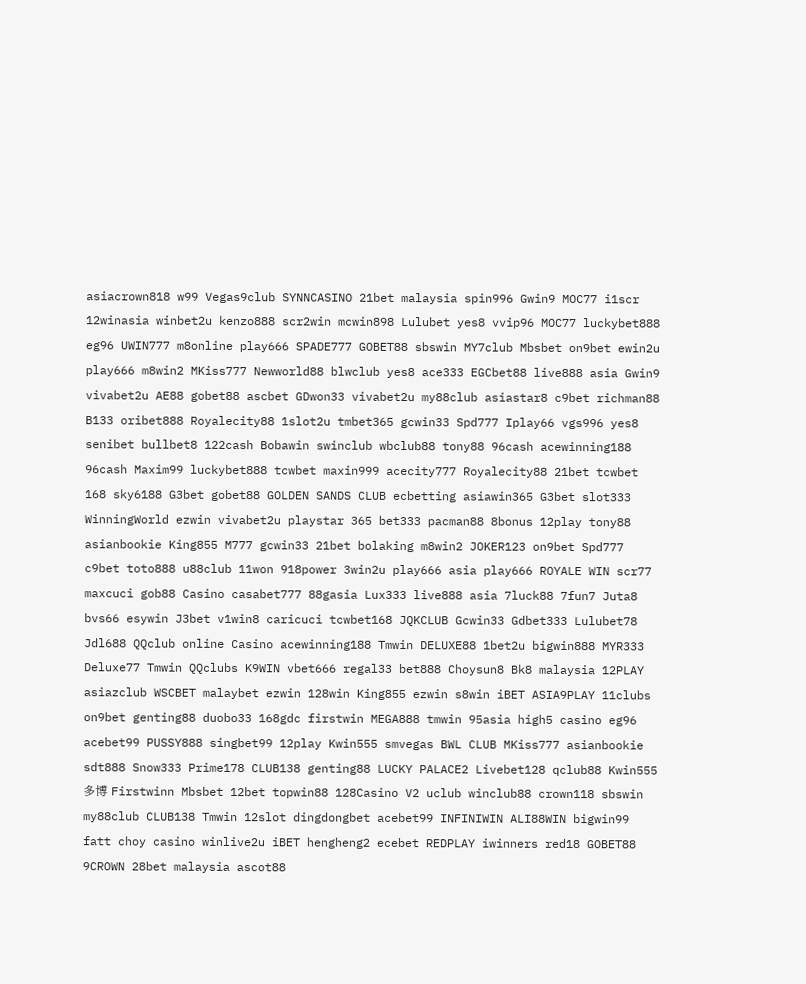asiacrown818 w99 Vegas9club SYNNCASINO 21bet malaysia spin996 Gwin9 MOC77 i1scr 12winasia winbet2u kenzo888 scr2win mcwin898 Lulubet yes8 vvip96 MOC77 luckybet888 eg96 UWIN777 m8online play666 SPADE777 GOBET88 sbswin MY7club Mbsbet on9bet ewin2u play666 m8win2 MKiss777 Newworld88 blwclub yes8 ace333 EGCbet88 live888 asia Gwin9 vivabet2u AE88 gobet88 ascbet GDwon33 vivabet2u my88club asiastar8 c9bet richman88 B133 oribet888 Royalecity88 1slot2u tmbet365 gcwin33 Spd777 Iplay66 vgs996 yes8 senibet bullbet8 122cash Bobawin swinclub wbclub88 tony88 96cash acewinning188 96cash Maxim99 luckybet888 tcwbet maxin999 acecity777 Royalecity88 21bet tcwbet 168 sky6188 G3bet gobet88 GOLDEN SANDS CLUB ecbetting asiawin365 G3bet slot333 WinningWorld ezwin vivabet2u playstar 365 bet333 pacman88 8bonus 12play tony88 asianbookie King855 M777 gcwin33 21bet bolaking m8win2 JOKER123 on9bet Spd777 c9bet toto888 u88club 11won 918power 3win2u play666 asia play666 ROYALE WIN scr77 maxcuci gob88 Casino casabet777 88gasia Lux333 live888 asia 7luck88 7fun7 Juta8 bvs66 esywin J3bet v1win8 caricuci tcwbet168 JQKCLUB Gcwin33 Gdbet333 Lulubet78 Jdl688 QQclub online Casino acewinning188 Tmwin DELUXE88 1bet2u bigwin888 MYR333 Deluxe77 Tmwin QQclubs K9WIN vbet666 regal33 bet888 Choysun8 Bk8 malaysia 12PLAY asiazclub WSCBET malaybet ezwin 128win King855 ezwin s8win iBET ASIA9PLAY 11clubs on9bet genting88 duobo33 168gdc firstwin MEGA888 tmwin 95asia high5 casino eg96 acebet99 PUSSY888 singbet99 12play Kwin555 smvegas BWL CLUB MKiss777 asianbookie sdt888 Snow333 Prime178 CLUB138 genting88 LUCKY PALACE2 Livebet128 qclub88 Kwin555 多博 Firstwinn Mbsbet 12bet topwin88 128Casino V2 uclub winclub88 crown118 sbswin my88club CLUB138 Tmwin 12slot dingdongbet acebet99 INFINIWIN ALI88WIN bigwin99 fatt choy casino winlive2u iBET hengheng2 ecebet REDPLAY iwinners red18 GOBET88 9CROWN 28bet malaysia ascot88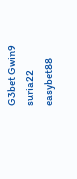G3bet Gwin9 suria22 easybet88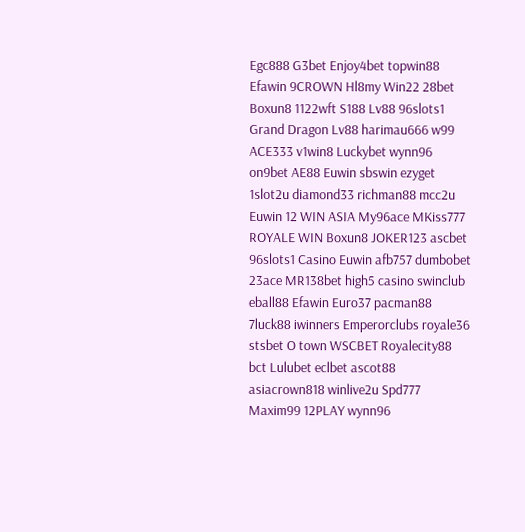Egc888 G3bet Enjoy4bet topwin88 Efawin 9CROWN Hl8my Win22 28bet Boxun8 1122wft S188 Lv88 96slots1 Grand Dragon Lv88 harimau666 w99 ACE333 v1win8 Luckybet wynn96 on9bet AE88 Euwin sbswin ezyget 1slot2u diamond33 richman88 mcc2u Euwin 12 WIN ASIA My96ace MKiss777 ROYALE WIN Boxun8 JOKER123 ascbet 96slots1 Casino Euwin afb757 dumbobet 23ace MR138bet high5 casino swinclub eball88 Efawin Euro37 pacman88 7luck88 iwinners Emperorclubs royale36 stsbet O town WSCBET Royalecity88 bct Lulubet eclbet ascot88 asiacrown818 winlive2u Spd777 Maxim99 12PLAY wynn96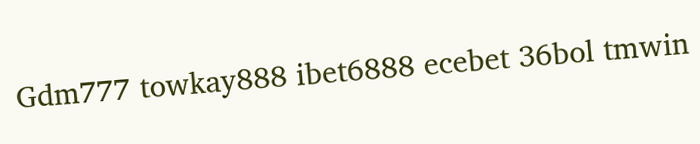Gdm777 towkay888 ibet6888 ecebet 36bol tmwin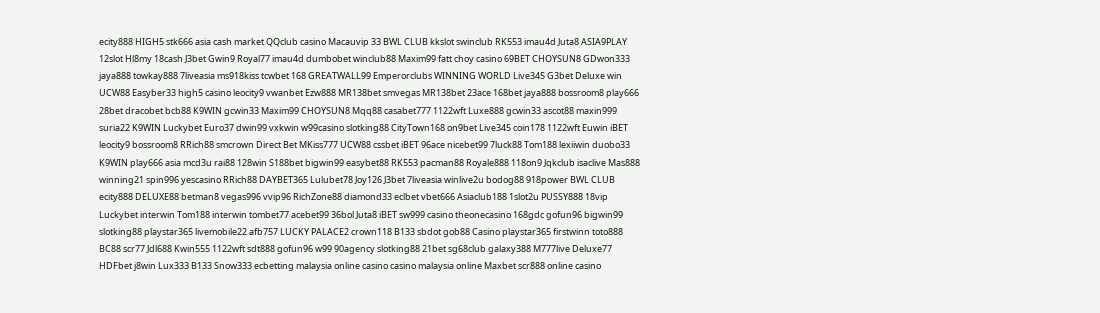ecity888 HIGH5 stk666 asia cash market QQclub casino Macauvip 33 BWL CLUB kkslot swinclub RK553 imau4d Juta8 ASIA9PLAY 12slot Hl8my 18cash J3bet Gwin9 Royal77 imau4d dumbobet winclub88 Maxim99 fatt choy casino 69BET CHOYSUN8 GDwon333 jaya888 towkay888 7liveasia ms918kiss tcwbet 168 GREATWALL99 Emperorclubs WINNING WORLD Live345 G3bet Deluxe win UCW88 Easyber33 high5 casino leocity9 vwanbet Ezw888 MR138bet smvegas MR138bet 23ace 168bet jaya888 bossroom8 play666 28bet dracobet bcb88 K9WIN gcwin33 Maxim99 CHOYSUN8 Mqq88 casabet777 1122wft Luxe888 gcwin33 ascot88 maxin999 suria22 K9WIN Luckybet Euro37 dwin99 vxkwin w99casino slotking88 CityTown168 on9bet Live345 coin178 1122wft Euwin iBET leocity9 bossroom8 RRich88 smcrown Direct Bet MKiss777 UCW88 cssbet iBET 96ace nicebet99 7luck88 Tom188 lexiiwin duobo33 K9WIN play666 asia mcd3u rai88 128win S188bet bigwin99 easybet88 RK553 pacman88 Royale888 118on9 Jqkclub isaclive Mas888 winning21 spin996 yescasino RRich88 DAYBET365 Lulubet78 Joy126 J3bet 7liveasia winlive2u bodog88 918power BWL CLUB ecity888 DELUXE88 betman8 vegas996 vvip96 RichZone88 diamond33 eclbet vbet666 Asiaclub188 1slot2u PUSSY888 18vip Luckybet interwin Tom188 interwin tombet77 acebet99 36bol Juta8 iBET sw999 casino theonecasino 168gdc gofun96 bigwin99 slotking88 playstar365 livemobile22 afb757 LUCKY PALACE2 crown118 B133 sbdot gob88 Casino playstar365 firstwinn toto888 BC88 scr77 Jdl688 Kwin555 1122wft sdt888 gofun96 w99 90agency slotking88 21bet sg68club galaxy388 M777live Deluxe77 HDFbet j8win Lux333 B133 Snow333 ecbetting malaysia online casino casino malaysia online Maxbet scr888 online casino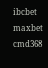ibcbet maxbet cmd368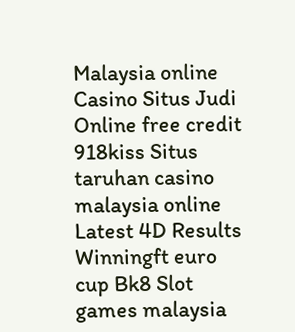Malaysia online Casino Situs Judi Online free credit 918kiss Situs taruhan casino malaysia online Latest 4D Results Winningft euro cup Bk8 Slot games malaysia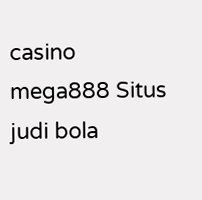casino mega888 Situs judi bola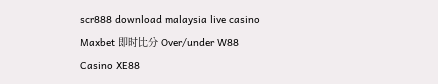scr888 download malaysia live casino Maxbet 即时比分 Over/under W88 Casino XE88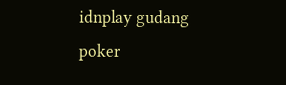idnplay gudang poker